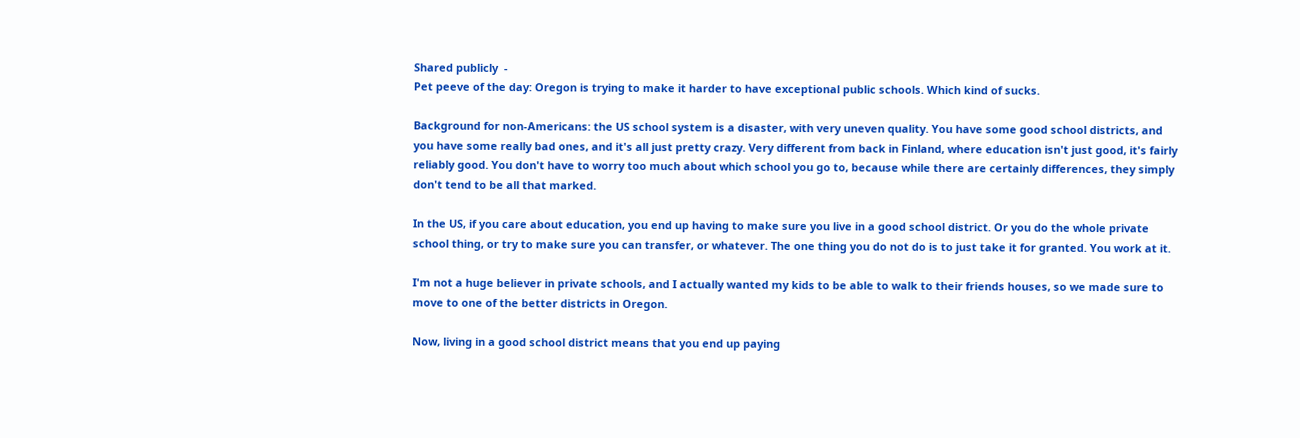Shared publicly  -
Pet peeve of the day: Oregon is trying to make it harder to have exceptional public schools. Which kind of sucks.

Background for non-Americans: the US school system is a disaster, with very uneven quality. You have some good school districts, and you have some really bad ones, and it's all just pretty crazy. Very different from back in Finland, where education isn't just good, it's fairly reliably good. You don't have to worry too much about which school you go to, because while there are certainly differences, they simply don't tend to be all that marked.

In the US, if you care about education, you end up having to make sure you live in a good school district. Or you do the whole private school thing, or try to make sure you can transfer, or whatever. The one thing you do not do is to just take it for granted. You work at it.

I'm not a huge believer in private schools, and I actually wanted my kids to be able to walk to their friends houses, so we made sure to move to one of the better districts in Oregon.

Now, living in a good school district means that you end up paying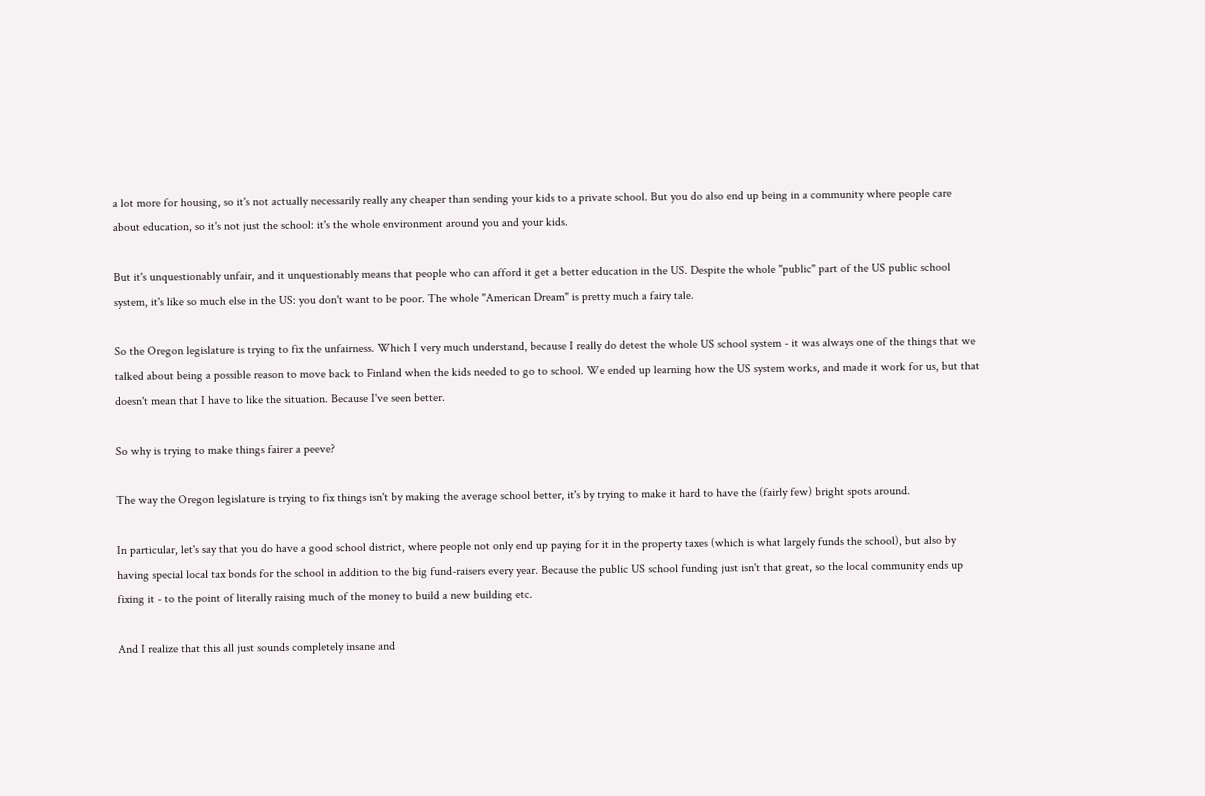a lot more for housing, so it's not actually necessarily really any cheaper than sending your kids to a private school. But you do also end up being in a community where people care about education, so it's not just the school: it's the whole environment around you and your kids.

But it's unquestionably unfair, and it unquestionably means that people who can afford it get a better education in the US. Despite the whole "public" part of the US public school system, it's like so much else in the US: you don't want to be poor. The whole "American Dream" is pretty much a fairy tale.

So the Oregon legislature is trying to fix the unfairness. Which I very much understand, because I really do detest the whole US school system - it was always one of the things that we talked about being a possible reason to move back to Finland when the kids needed to go to school. We ended up learning how the US system works, and made it work for us, but that doesn't mean that I have to like the situation. Because I've seen better.

So why is trying to make things fairer a peeve?

The way the Oregon legislature is trying to fix things isn't by making the average school better, it's by trying to make it hard to have the (fairly few) bright spots around.

In particular, let's say that you do have a good school district, where people not only end up paying for it in the property taxes (which is what largely funds the school), but also by having special local tax bonds for the school in addition to the big fund-raisers every year. Because the public US school funding just isn't that great, so the local community ends up fixing it - to the point of literally raising much of the money to build a new building etc.

And I realize that this all just sounds completely insane and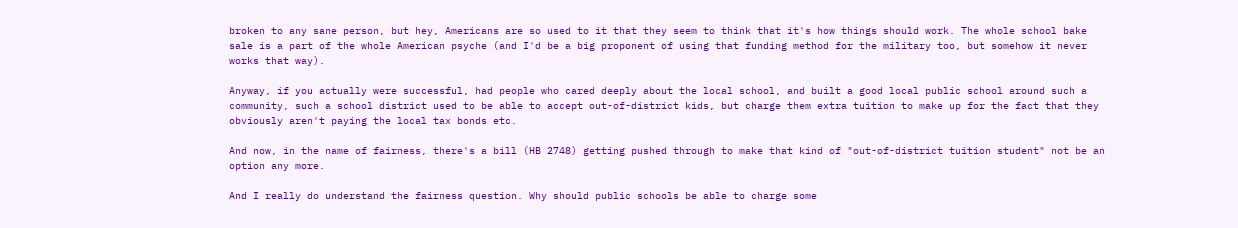broken to any sane person, but hey, Americans are so used to it that they seem to think that it's how things should work. The whole school bake sale is a part of the whole American psyche (and I'd be a big proponent of using that funding method for the military too, but somehow it never works that way).

Anyway, if you actually were successful, had people who cared deeply about the local school, and built a good local public school around such a community, such a school district used to be able to accept out-of-district kids, but charge them extra tuition to make up for the fact that they obviously aren't paying the local tax bonds etc.

And now, in the name of fairness, there's a bill (HB 2748) getting pushed through to make that kind of "out-of-district tuition student" not be an option any more.

And I really do understand the fairness question. Why should public schools be able to charge some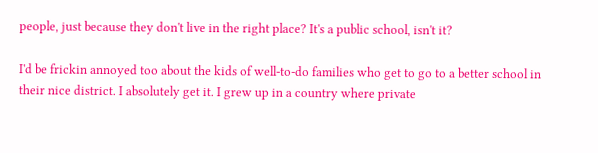people, just because they don't live in the right place? It's a public school, isn't it?

I'd be frickin annoyed too about the kids of well-to-do families who get to go to a better school in their nice district. I absolutely get it. I grew up in a country where private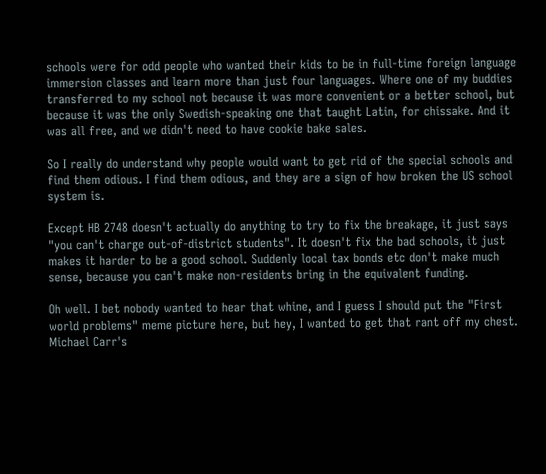schools were for odd people who wanted their kids to be in full-time foreign language immersion classes and learn more than just four languages. Where one of my buddies transferred to my school not because it was more convenient or a better school, but because it was the only Swedish-speaking one that taught Latin, for chissake. And it was all free, and we didn't need to have cookie bake sales.

So I really do understand why people would want to get rid of the special schools and find them odious. I find them odious, and they are a sign of how broken the US school system is.

Except HB 2748 doesn't actually do anything to try to fix the breakage, it just says "you can't charge out-of-district students". It doesn't fix the bad schools, it just makes it harder to be a good school. Suddenly local tax bonds etc don't make much sense, because you can't make non-residents bring in the equivalent funding.

Oh well. I bet nobody wanted to hear that whine, and I guess I should put the "First world problems" meme picture here, but hey, I wanted to get that rant off my chest.
Michael Carr's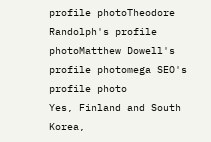profile photoTheodore Randolph's profile photoMatthew Dowell's profile photomega SEO's profile photo
Yes, Finland and South Korea,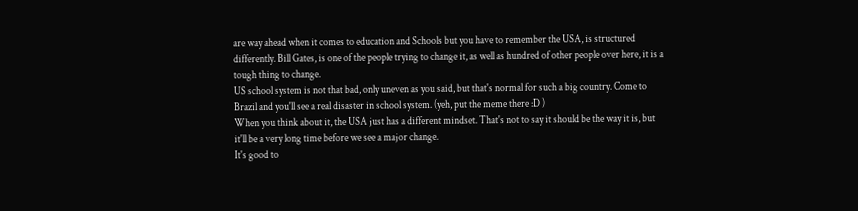are way ahead when it comes to education and Schools but you have to remember the USA, is structured differently. Bill Gates, is one of the people trying to change it, as well as hundred of other people over here, it is a tough thing to change.
US school system is not that bad, only uneven as you said, but that's normal for such a big country. Come to Brazil and you'll see a real disaster in school system. (yeh, put the meme there :D )
When you think about it, the USA just has a different mindset. That's not to say it should be the way it is, but it'll be a very long time before we see a major change.
It's good to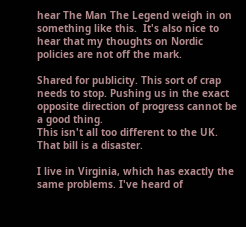hear The Man The Legend weigh in on something like this.  It's also nice to hear that my thoughts on Nordic policies are not off the mark.

Shared for publicity. This sort of crap needs to stop. Pushing us in the exact opposite direction of progress cannot be a good thing.
This isn't all too different to the UK.
That bill is a disaster.

I live in Virginia, which has exactly the same problems. I've heard of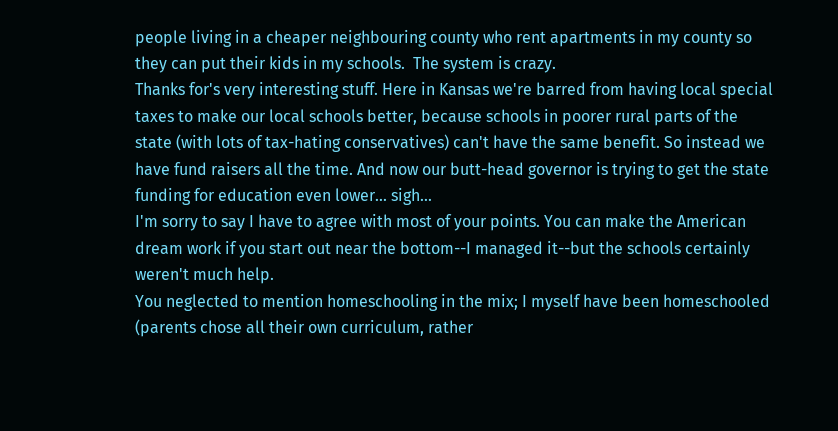people living in a cheaper neighbouring county who rent apartments in my county so they can put their kids in my schools.  The system is crazy.
Thanks for's very interesting stuff. Here in Kansas we're barred from having local special taxes to make our local schools better, because schools in poorer rural parts of the state (with lots of tax-hating conservatives) can't have the same benefit. So instead we have fund raisers all the time. And now our butt-head governor is trying to get the state funding for education even lower... sigh...
I'm sorry to say I have to agree with most of your points. You can make the American dream work if you start out near the bottom--I managed it--but the schools certainly weren't much help.
You neglected to mention homeschooling in the mix; I myself have been homeschooled (parents chose all their own curriculum, rather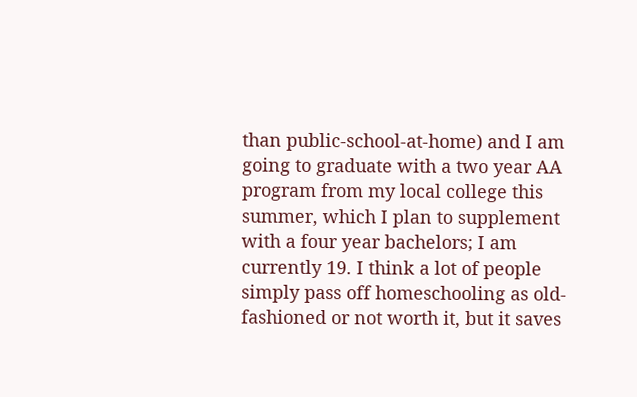than public-school-at-home) and I am going to graduate with a two year AA program from my local college this summer, which I plan to supplement with a four year bachelors; I am currently 19. I think a lot of people simply pass off homeschooling as old-fashioned or not worth it, but it saves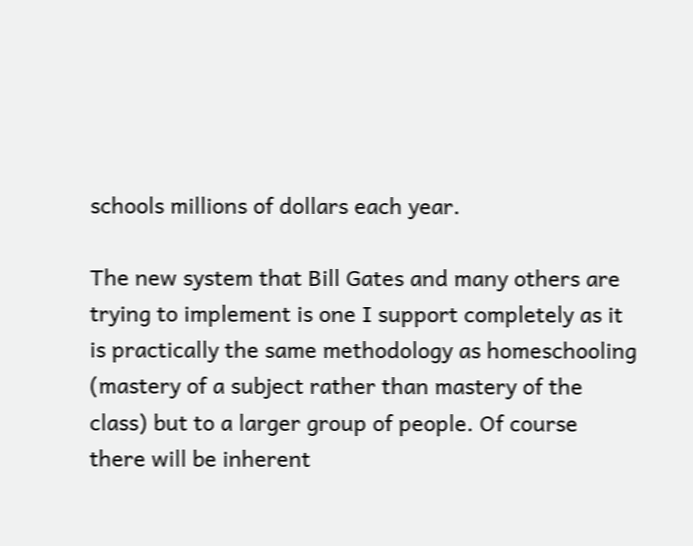schools millions of dollars each year.

The new system that Bill Gates and many others are trying to implement is one I support completely as it is practically the same methodology as homeschooling (mastery of a subject rather than mastery of the class) but to a larger group of people. Of course there will be inherent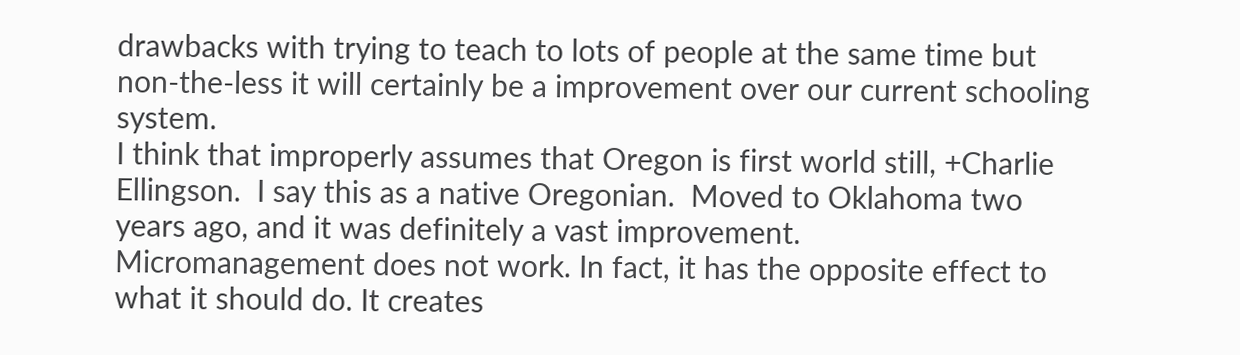drawbacks with trying to teach to lots of people at the same time but non-the-less it will certainly be a improvement over our current schooling system.
I think that improperly assumes that Oregon is first world still, +Charlie Ellingson.  I say this as a native Oregonian.  Moved to Oklahoma two years ago, and it was definitely a vast improvement.
Micromanagement does not work. In fact, it has the opposite effect to what it should do. It creates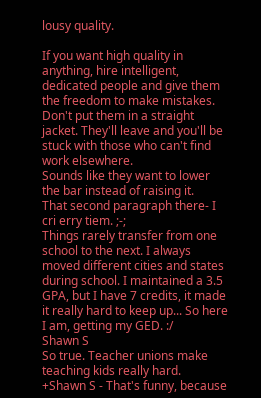lousy quality.

If you want high quality in anything, hire intelligent, dedicated people and give them the freedom to make mistakes. Don't put them in a straight jacket. They'll leave and you'll be stuck with those who can't find work elsewhere.
Sounds like they want to lower the bar instead of raising it.
That second paragraph there- I cri erry tiem. ;-;
Things rarely transfer from one school to the next. I always moved different cities and states during school. I maintained a 3.5 GPA, but I have 7 credits, it made it really hard to keep up... So here I am, getting my GED. :/
Shawn S
So true. Teacher unions make teaching kids really hard.
+Shawn S - That's funny, because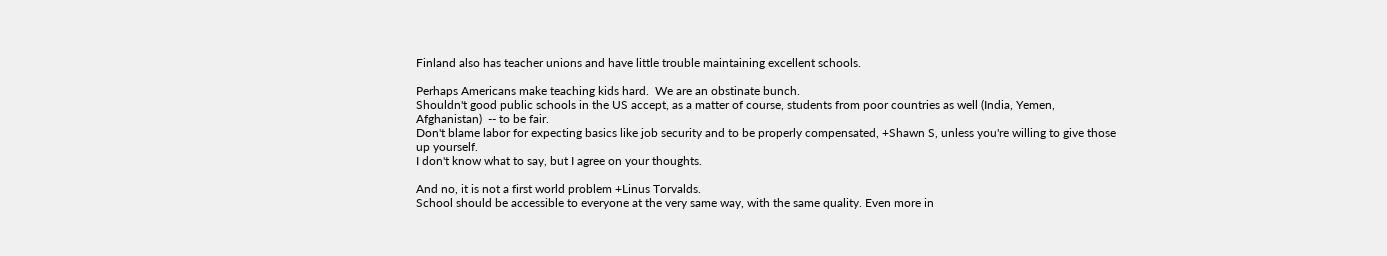Finland also has teacher unions and have little trouble maintaining excellent schools.

Perhaps Americans make teaching kids hard.  We are an obstinate bunch.
Shouldn't good public schools in the US accept, as a matter of course, students from poor countries as well (India, Yemen, Afghanistan)  -- to be fair.
Don't blame labor for expecting basics like job security and to be properly compensated, +Shawn S, unless you're willing to give those up yourself.
I don't know what to say, but I agree on your thoughts.

And no, it is not a first world problem +Linus Torvalds.
School should be accessible to everyone at the very same way, with the same quality. Even more in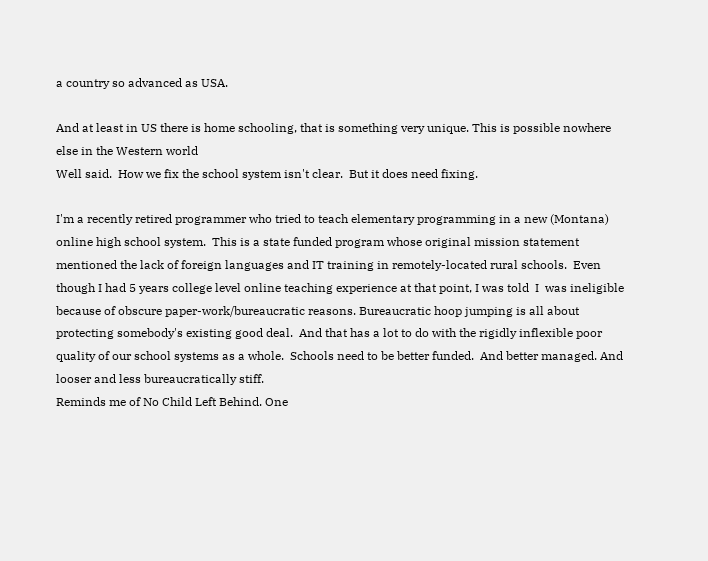a country so advanced as USA.

And at least in US there is home schooling, that is something very unique. This is possible nowhere else in the Western world
Well said.  How we fix the school system isn't clear.  But it does need fixing.

I'm a recently retired programmer who tried to teach elementary programming in a new (Montana) online high school system.  This is a state funded program whose original mission statement mentioned the lack of foreign languages and IT training in remotely-located rural schools.  Even though I had 5 years college level online teaching experience at that point, I was told  I  was ineligible because of obscure paper-work/bureaucratic reasons. Bureaucratic hoop jumping is all about protecting somebody's existing good deal.  And that has a lot to do with the rigidly inflexible poor quality of our school systems as a whole.  Schools need to be better funded.  And better managed. And looser and less bureaucratically stiff.
Reminds me of No Child Left Behind. One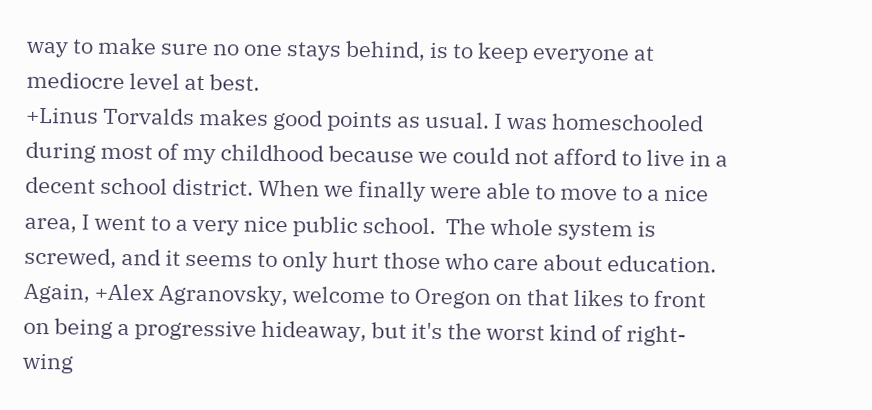way to make sure no one stays behind, is to keep everyone at mediocre level at best.
+Linus Torvalds makes good points as usual. I was homeschooled during most of my childhood because we could not afford to live in a decent school district. When we finally were able to move to a nice area, I went to a very nice public school.  The whole system is screwed, and it seems to only hurt those who care about education.
Again, +Alex Agranovsky, welcome to Oregon on that likes to front on being a progressive hideaway, but it's the worst kind of right-wing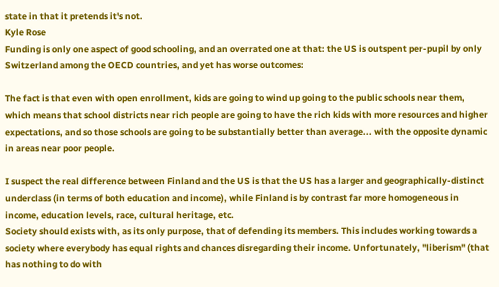state in that it pretends it's not.
Kyle Rose
Funding is only one aspect of good schooling, and an overrated one at that: the US is outspent per-pupil by only Switzerland among the OECD countries, and yet has worse outcomes:

The fact is that even with open enrollment, kids are going to wind up going to the public schools near them, which means that school districts near rich people are going to have the rich kids with more resources and higher expectations, and so those schools are going to be substantially better than average... with the opposite dynamic in areas near poor people.

I suspect the real difference between Finland and the US is that the US has a larger and geographically-distinct underclass (in terms of both education and income), while Finland is by contrast far more homogeneous in income, education levels, race, cultural heritage, etc.
Society should exists with, as its only purpose, that of defending its members. This includes working towards a society where everybody has equal rights and chances disregarding their income. Unfortunately, "liberism" (that has nothing to do with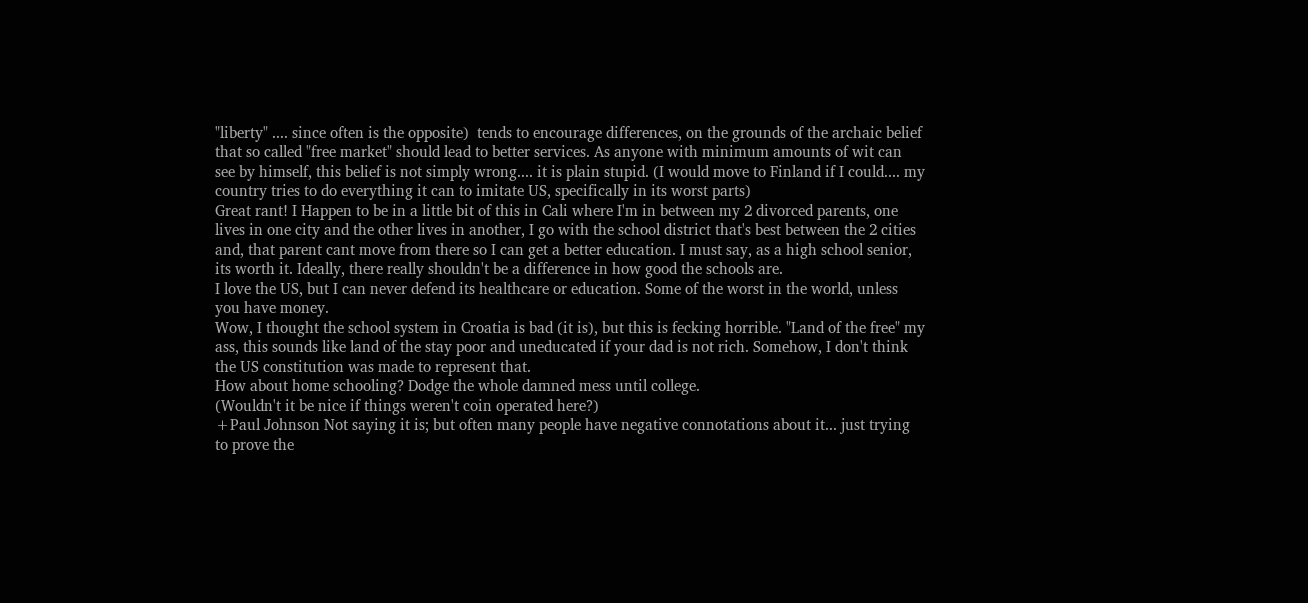"liberty" .... since often is the opposite)  tends to encourage differences, on the grounds of the archaic belief that so called "free market" should lead to better services. As anyone with minimum amounts of wit can see by himself, this belief is not simply wrong.... it is plain stupid. (I would move to Finland if I could.... my country tries to do everything it can to imitate US, specifically in its worst parts)
Great rant! I Happen to be in a little bit of this in Cali where I'm in between my 2 divorced parents, one lives in one city and the other lives in another, I go with the school district that's best between the 2 cities and, that parent cant move from there so I can get a better education. I must say, as a high school senior, its worth it. Ideally, there really shouldn't be a difference in how good the schools are.
I love the US, but I can never defend its healthcare or education. Some of the worst in the world, unless you have money.
Wow, I thought the school system in Croatia is bad (it is), but this is fecking horrible. "Land of the free" my ass, this sounds like land of the stay poor and uneducated if your dad is not rich. Somehow, I don't think the US constitution was made to represent that.
How about home schooling? Dodge the whole damned mess until college.
(Wouldn't it be nice if things weren't coin operated here?)
+Paul Johnson Not saying it is; but often many people have negative connotations about it... just trying to prove the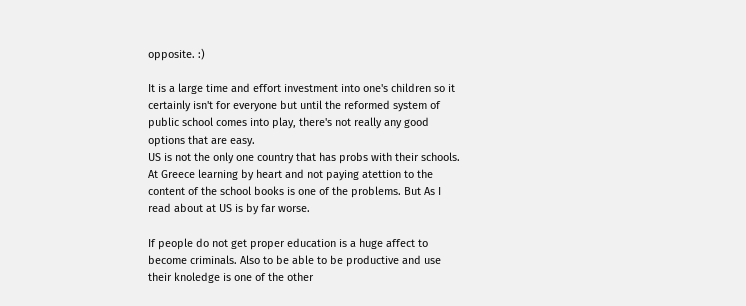opposite. :)

It is a large time and effort investment into one's children so it certainly isn't for everyone but until the reformed system of public school comes into play, there's not really any good options that are easy.
US is not the only one country that has probs with their schools. At Greece learning by heart and not paying atettion to the content of the school books is one of the problems. But As I read about at US is by far worse.

If people do not get proper education is a huge affect to become criminals. Also to be able to be productive and use their knoledge is one of the other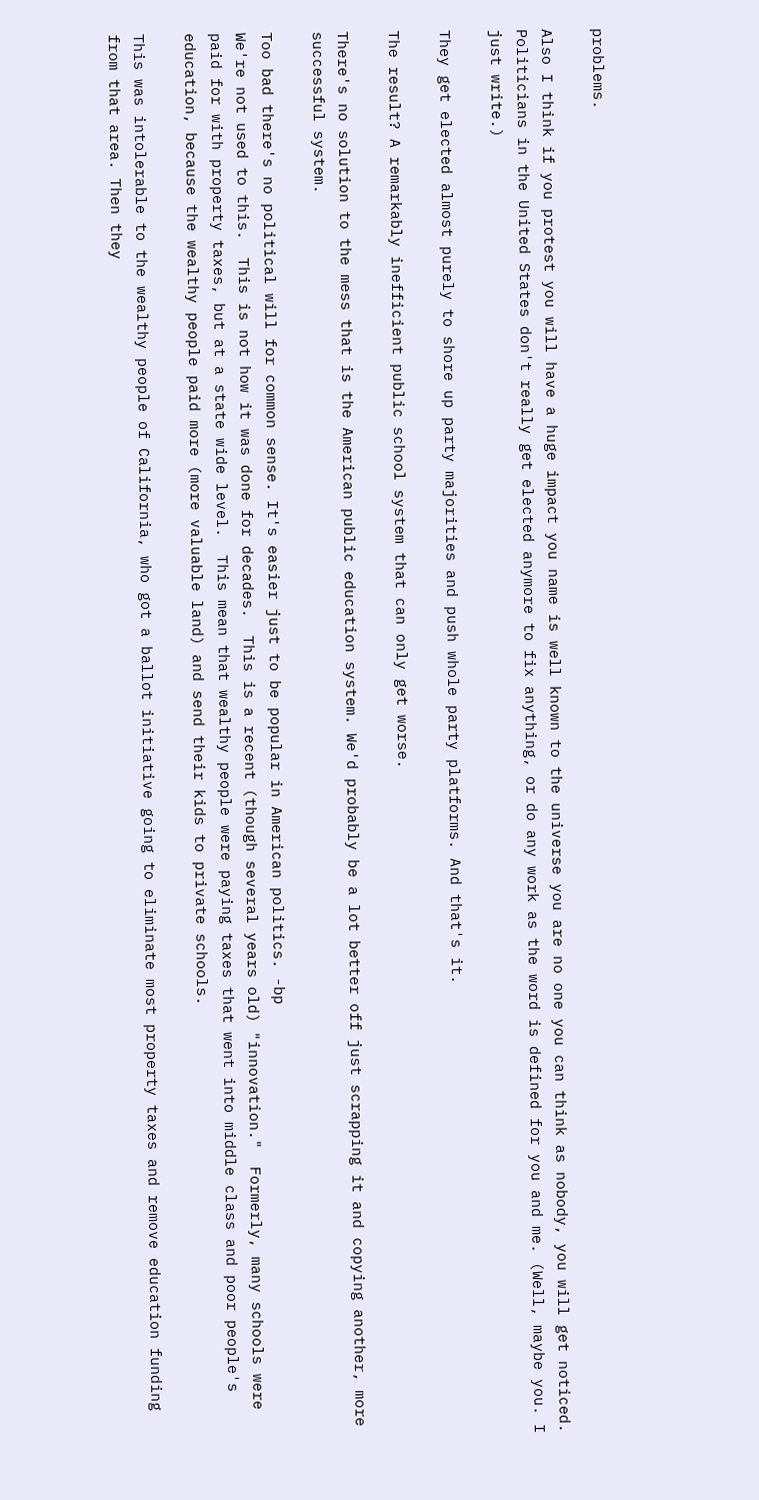problems.

Also I think if you protest you will have a huge impact you name is well known to the universe you are no one you can think as nobody, you will get noticed.
Politicians in the United States don't really get elected anymore to fix anything, or do any work as the word is defined for you and me. (Well, maybe you. I just write.)

They get elected almost purely to shore up party majorities and push whole party platforms. And that's it.

The result? A remarkably inefficient public school system that can only get worse.

There's no solution to the mess that is the American public education system. We'd probably be a lot better off just scrapping it and copying another, more successful system.

Too bad there's no political will for common sense. It's easier just to be popular in American politics. -bp
We're not used to this.  This is not how it was done for decades.  This is a recent (though several years old) "innovation."  Formerly, many schools were paid for with property taxes, but at a state wide level.  This mean that wealthy people were paying taxes that went into middle class and poor people's education, because the wealthy people paid more (more valuable land) and send their kids to private schools.

This was intolerable to the wealthy people of California, who got a ballot initiative going to eliminate most property taxes and remove education funding from that area. Then they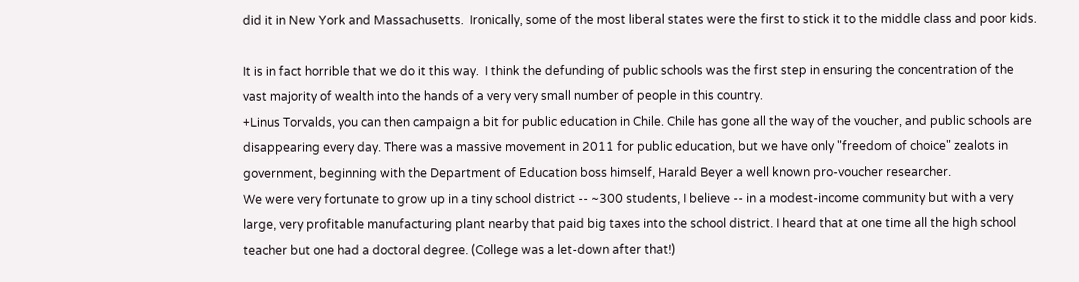did it in New York and Massachusetts.  Ironically, some of the most liberal states were the first to stick it to the middle class and poor kids.

It is in fact horrible that we do it this way.  I think the defunding of public schools was the first step in ensuring the concentration of the vast majority of wealth into the hands of a very very small number of people in this country.
+Linus Torvalds, you can then campaign a bit for public education in Chile. Chile has gone all the way of the voucher, and public schools are disappearing every day. There was a massive movement in 2011 for public education, but we have only "freedom of choice" zealots in government, beginning with the Department of Education boss himself, Harald Beyer a well known pro-voucher researcher.
We were very fortunate to grow up in a tiny school district -- ~300 students, I believe -- in a modest-income community but with a very large, very profitable manufacturing plant nearby that paid big taxes into the school district. I heard that at one time all the high school teacher but one had a doctoral degree. (College was a let-down after that!)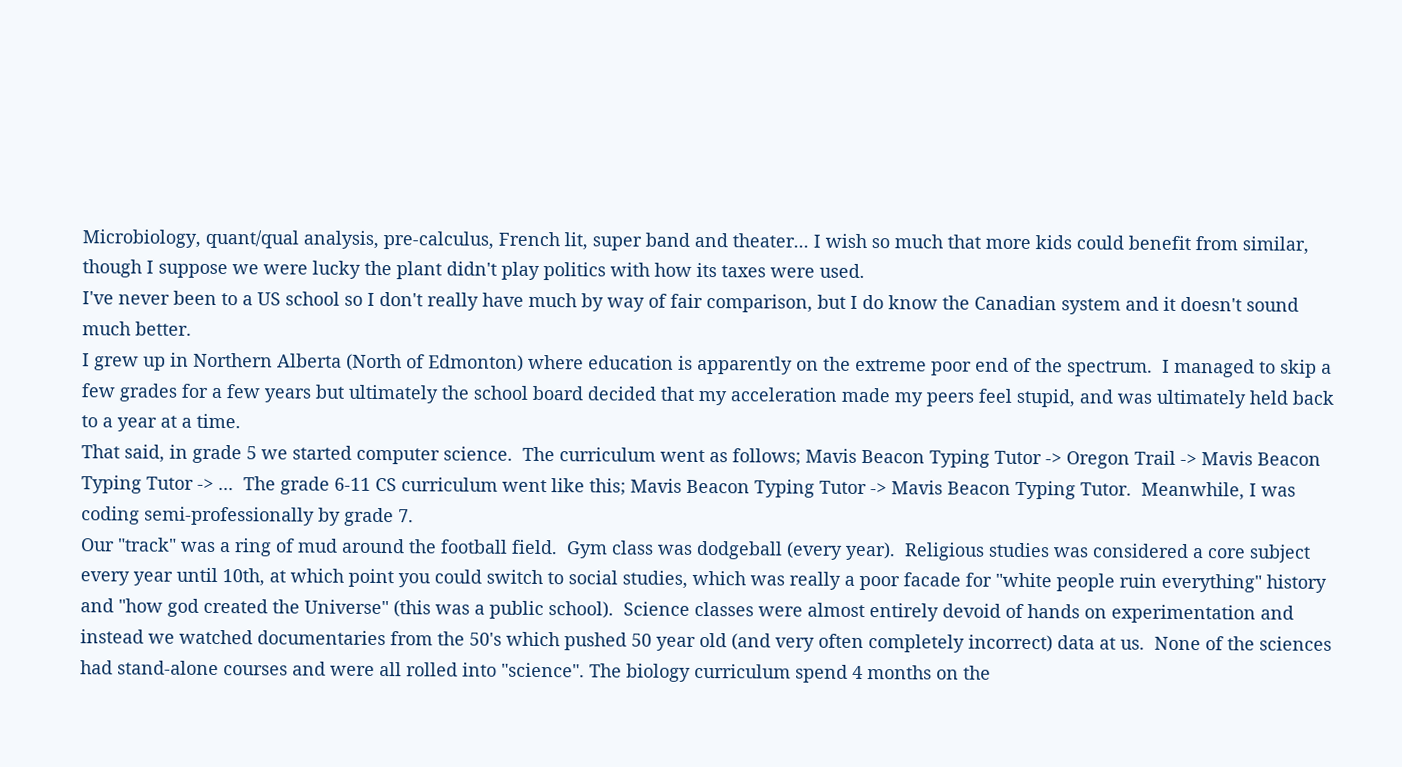Microbiology, quant/qual analysis, pre-calculus, French lit, super band and theater... I wish so much that more kids could benefit from similar, though I suppose we were lucky the plant didn't play politics with how its taxes were used.
I've never been to a US school so I don't really have much by way of fair comparison, but I do know the Canadian system and it doesn't sound much better.
I grew up in Northern Alberta (North of Edmonton) where education is apparently on the extreme poor end of the spectrum.  I managed to skip a few grades for a few years but ultimately the school board decided that my acceleration made my peers feel stupid, and was ultimately held back to a year at a time.
That said, in grade 5 we started computer science.  The curriculum went as follows; Mavis Beacon Typing Tutor -> Oregon Trail -> Mavis Beacon Typing Tutor -> ...  The grade 6-11 CS curriculum went like this; Mavis Beacon Typing Tutor -> Mavis Beacon Typing Tutor.  Meanwhile, I was coding semi-professionally by grade 7.
Our "track" was a ring of mud around the football field.  Gym class was dodgeball (every year).  Religious studies was considered a core subject every year until 10th, at which point you could switch to social studies, which was really a poor facade for "white people ruin everything" history and "how god created the Universe" (this was a public school).  Science classes were almost entirely devoid of hands on experimentation and instead we watched documentaries from the 50's which pushed 50 year old (and very often completely incorrect) data at us.  None of the sciences had stand-alone courses and were all rolled into "science". The biology curriculum spend 4 months on the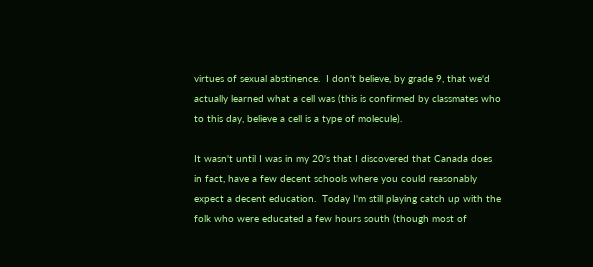virtues of sexual abstinence.  I don't believe, by grade 9, that we'd actually learned what a cell was (this is confirmed by classmates who to this day, believe a cell is a type of molecule).

It wasn't until I was in my 20's that I discovered that Canada does in fact, have a few decent schools where you could reasonably expect a decent education.  Today I'm still playing catch up with the folk who were educated a few hours south (though most of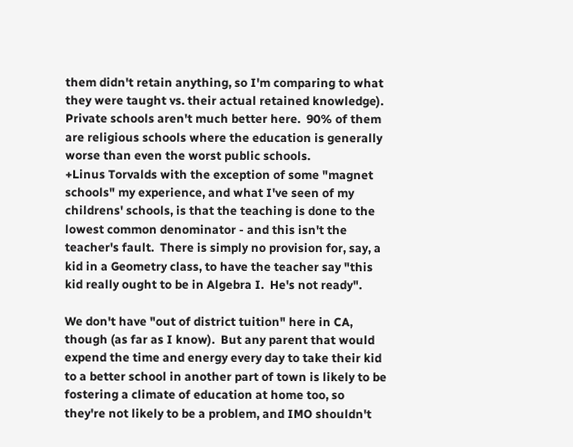them didn't retain anything, so I'm comparing to what they were taught vs. their actual retained knowledge).
Private schools aren't much better here.  90% of them are religious schools where the education is generally worse than even the worst public schools.
+Linus Torvalds with the exception of some "magnet schools" my experience, and what I've seen of my childrens' schools, is that the teaching is done to the lowest common denominator - and this isn't the teacher's fault.  There is simply no provision for, say, a kid in a Geometry class, to have the teacher say "this kid really ought to be in Algebra I.  He's not ready".

We don't have "out of district tuition" here in CA, though (as far as I know).  But any parent that would expend the time and energy every day to take their kid to a better school in another part of town is likely to be fostering a climate of education at home too, so they're not likely to be a problem, and IMO shouldn't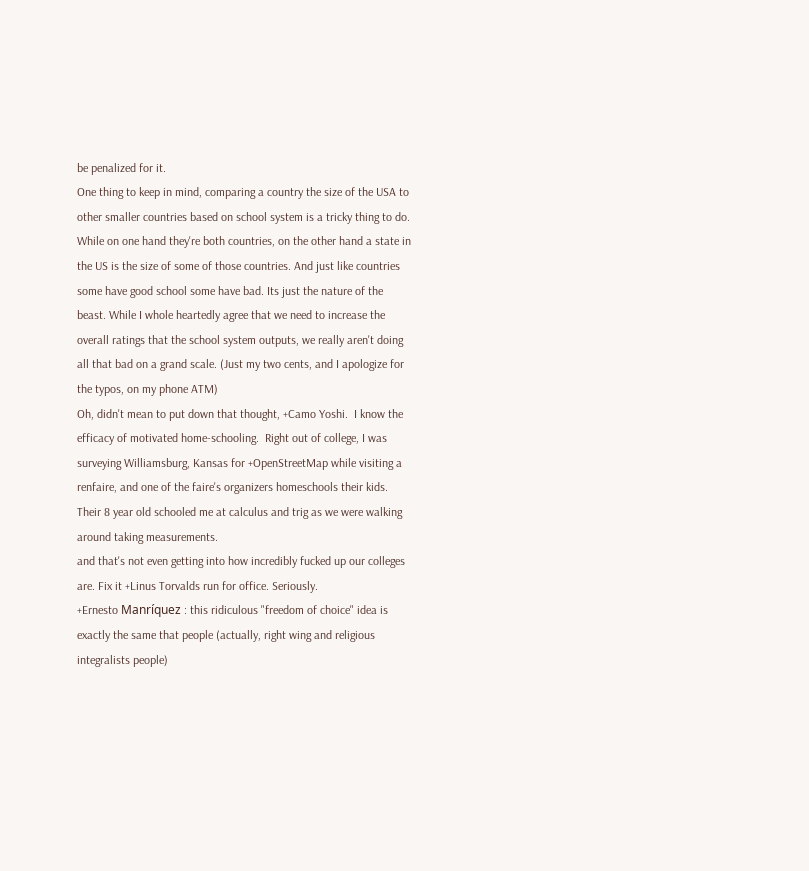be penalized for it.
One thing to keep in mind, comparing a country the size of the USA to other smaller countries based on school system is a tricky thing to do. While on one hand they're both countries, on the other hand a state in the US is the size of some of those countries. And just like countries some have good school some have bad. Its just the nature of the beast. While I whole heartedly agree that we need to increase the overall ratings that the school system outputs, we really aren't doing all that bad on a grand scale. (Just my two cents, and I apologize for the typos, on my phone ATM)
Oh, didn't mean to put down that thought, +Camo Yoshi.  I know the efficacy of motivated home-schooling.  Right out of college, I was surveying Williamsburg, Kansas for +OpenStreetMap while visiting a renfaire, and one of the faire's organizers homeschools their kids.  Their 8 year old schooled me at calculus and trig as we were walking around taking measurements.
and that's not even getting into how incredibly fucked up our colleges are. Fix it +Linus Torvalds run for office. Seriously.
+Ernesto Manríquez : this ridiculous "freedom of choice" idea is exactly the same that people (actually, right wing and religious integralists people)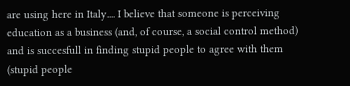are using here in Italy.... I believe that someone is perceiving education as a business (and, of course, a social control method) and is succesfull in finding stupid people to agree with them (stupid people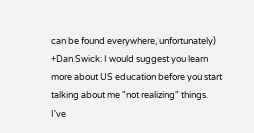can be found everywhere, unfortunately)
+Dan Swick: I would suggest you learn more about US education before you start talking about me "not realizing" things. I've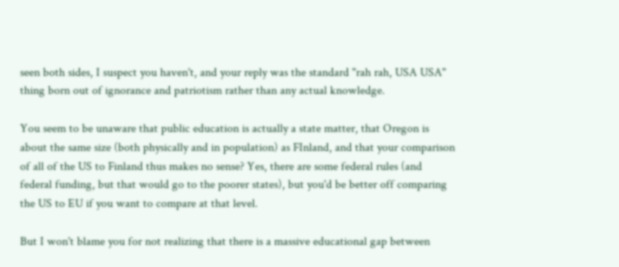seen both sides, I suspect you haven't, and your reply was the standard "rah rah, USA USA" thing born out of ignorance and patriotism rather than any actual knowledge.

You seem to be unaware that public education is actually a state matter, that Oregon is about the same size (both physically and in population) as FInland, and that your comparison of all of the US to Finland thus makes no sense? Yes, there are some federal rules (and federal funding, but that would go to the poorer states), but you'd be better off comparing the US to EU if you want to compare at that level.

But I won't blame you for not realizing that there is a massive educational gap between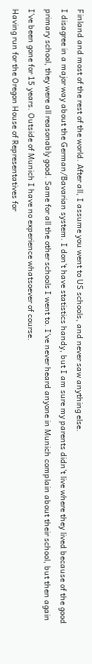Finland and most of the rest of the world. After all, I assume you went to US schools, and never saw anything else.
I disagree in a major way about the German/Bavarian system. I don't have statistics handy, but I am sure my parents didn't live where they lived because of the good primary school, they were all reasonably good. Same for all the other schools I went to. I've never heard anyone in Munich complain about their school, but then again I've been gone for 15 years. Outside of Munich I have no experience whatsoever of course.
Having run for the Oregon House of Representatives for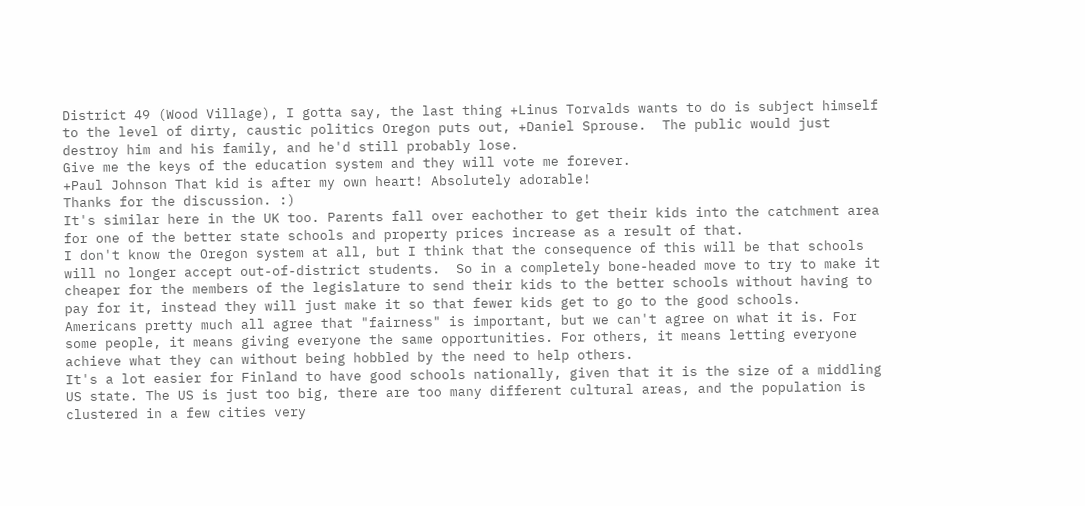District 49 (Wood Village), I gotta say, the last thing +Linus Torvalds wants to do is subject himself to the level of dirty, caustic politics Oregon puts out, +Daniel Sprouse.  The public would just destroy him and his family, and he'd still probably lose.
Give me the keys of the education system and they will vote me forever.
+Paul Johnson That kid is after my own heart! Absolutely adorable!
Thanks for the discussion. :)
It's similar here in the UK too. Parents fall over eachother to get their kids into the catchment area for one of the better state schools and property prices increase as a result of that.
I don't know the Oregon system at all, but I think that the consequence of this will be that schools will no longer accept out-of-district students.  So in a completely bone-headed move to try to make it cheaper for the members of the legislature to send their kids to the better schools without having to pay for it, instead they will just make it so that fewer kids get to go to the good schools.
Americans pretty much all agree that "fairness" is important, but we can't agree on what it is. For some people, it means giving everyone the same opportunities. For others, it means letting everyone achieve what they can without being hobbled by the need to help others.
It's a lot easier for Finland to have good schools nationally, given that it is the size of a middling US state. The US is just too big, there are too many different cultural areas, and the population is clustered in a few cities very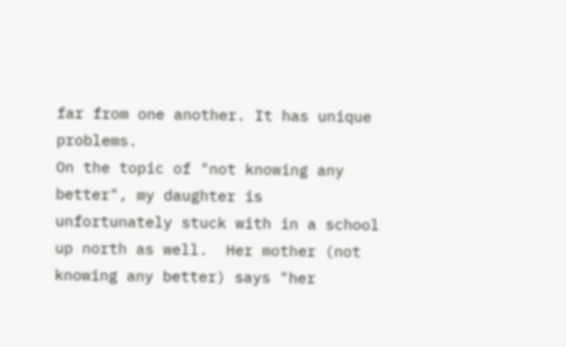far from one another. It has unique problems.
On the topic of "not knowing any better", my daughter is unfortunately stuck with in a school up north as well.  Her mother (not knowing any better) says "her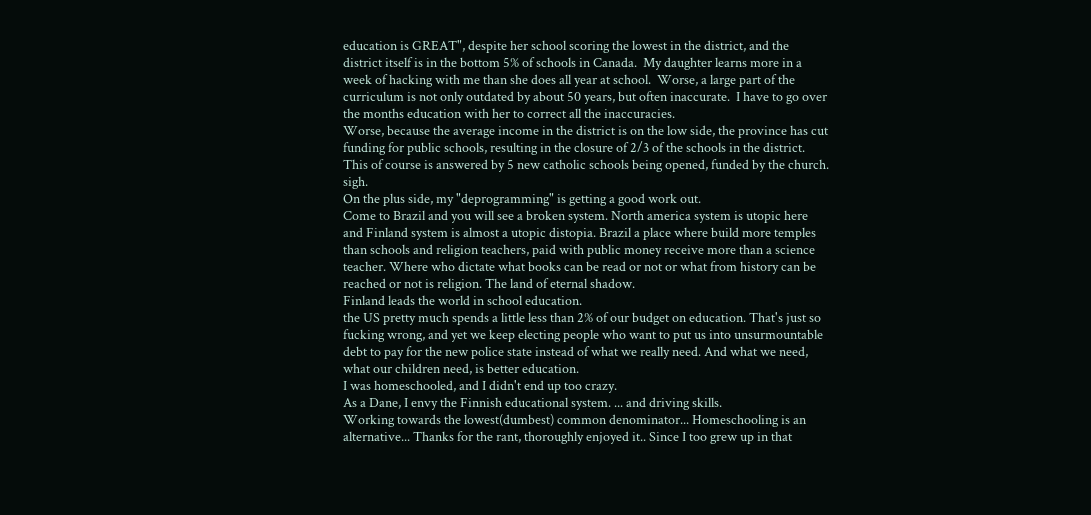education is GREAT", despite her school scoring the lowest in the district, and the district itself is in the bottom 5% of schools in Canada.  My daughter learns more in a week of hacking with me than she does all year at school.  Worse, a large part of the curriculum is not only outdated by about 50 years, but often inaccurate.  I have to go over the months education with her to correct all the inaccuracies.
Worse, because the average income in the district is on the low side, the province has cut funding for public schools, resulting in the closure of 2/3 of the schools in the district.  This of course is answered by 5 new catholic schools being opened, funded by the church. sigh.
On the plus side, my "deprogramming" is getting a good work out.
Come to Brazil and you will see a broken system. North america system is utopic here and Finland system is almost a utopic distopia. Brazil a place where build more temples than schools and religion teachers, paid with public money receive more than a science teacher. Where who dictate what books can be read or not or what from history can be reached or not is religion. The land of eternal shadow.
Finland leads the world in school education.
the US pretty much spends a little less than 2% of our budget on education. That's just so fucking wrong, and yet we keep electing people who want to put us into unsurmountable debt to pay for the new police state instead of what we really need. And what we need, what our children need, is better education.
I was homeschooled, and I didn't end up too crazy.
As a Dane, I envy the Finnish educational system. ... and driving skills.
Working towards the lowest(dumbest) common denominator... Homeschooling is an alternative... Thanks for the rant, thoroughly enjoyed it.. Since I too grew up in that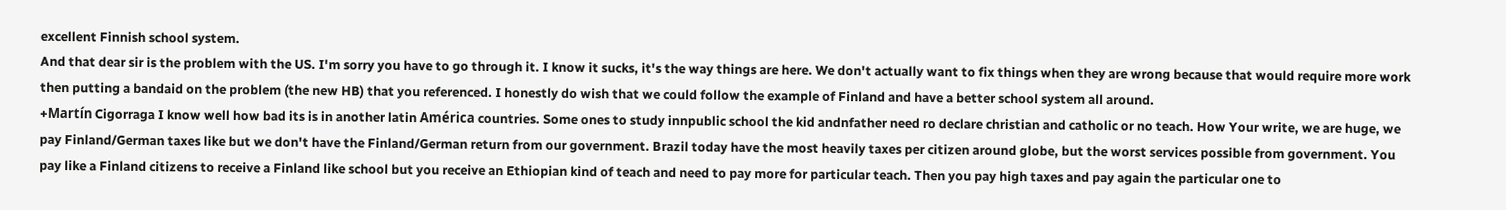excellent Finnish school system.
And that dear sir is the problem with the US. I'm sorry you have to go through it. I know it sucks, it's the way things are here. We don't actually want to fix things when they are wrong because that would require more work then putting a bandaid on the problem (the new HB) that you referenced. I honestly do wish that we could follow the example of Finland and have a better school system all around.
+Martín Cigorraga I know well how bad its is in another latin América countries. Some ones to study innpublic school the kid andnfather need ro declare christian and catholic or no teach. How Your write, we are huge, we pay Finland/German taxes like but we don't have the Finland/German return from our government. Brazil today have the most heavily taxes per citizen around globe, but the worst services possible from government. You pay like a Finland citizens to receive a Finland like school but you receive an Ethiopian kind of teach and need to pay more for particular teach. Then you pay high taxes and pay again the particular one to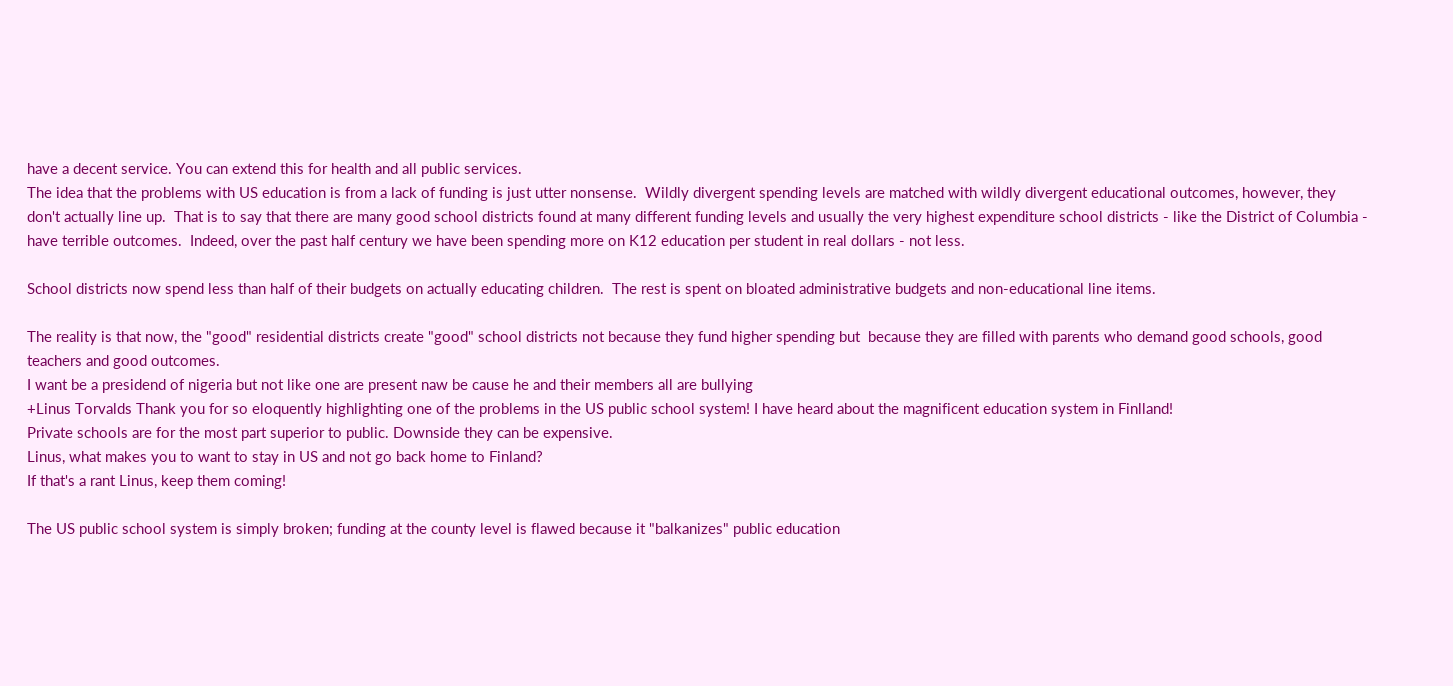have a decent service. You can extend this for health and all public services.
The idea that the problems with US education is from a lack of funding is just utter nonsense.  Wildly divergent spending levels are matched with wildly divergent educational outcomes, however, they don't actually line up.  That is to say that there are many good school districts found at many different funding levels and usually the very highest expenditure school districts - like the District of Columbia - have terrible outcomes.  Indeed, over the past half century we have been spending more on K12 education per student in real dollars - not less.

School districts now spend less than half of their budgets on actually educating children.  The rest is spent on bloated administrative budgets and non-educational line items.

The reality is that now, the "good" residential districts create "good" school districts not because they fund higher spending but  because they are filled with parents who demand good schools, good teachers and good outcomes.
I want be a presidend of nigeria but not like one are present naw be cause he and their members all are bullying
+Linus Torvalds Thank you for so eloquently highlighting one of the problems in the US public school system! I have heard about the magnificent education system in Finlland!
Private schools are for the most part superior to public. Downside they can be expensive.
Linus, what makes you to want to stay in US and not go back home to Finland?
If that's a rant Linus, keep them coming!

The US public school system is simply broken; funding at the county level is flawed because it "balkanizes" public education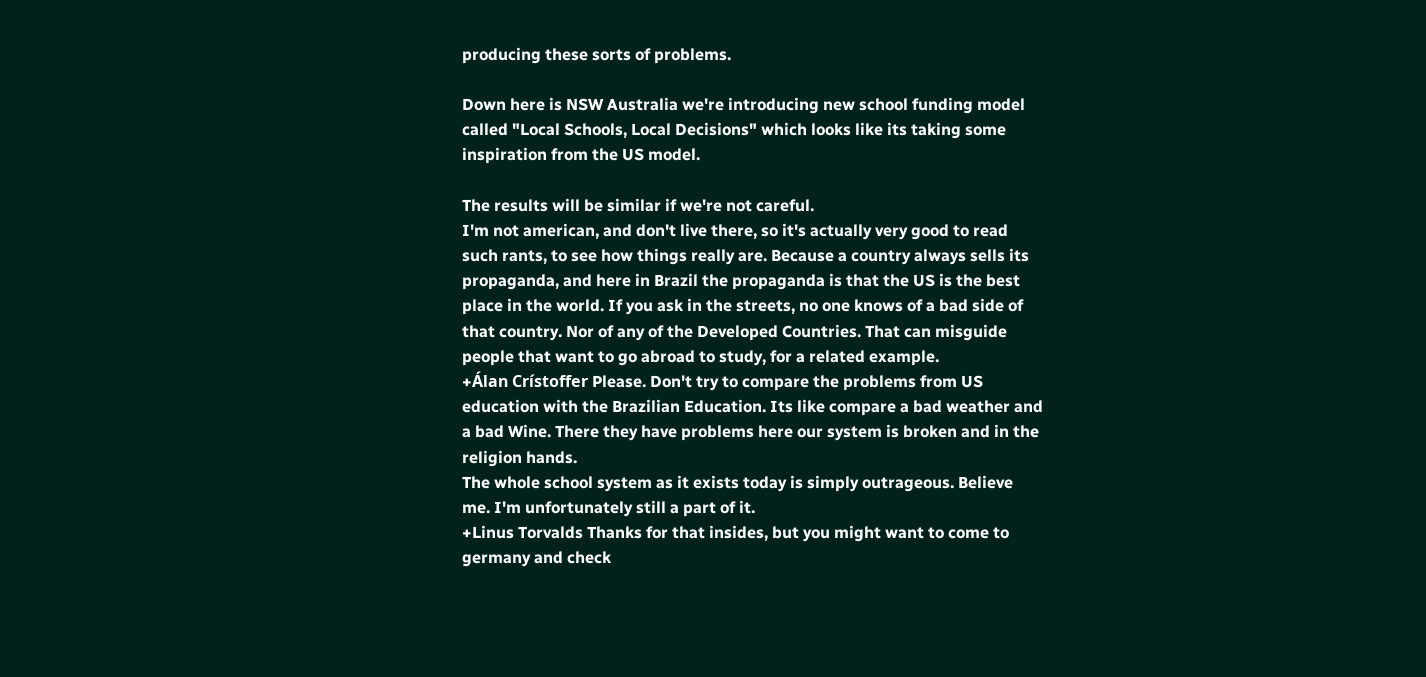producing these sorts of problems.

Down here is NSW Australia we're introducing new school funding model called "Local Schools, Local Decisions" which looks like its taking some inspiration from the US model.

The results will be similar if we're not careful.
I'm not american, and don't live there, so it's actually very good to read such rants, to see how things really are. Because a country always sells its propaganda, and here in Brazil the propaganda is that the US is the best place in the world. If you ask in the streets, no one knows of a bad side of that country. Nor of any of the Developed Countries. That can misguide people that want to go abroad to study, for a related example.
+Álan Crístoffer Please. Don't try to compare the problems from US education with the Brazilian Education. Its like compare a bad weather and a bad Wine. There they have problems here our system is broken and in the religion hands.
The whole school system as it exists today is simply outrageous. Believe me. I'm unfortunately still a part of it.
+Linus Torvalds Thanks for that insides, but you might want to come to germany and check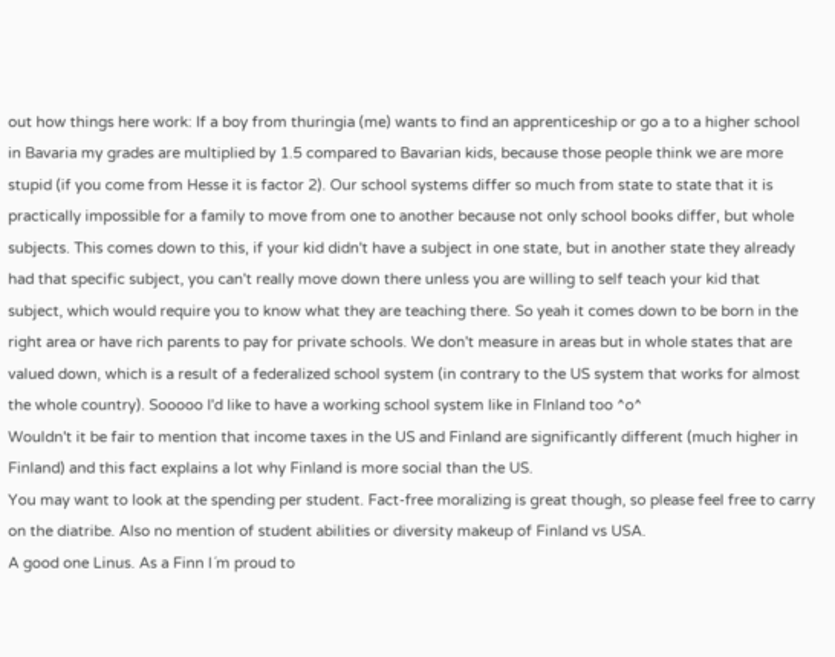out how things here work: If a boy from thuringia (me) wants to find an apprenticeship or go a to a higher school in Bavaria my grades are multiplied by 1.5 compared to Bavarian kids, because those people think we are more stupid (if you come from Hesse it is factor 2). Our school systems differ so much from state to state that it is practically impossible for a family to move from one to another because not only school books differ, but whole subjects. This comes down to this, if your kid didn't have a subject in one state, but in another state they already had that specific subject, you can't really move down there unless you are willing to self teach your kid that subject, which would require you to know what they are teaching there. So yeah it comes down to be born in the right area or have rich parents to pay for private schools. We don't measure in areas but in whole states that are valued down, which is a result of a federalized school system (in contrary to the US system that works for almost the whole country). Sooooo I'd like to have a working school system like in FInland too ^o^
Wouldn't it be fair to mention that income taxes in the US and Finland are significantly different (much higher in Finland) and this fact explains a lot why Finland is more social than the US.
You may want to look at the spending per student. Fact-free moralizing is great though, so please feel free to carry on the diatribe. Also no mention of student abilities or diversity makeup of Finland vs USA.
A good one Linus. As a Finn I´m proud to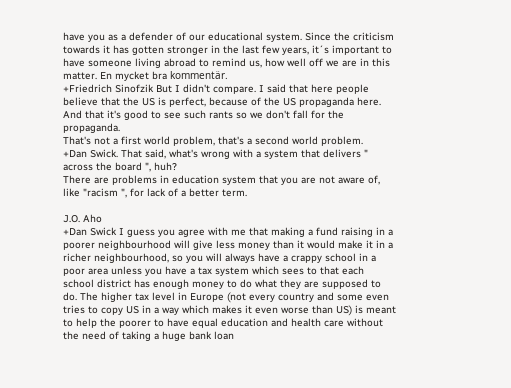have you as a defender of our educational system. Since the criticism towards it has gotten stronger in the last few years, it´s important to have someone living abroad to remind us, how well off we are in this matter. En mycket bra kommentär.
+Friedrich Sinofzik But I didn't compare. I said that here people believe that the US is perfect, because of the US propaganda here. And that it's good to see such rants so we don't fall for the propaganda.
That's not a first world problem, that's a second world problem.
+Dan Swick. That said, what's wrong with a system that delivers " across the board ", huh?
There are problems in education system that you are not aware of, like "racism ", for lack of a better term.

J.O. Aho
+Dan Swick I guess you agree with me that making a fund raising in a poorer neighbourhood will give less money than it would make it in a richer neighbourhood, so you will always have a crappy school in a poor area unless you have a tax system which sees to that each school district has enough money to do what they are supposed to do. The higher tax level in Europe (not every country and some even tries to copy US in a way which makes it even worse than US) is meant to help the poorer to have equal education and health care without the need of taking a huge bank loan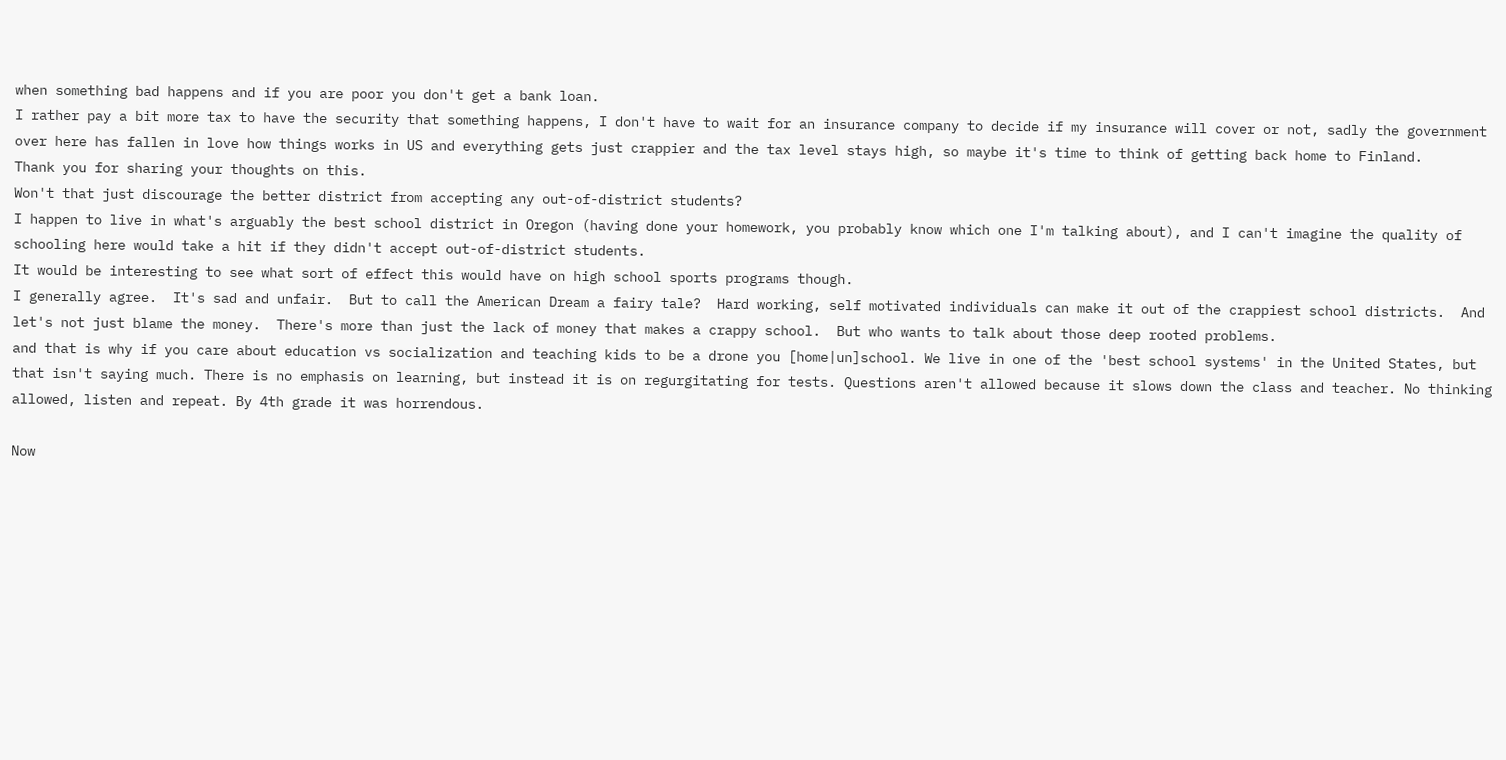when something bad happens and if you are poor you don't get a bank loan.
I rather pay a bit more tax to have the security that something happens, I don't have to wait for an insurance company to decide if my insurance will cover or not, sadly the government over here has fallen in love how things works in US and everything gets just crappier and the tax level stays high, so maybe it's time to think of getting back home to Finland.
Thank you for sharing your thoughts on this.
Won't that just discourage the better district from accepting any out-of-district students?
I happen to live in what's arguably the best school district in Oregon (having done your homework, you probably know which one I'm talking about), and I can't imagine the quality of schooling here would take a hit if they didn't accept out-of-district students.
It would be interesting to see what sort of effect this would have on high school sports programs though.
I generally agree.  It's sad and unfair.  But to call the American Dream a fairy tale?  Hard working, self motivated individuals can make it out of the crappiest school districts.  And let's not just blame the money.  There's more than just the lack of money that makes a crappy school.  But who wants to talk about those deep rooted problems.
and that is why if you care about education vs socialization and teaching kids to be a drone you [home|un]school. We live in one of the 'best school systems' in the United States, but that isn't saying much. There is no emphasis on learning, but instead it is on regurgitating for tests. Questions aren't allowed because it slows down the class and teacher. No thinking allowed, listen and repeat. By 4th grade it was horrendous.

Now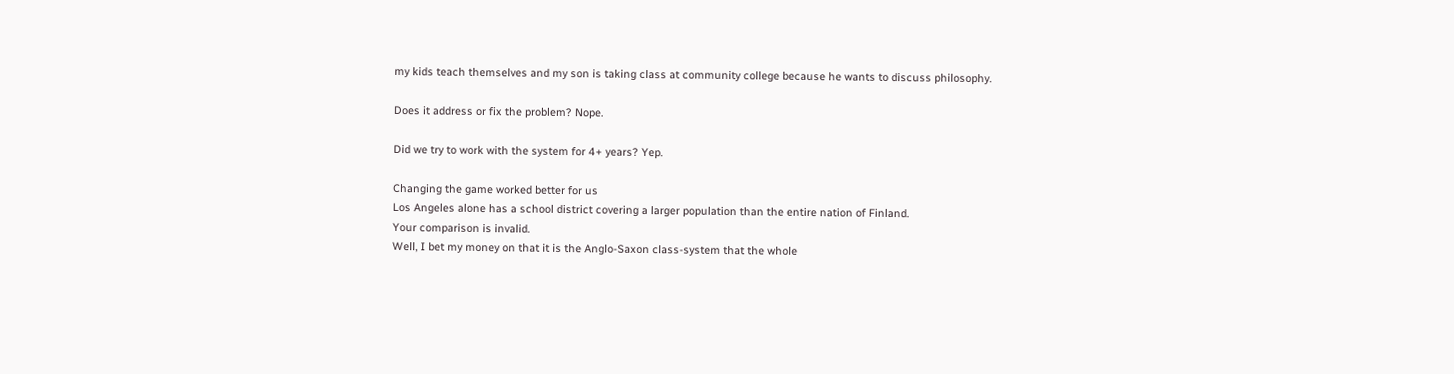my kids teach themselves and my son is taking class at community college because he wants to discuss philosophy.

Does it address or fix the problem? Nope.

Did we try to work with the system for 4+ years? Yep.

Changing the game worked better for us
Los Angeles alone has a school district covering a larger population than the entire nation of Finland.
Your comparison is invalid.
Well, I bet my money on that it is the Anglo-Saxon class-system that the whole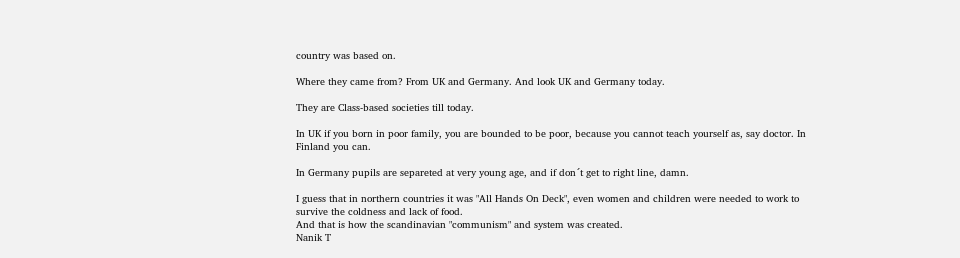country was based on.

Where they came from? From UK and Germany. And look UK and Germany today.

They are Class-based societies till today.

In UK if you born in poor family, you are bounded to be poor, because you cannot teach yourself as, say doctor. In Finland you can.

In Germany pupils are separeted at very young age, and if don´t get to right line, damn.

I guess that in northern countries it was "All Hands On Deck", even women and children were needed to work to survive the coldness and lack of food.
And that is how the scandinavian "communism" and system was created.
Nanik T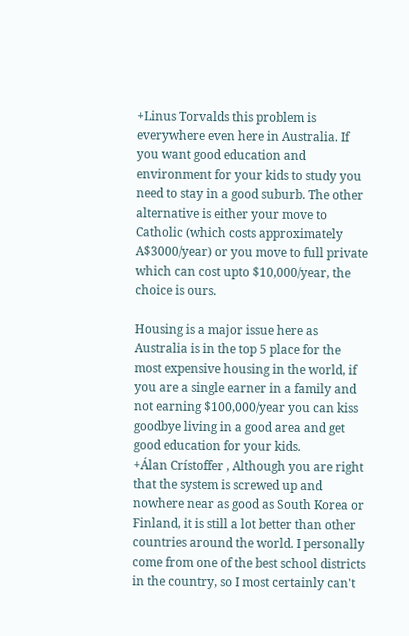+Linus Torvalds this problem is everywhere even here in Australia. If you want good education and environment for your kids to study you need to stay in a good suburb. The other alternative is either your move to Catholic (which costs approximately A$3000/year) or you move to full private which can cost upto $10,000/year, the choice is ours.

Housing is a major issue here as Australia is in the top 5 place for the most expensive housing in the world, if you are a single earner in a family and not earning $100,000/year you can kiss goodbye living in a good area and get good education for your kids.
+Álan Crístoffer , Although you are right that the system is screwed up and nowhere near as good as South Korea or Finland, it is still a lot better than other countries around the world. I personally come from one of the best school districts in the country, so I most certainly can't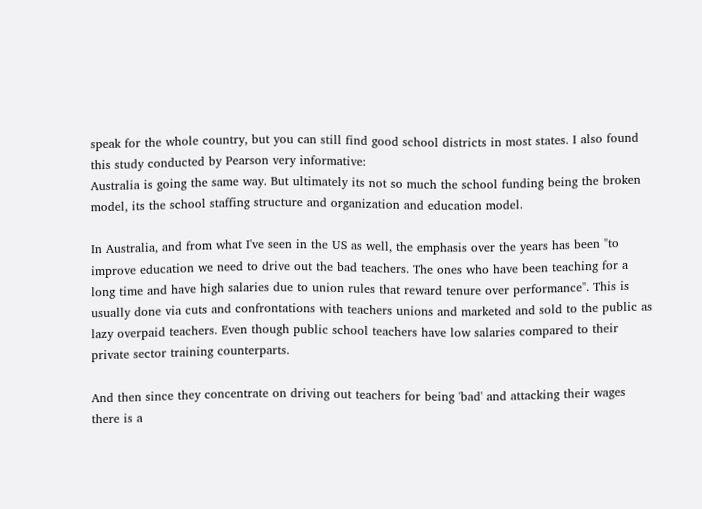speak for the whole country, but you can still find good school districts in most states. I also found this study conducted by Pearson very informative:
Australia is going the same way. But ultimately its not so much the school funding being the broken model, its the school staffing structure and organization and education model.

In Australia, and from what I've seen in the US as well, the emphasis over the years has been "to improve education we need to drive out the bad teachers. The ones who have been teaching for a long time and have high salaries due to union rules that reward tenure over performance". This is usually done via cuts and confrontations with teachers unions and marketed and sold to the public as lazy overpaid teachers. Even though public school teachers have low salaries compared to their private sector training counterparts.

And then since they concentrate on driving out teachers for being 'bad' and attacking their wages there is a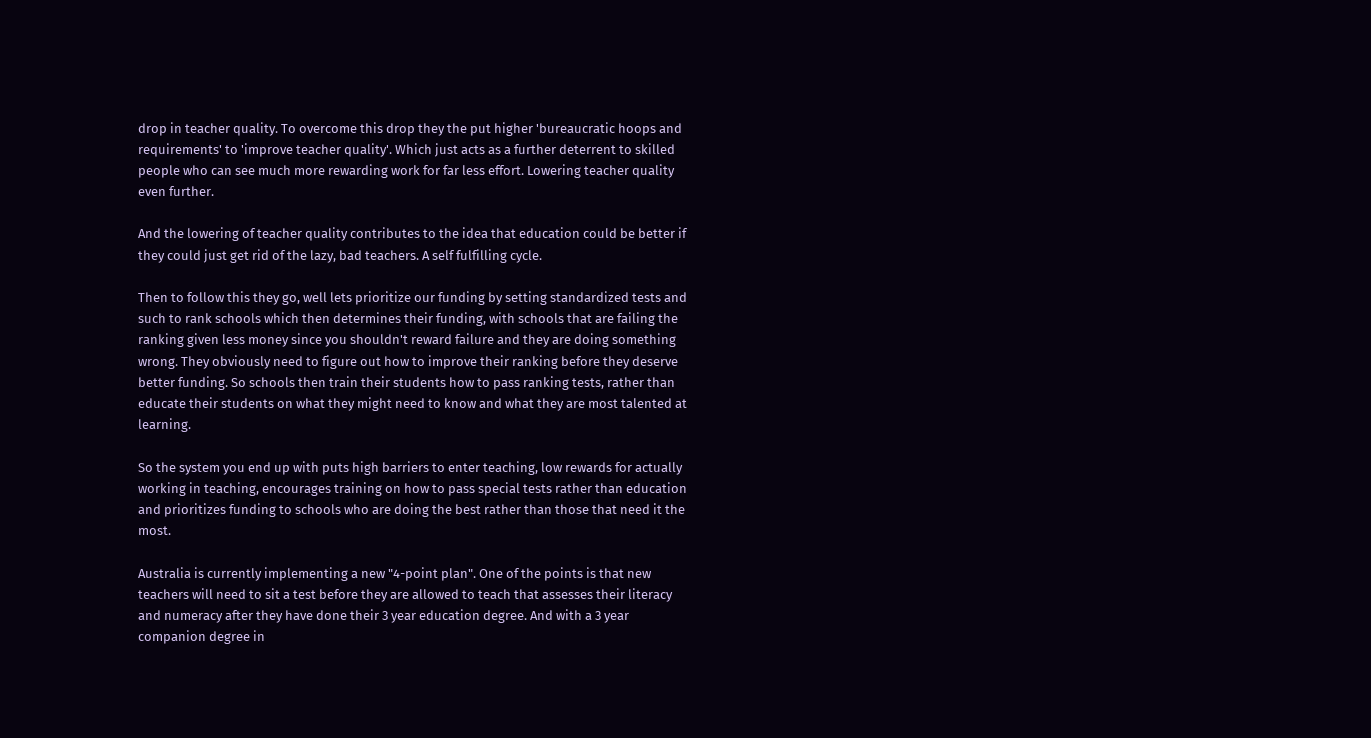drop in teacher quality. To overcome this drop they the put higher 'bureaucratic hoops and requirements' to 'improve teacher quality'. Which just acts as a further deterrent to skilled people who can see much more rewarding work for far less effort. Lowering teacher quality even further.

And the lowering of teacher quality contributes to the idea that education could be better if they could just get rid of the lazy, bad teachers. A self fulfilling cycle.

Then to follow this they go, well lets prioritize our funding by setting standardized tests and such to rank schools which then determines their funding, with schools that are failing the ranking given less money since you shouldn't reward failure and they are doing something wrong. They obviously need to figure out how to improve their ranking before they deserve better funding. So schools then train their students how to pass ranking tests, rather than educate their students on what they might need to know and what they are most talented at learning.

So the system you end up with puts high barriers to enter teaching, low rewards for actually working in teaching, encourages training on how to pass special tests rather than education and prioritizes funding to schools who are doing the best rather than those that need it the most.

Australia is currently implementing a new "4-point plan". One of the points is that new teachers will need to sit a test before they are allowed to teach that assesses their literacy and numeracy after they have done their 3 year education degree. And with a 3 year companion degree in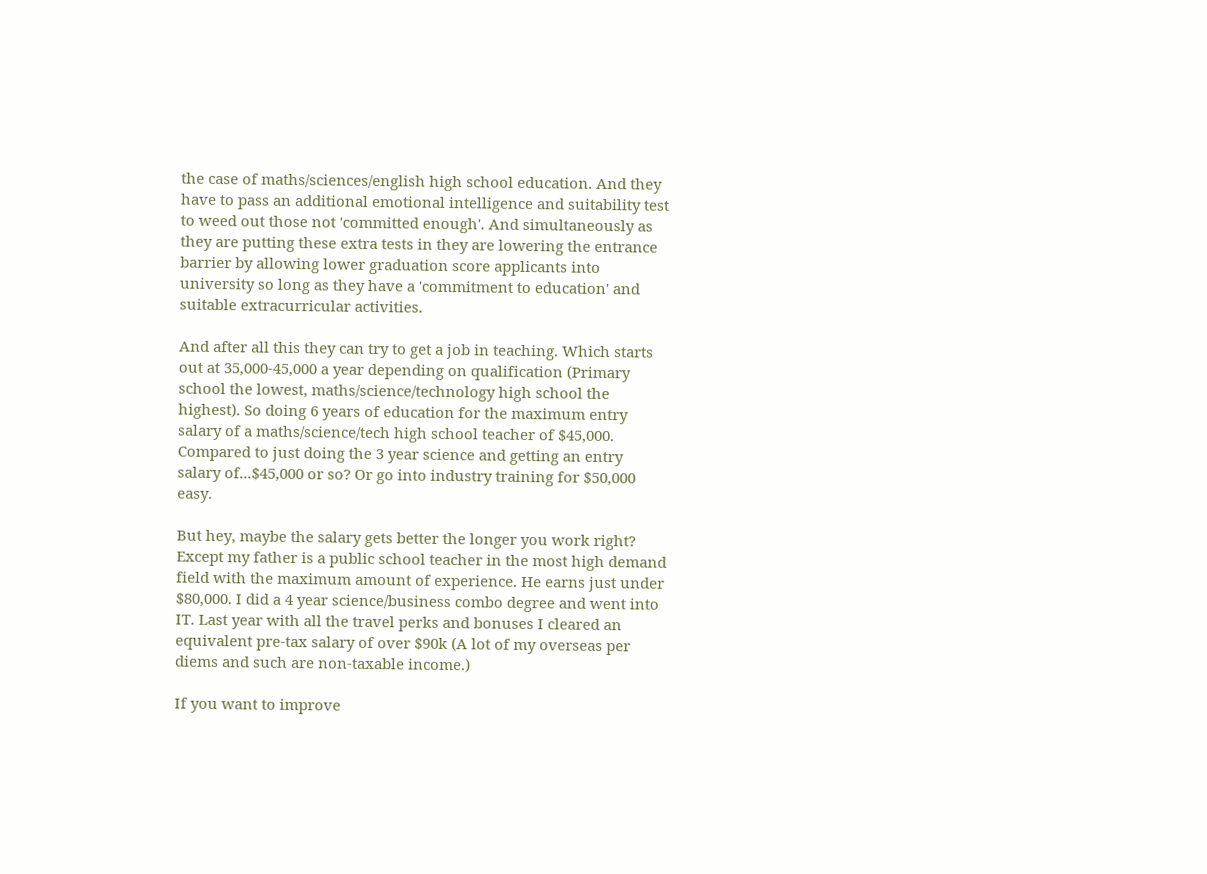the case of maths/sciences/english high school education. And they have to pass an additional emotional intelligence and suitability test to weed out those not 'committed enough'. And simultaneously as they are putting these extra tests in they are lowering the entrance barrier by allowing lower graduation score applicants into university so long as they have a 'commitment to education' and suitable extracurricular activities.

And after all this they can try to get a job in teaching. Which starts out at 35,000-45,000 a year depending on qualification (Primary school the lowest, maths/science/technology high school the highest). So doing 6 years of education for the maximum entry salary of a maths/science/tech high school teacher of $45,000. Compared to just doing the 3 year science and getting an entry salary of...$45,000 or so? Or go into industry training for $50,000 easy.

But hey, maybe the salary gets better the longer you work right? Except my father is a public school teacher in the most high demand field with the maximum amount of experience. He earns just under $80,000. I did a 4 year science/business combo degree and went into IT. Last year with all the travel perks and bonuses I cleared an equivalent pre-tax salary of over $90k (A lot of my overseas per diems and such are non-taxable income.)

If you want to improve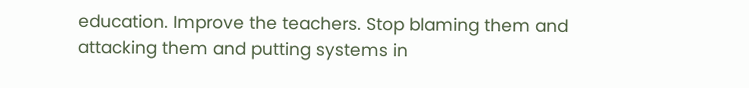education. Improve the teachers. Stop blaming them and attacking them and putting systems in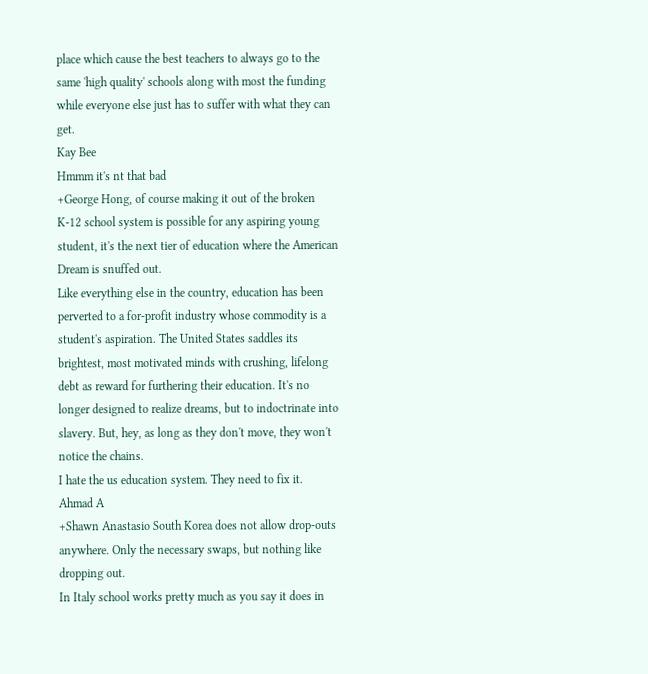place which cause the best teachers to always go to the same 'high quality' schools along with most the funding while everyone else just has to suffer with what they can get.
Kay Bee
Hmmm it's nt that bad
+George Hong, of course making it out of the broken K-12 school system is possible for any aspiring young student, it's the next tier of education where the American Dream is snuffed out.
Like everything else in the country, education has been perverted to a for-profit industry whose commodity is a student's aspiration. The United States saddles its brightest, most motivated minds with crushing, lifelong debt as reward for furthering their education. It's no longer designed to realize dreams, but to indoctrinate into slavery. But, hey, as long as they don't move, they won't notice the chains.
I hate the us education system. They need to fix it.
Ahmad A
+Shawn Anastasio South Korea does not allow drop-outs anywhere. Only the necessary swaps, but nothing like dropping out.
In Italy school works pretty much as you say it does in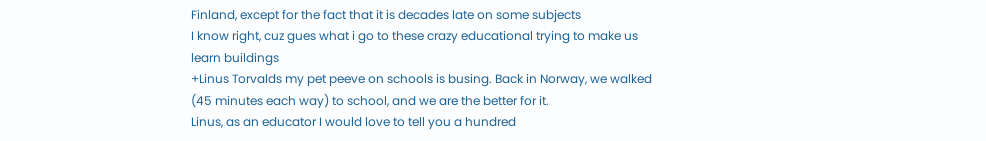Finland, except for the fact that it is decades late on some subjects
I know right, cuz gues what i go to these crazy educational trying to make us learn buildings
+Linus Torvalds my pet peeve on schools is busing. Back in Norway, we walked (45 minutes each way) to school, and we are the better for it.
Linus, as an educator I would love to tell you a hundred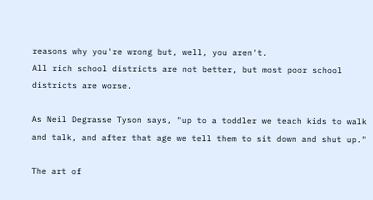reasons why you're wrong but, well, you aren't.
All rich school districts are not better, but most poor school districts are worse.

As Neil Degrasse Tyson says, "up to a toddler we teach kids to walk and talk, and after that age we tell them to sit down and shut up."

The art of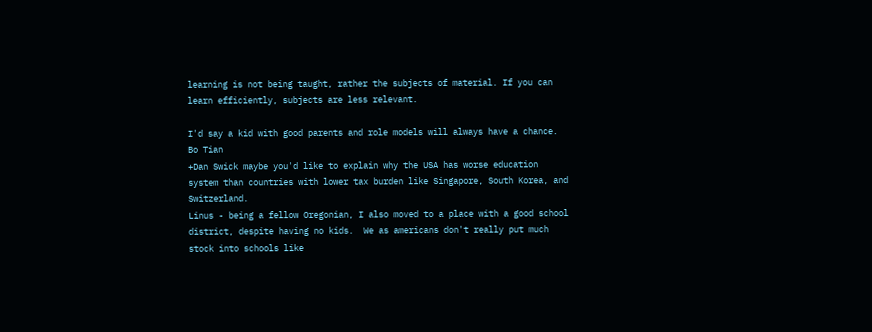learning is not being taught, rather the subjects of material. If you can learn efficiently, subjects are less relevant.

I'd say a kid with good parents and role models will always have a chance.
Bo Tian
+Dan Swick maybe you'd like to explain why the USA has worse education system than countries with lower tax burden like Singapore, South Korea, and Switzerland.
Linus - being a fellow Oregonian, I also moved to a place with a good school district, despite having no kids.  We as americans don't really put much stock into schools like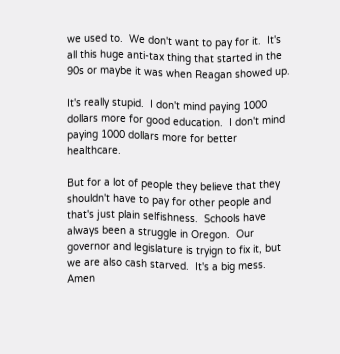we used to.  We don't want to pay for it.  It's all this huge anti-tax thing that started in the 90s or maybe it was when Reagan showed up.

It's really stupid.  I don't mind paying 1000 dollars more for good education.  I don't mind paying 1000 dollars more for better healthcare.

But for a lot of people they believe that they shouldn't have to pay for other people and that's just plain selfishness.  Schools have always been a struggle in Oregon.  Our governor and legislature is tryign to fix it, but we are also cash starved.  It's a big mess.
Amen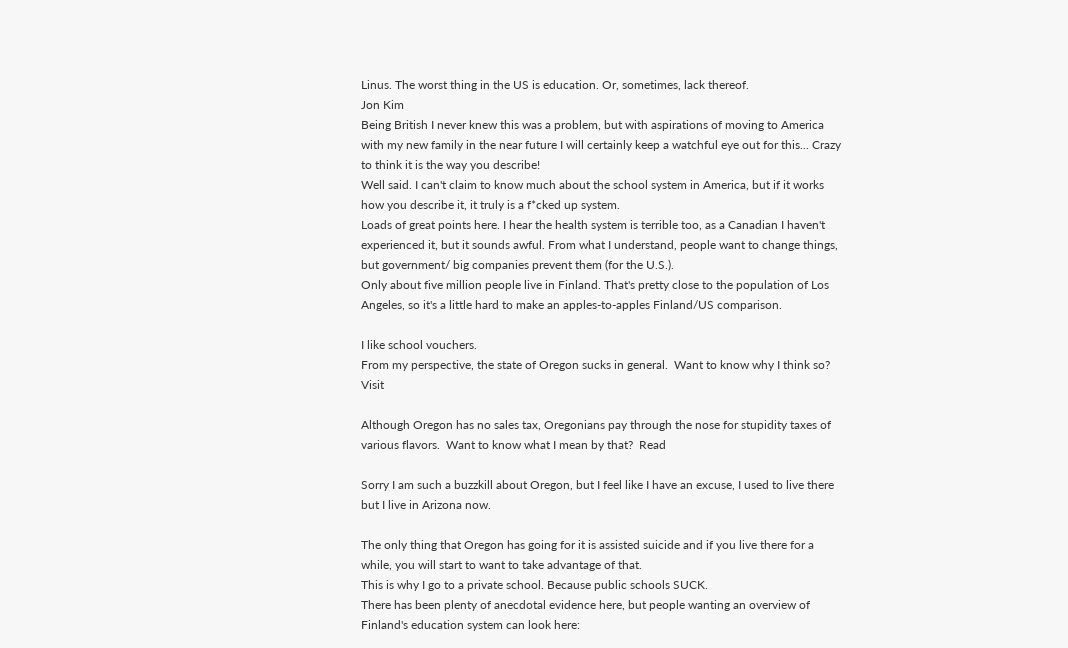Linus. The worst thing in the US is education. Or, sometimes, lack thereof.
Jon Kim
Being British I never knew this was a problem, but with aspirations of moving to America with my new family in the near future I will certainly keep a watchful eye out for this... Crazy to think it is the way you describe!
Well said. I can't claim to know much about the school system in America, but if it works how you describe it, it truly is a f*cked up system.
Loads of great points here. I hear the health system is terrible too, as a Canadian I haven't experienced it, but it sounds awful. From what I understand, people want to change things, but government/ big companies prevent them (for the U.S.).
Only about five million people live in Finland. That's pretty close to the population of Los Angeles, so it's a little hard to make an apples-to-apples Finland/US comparison.

I like school vouchers.
From my perspective, the state of Oregon sucks in general.  Want to know why I think so?  Visit

Although Oregon has no sales tax, Oregonians pay through the nose for stupidity taxes of various flavors.  Want to know what I mean by that?  Read

Sorry I am such a buzzkill about Oregon, but I feel like I have an excuse, I used to live there but I live in Arizona now.

The only thing that Oregon has going for it is assisted suicide and if you live there for a while, you will start to want to take advantage of that.
This is why I go to a private school. Because public schools SUCK.
There has been plenty of anecdotal evidence here, but people wanting an overview of Finland's education system can look here: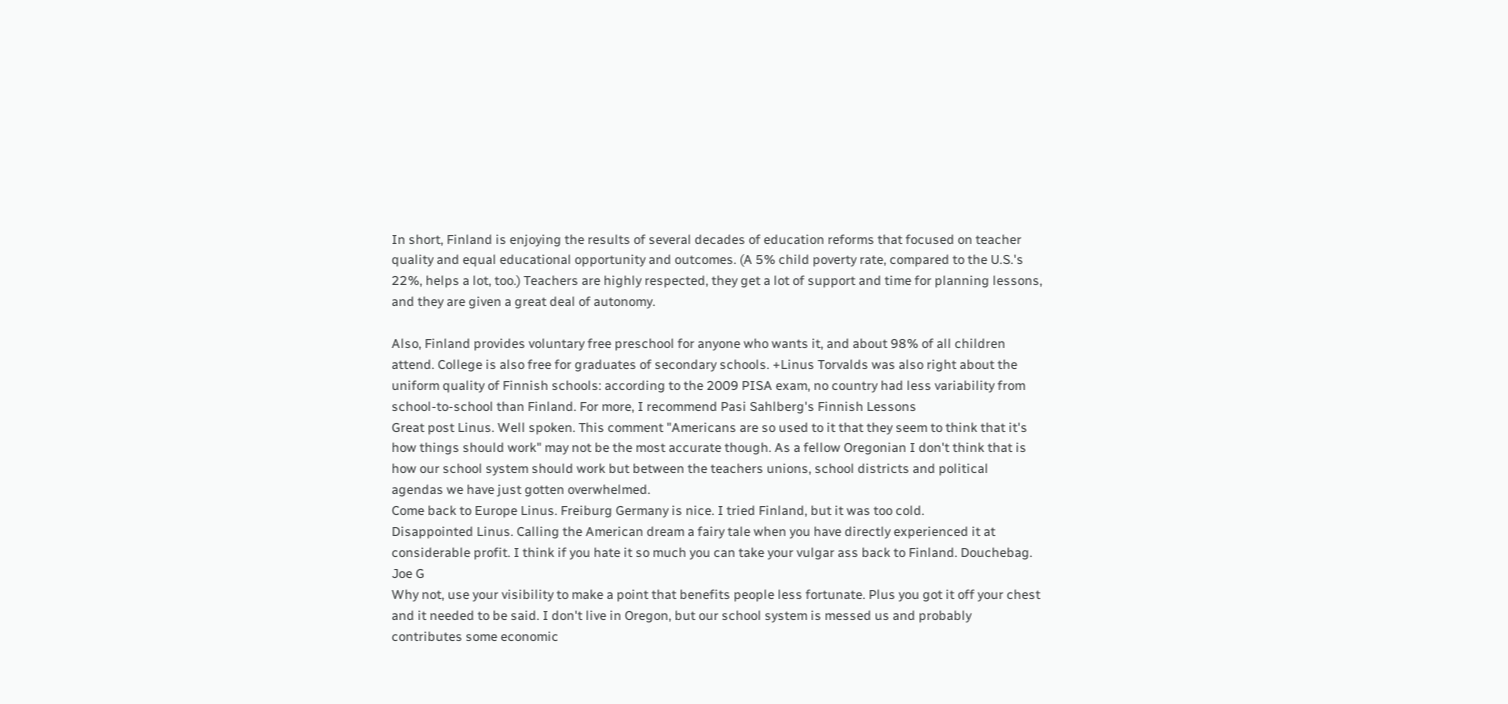In short, Finland is enjoying the results of several decades of education reforms that focused on teacher quality and equal educational opportunity and outcomes. (A 5% child poverty rate, compared to the U.S.'s 22%, helps a lot, too.) Teachers are highly respected, they get a lot of support and time for planning lessons, and they are given a great deal of autonomy.

Also, Finland provides voluntary free preschool for anyone who wants it, and about 98% of all children attend. College is also free for graduates of secondary schools. +Linus Torvalds was also right about the uniform quality of Finnish schools: according to the 2009 PISA exam, no country had less variability from school-to-school than Finland. For more, I recommend Pasi Sahlberg's Finnish Lessons
Great post Linus. Well spoken. This comment "Americans are so used to it that they seem to think that it's how things should work" may not be the most accurate though. As a fellow Oregonian I don't think that is how our school system should work but between the teachers unions, school districts and political agendas we have just gotten overwhelmed.
Come back to Europe Linus. Freiburg Germany is nice. I tried Finland, but it was too cold.
Disappointed Linus. Calling the American dream a fairy tale when you have directly experienced it at considerable profit. I think if you hate it so much you can take your vulgar ass back to Finland. Douchebag.
Joe G
Why not, use your visibility to make a point that benefits people less fortunate. Plus you got it off your chest and it needed to be said. I don't live in Oregon, but our school system is messed us and probably contributes some economic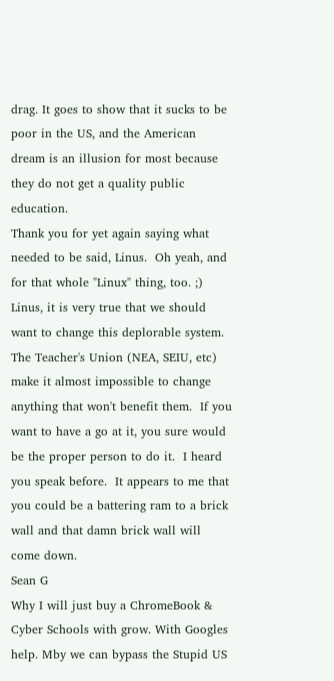drag. It goes to show that it sucks to be poor in the US, and the American dream is an illusion for most because they do not get a quality public education.
Thank you for yet again saying what needed to be said, Linus.  Oh yeah, and for that whole "Linux" thing, too. ;)
Linus, it is very true that we should want to change this deplorable system.  The Teacher's Union (NEA, SEIU, etc) make it almost impossible to change anything that won't benefit them.  If you want to have a go at it, you sure would be the proper person to do it.  I heard you speak before.  It appears to me that you could be a battering ram to a brick wall and that damn brick wall will come down.
Sean G
Why I will just buy a ChromeBook & Cyber Schools with grow. With Googles help. Mby we can bypass the Stupid US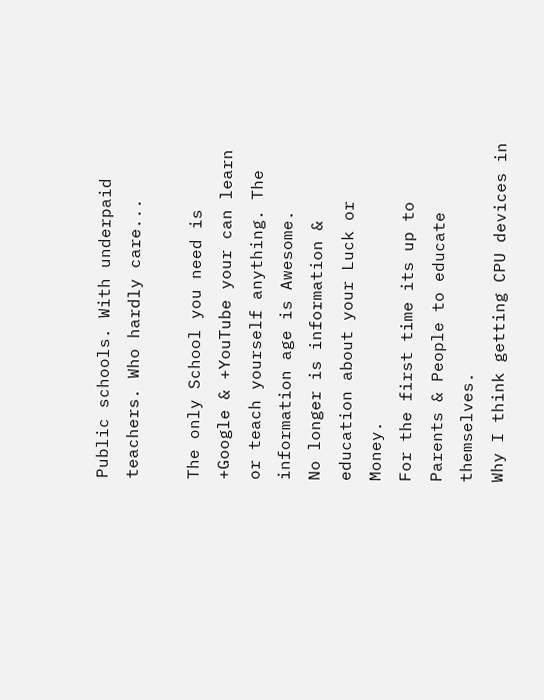Public schools. With underpaid teachers. Who hardly care...

The only School you need is +Google & +YouTube your can learn or teach yourself anything. The information age is Awesome.
No longer is information & education about your Luck or Money.
For the first time its up to Parents & People to educate themselves.
Why I think getting CPU devices in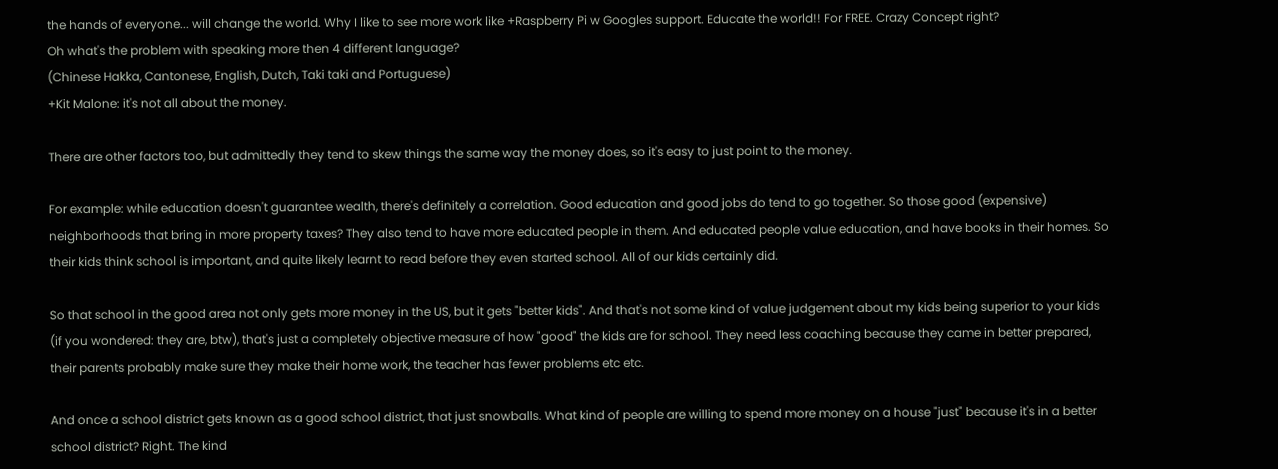the hands of everyone... will change the world. Why I like to see more work like +Raspberry Pi w Googles support. Educate the world!! For FREE. Crazy Concept right?
Oh what's the problem with speaking more then 4 different language?
(Chinese Hakka, Cantonese, English, Dutch, Taki taki and Portuguese)
+Kit Malone: it's not all about the money.

There are other factors too, but admittedly they tend to skew things the same way the money does, so it's easy to just point to the money.

For example: while education doesn't guarantee wealth, there's definitely a correlation. Good education and good jobs do tend to go together. So those good (expensive) neighborhoods that bring in more property taxes? They also tend to have more educated people in them. And educated people value education, and have books in their homes. So their kids think school is important, and quite likely learnt to read before they even started school. All of our kids certainly did.

So that school in the good area not only gets more money in the US, but it gets "better kids". And that's not some kind of value judgement about my kids being superior to your kids (if you wondered: they are, btw), that's just a completely objective measure of how "good" the kids are for school. They need less coaching because they came in better prepared, their parents probably make sure they make their home work, the teacher has fewer problems etc etc.

And once a school district gets known as a good school district, that just snowballs. What kind of people are willing to spend more money on a house "just" because it's in a better school district? Right. The kind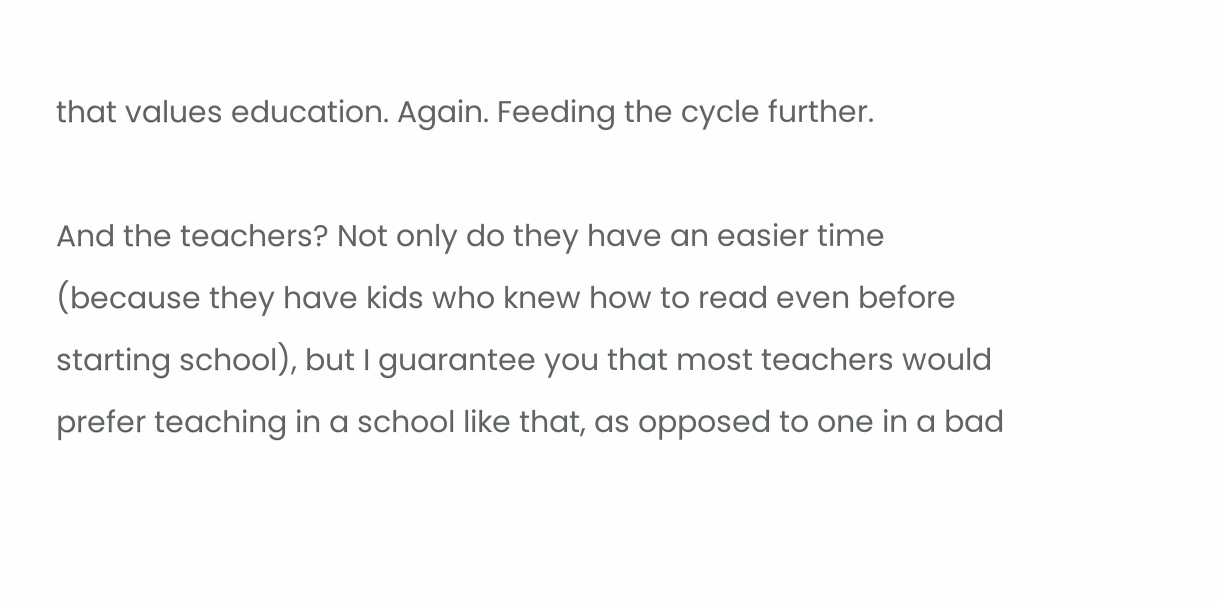that values education. Again. Feeding the cycle further.

And the teachers? Not only do they have an easier time (because they have kids who knew how to read even before starting school), but I guarantee you that most teachers would prefer teaching in a school like that, as opposed to one in a bad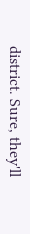district. Sure, they'll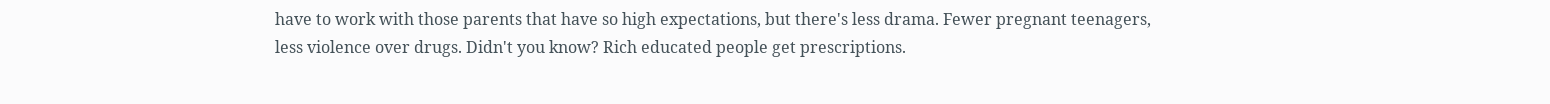have to work with those parents that have so high expectations, but there's less drama. Fewer pregnant teenagers, less violence over drugs. Didn't you know? Rich educated people get prescriptions.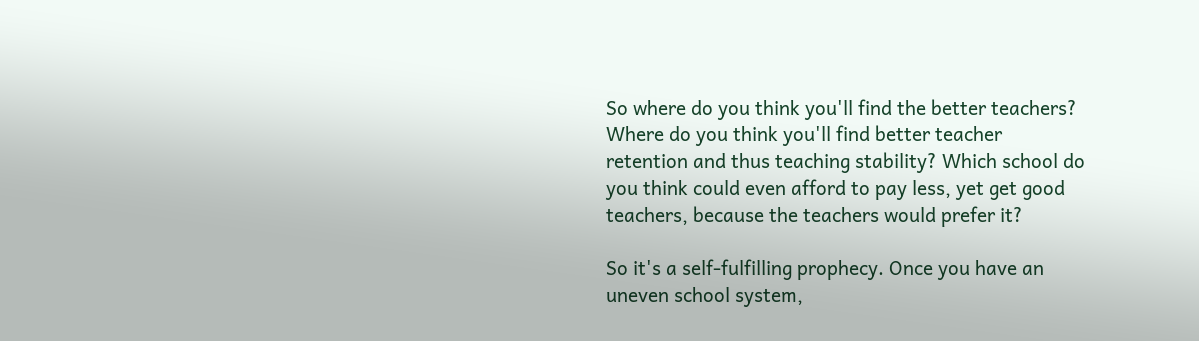So where do you think you'll find the better teachers? Where do you think you'll find better teacher retention and thus teaching stability? Which school do you think could even afford to pay less, yet get good teachers, because the teachers would prefer it?

So it's a self-fulfilling prophecy. Once you have an uneven school system,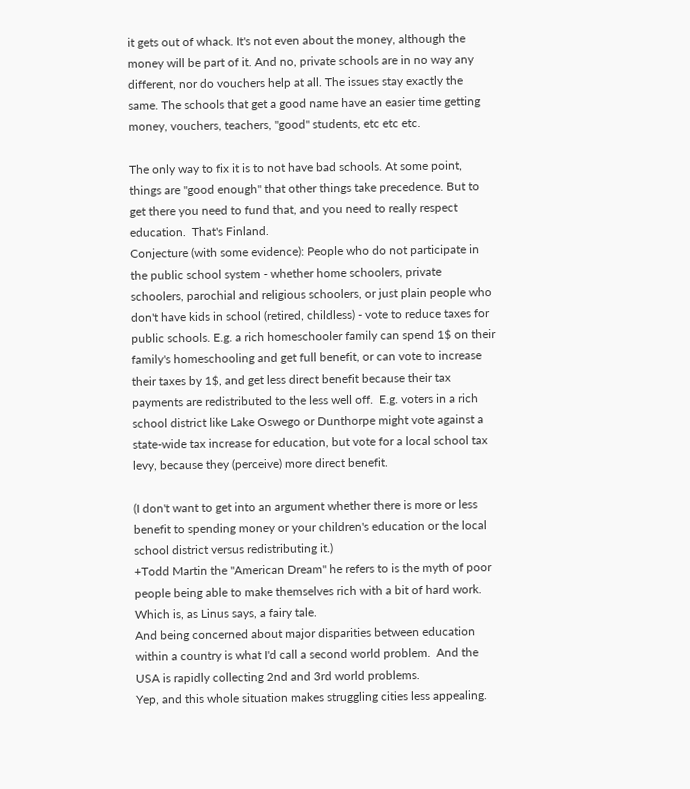it gets out of whack. It's not even about the money, although the money will be part of it. And no, private schools are in no way any different, nor do vouchers help at all. The issues stay exactly the same. The schools that get a good name have an easier time getting money, vouchers, teachers, "good" students, etc etc etc.

The only way to fix it is to not have bad schools. At some point, things are "good enough" that other things take precedence. But to get there you need to fund that, and you need to really respect education.  That's Finland.
Conjecture (with some evidence): People who do not participate in the public school system - whether home schoolers, private schoolers, parochial and religious schoolers, or just plain people who don't have kids in school (retired, childless) - vote to reduce taxes for public schools. E.g. a rich homeschooler family can spend 1$ on their family's homeschooling and get full benefit, or can vote to increase their taxes by 1$, and get less direct benefit because their tax payments are redistributed to the less well off.  E.g. voters in a rich school district like Lake Oswego or Dunthorpe might vote against a state-wide tax increase for education, but vote for a local school tax levy, because they (perceive) more direct benefit.

(I don't want to get into an argument whether there is more or less benefit to spending money or your children's education or the local school district versus redistributing it.)
+Todd Martin the "American Dream" he refers to is the myth of poor people being able to make themselves rich with a bit of hard work.  Which is, as Linus says, a fairy tale.
And being concerned about major disparities between education within a country is what I'd call a second world problem.  And the USA is rapidly collecting 2nd and 3rd world problems.
Yep, and this whole situation makes struggling cities less appealing.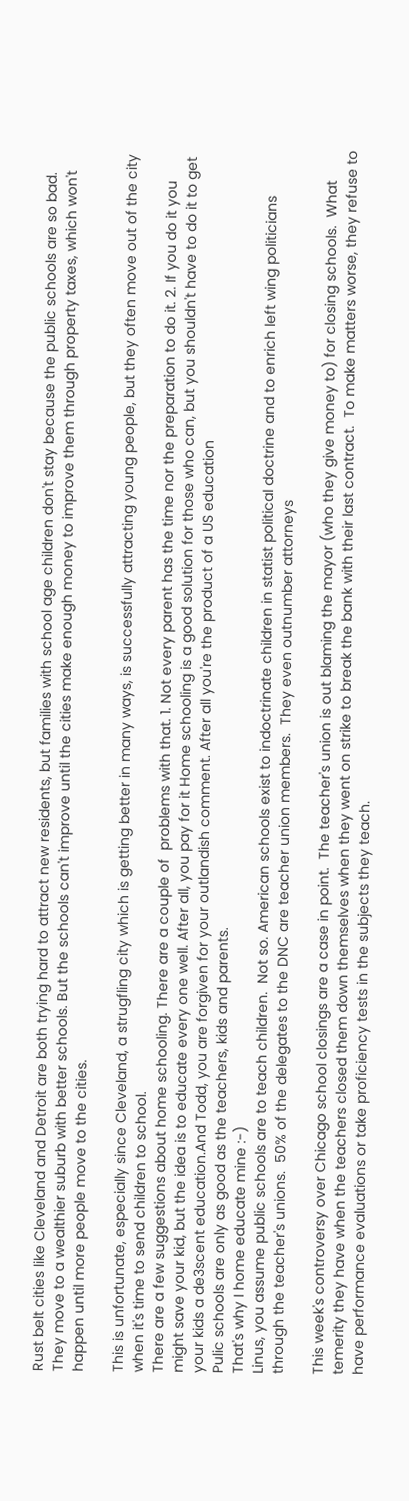Rust belt cities like Cleveland and Detroit are both trying hard to attract new residents, but families with school age children don't stay because the public schools are so bad. They move to a wealthier suburb with better schools. But the schools can't improve until the cities make enough money to improve them through property taxes, which won't happen until more people move to the cities.

This is unfortunate, especially since Cleveland, a strugfling city which is getting better in many ways, is successfully attracting young people, but they often move out of the city when it's time to send children to school.
There are a few suggestions about home schooling. There are a couple of  problems with that. 1. Not every parent has the time nor the preparation to do it. 2. If you do it you might save your kid, but the idea is to educate every one well. After all, you pay for it Home schooling is a good solution for those who can, but you shouldn't have to do it to get your kids a de3scent education.And Todd, you are forgiven for your outlandish comment. After all you're the product of a US education
Pulic schools are only as good as the teachers, kids and parents.
That's why I home educate mine :-)
Linus, you assume public schools are to teach children.  Not so. American schools exist to indoctrinate children in statist political doctrine and to enrich left wing politicians through the teacher's unions.  50% of the delegates to the DNC are teacher union members.  They even outnumber attorneys

This week's controversy over Chicago school closings are a case in point.  The teacher's union is out blaming the mayor (who they give money to) for closing schools.  What temerity they have when the teachers closed them down themselves when they went on strike to break the bank with their last contract.  To make matters worse, they refuse to have performance evaluations or take proficiency tests in the subjects they teach.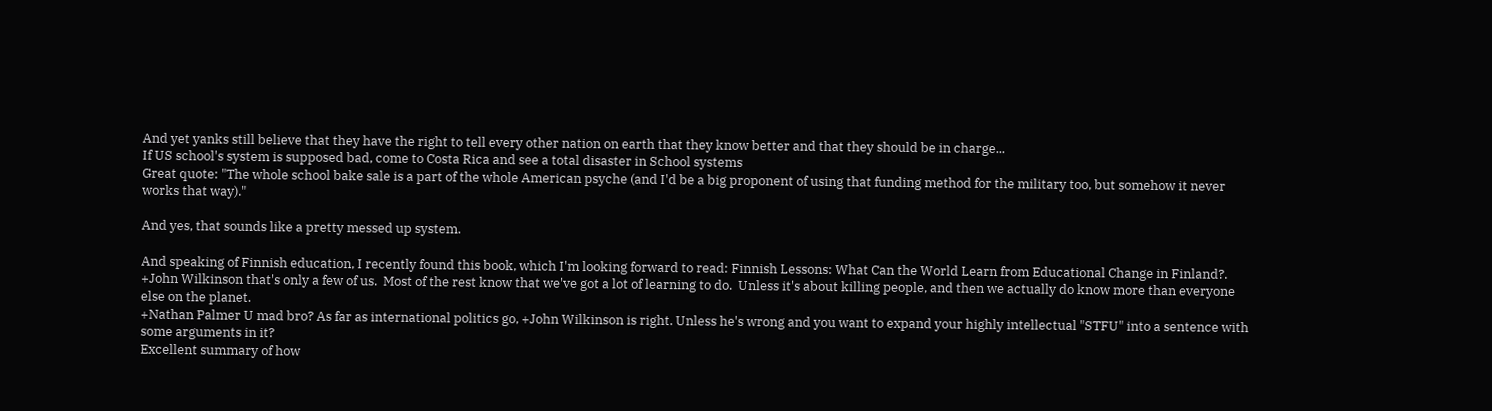And yet yanks still believe that they have the right to tell every other nation on earth that they know better and that they should be in charge...
If US school's system is supposed bad, come to Costa Rica and see a total disaster in School systems
Great quote: "The whole school bake sale is a part of the whole American psyche (and I'd be a big proponent of using that funding method for the military too, but somehow it never works that way)."

And yes, that sounds like a pretty messed up system.

And speaking of Finnish education, I recently found this book, which I'm looking forward to read: Finnish Lessons: What Can the World Learn from Educational Change in Finland?.
+John Wilkinson that's only a few of us.  Most of the rest know that we've got a lot of learning to do.  Unless it's about killing people, and then we actually do know more than everyone else on the planet.
+Nathan Palmer U mad bro? As far as international politics go, +John Wilkinson is right. Unless he's wrong and you want to expand your highly intellectual "STFU" into a sentence with some arguments in it?
Excellent summary of how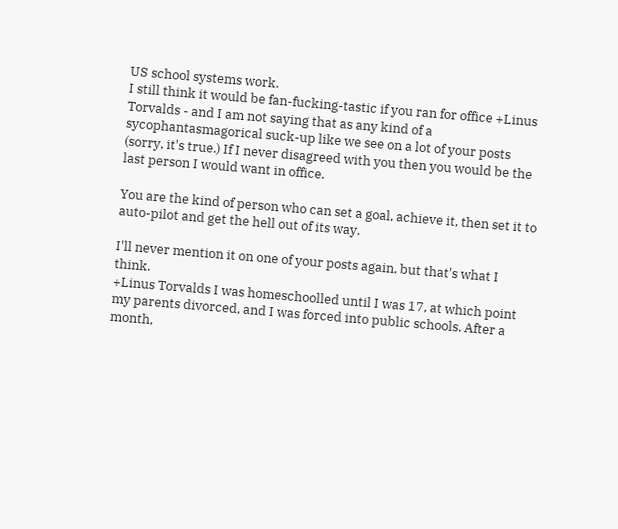US school systems work.
I still think it would be fan-fucking-tastic if you ran for office +Linus Torvalds - and I am not saying that as any kind of a sycophantasmagorical suck-up like we see on a lot of your posts (sorry, it's true.) If I never disagreed with you then you would be the last person I would want in office.

You are the kind of person who can set a goal, achieve it, then set it to auto-pilot and get the hell out of its way.

I'll never mention it on one of your posts again, but that's what I think.
+Linus Torvalds I was homeschoolled until I was 17, at which point my parents divorced, and I was forced into public schools. After a month,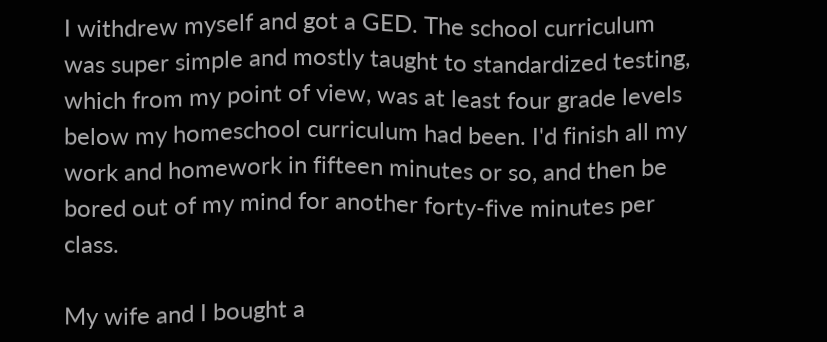I withdrew myself and got a GED. The school curriculum was super simple and mostly taught to standardized testing, which from my point of view, was at least four grade levels below my homeschool curriculum had been. I'd finish all my work and homework in fifteen minutes or so, and then be bored out of my mind for another forty-five minutes per class.

My wife and I bought a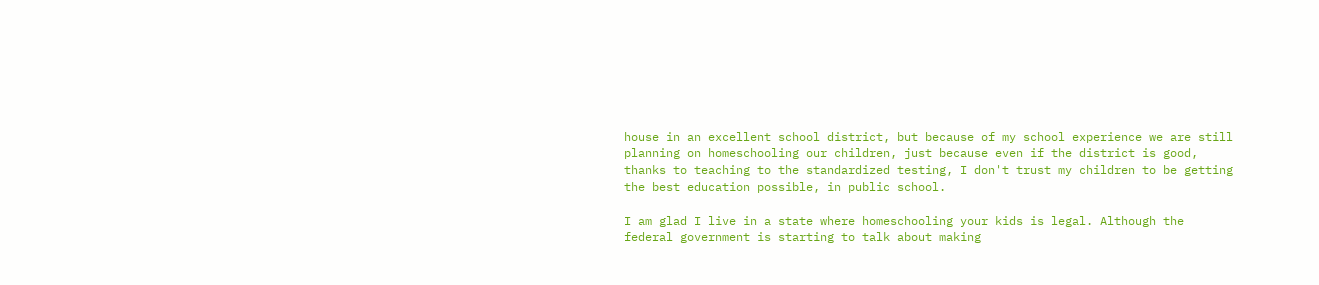house in an excellent school district, but because of my school experience we are still planning on homeschooling our children, just because even if the district is good, thanks to teaching to the standardized testing, I don't trust my children to be getting the best education possible, in public school.

I am glad I live in a state where homeschooling your kids is legal. Although the federal government is starting to talk about making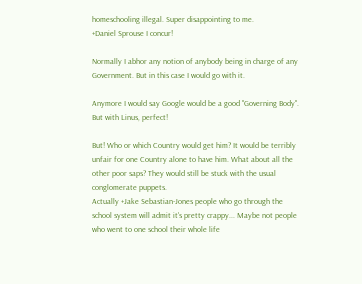homeschooling illegal. Super disappointing to me.
+Daniel Sprouse I concur!

Normally I abhor any notion of anybody being in charge of any Government. But in this case I would go with it.

Anymore I would say Google would be a good "Governing Body". But with Linus, perfect!

But! Who or which Country would get him? It would be terribly unfair for one Country alone to have him. What about all the other poor saps? They would still be stuck with the usual conglomerate puppets.
Actually +Jake Sebastian-Jones people who go through the school system will admit it's pretty crappy... Maybe not people who went to one school their whole life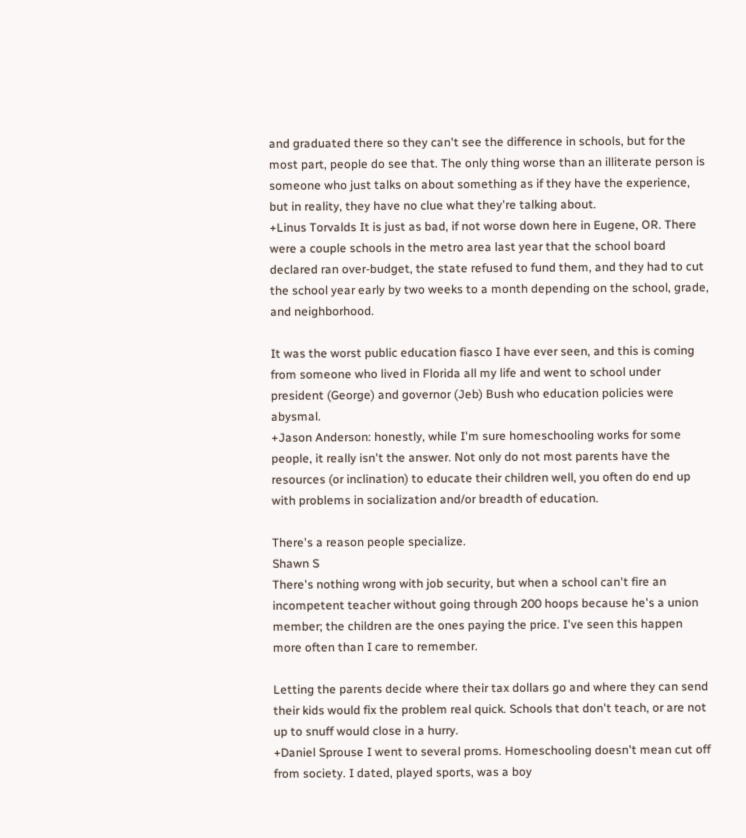and graduated there so they can't see the difference in schools, but for the most part, people do see that. The only thing worse than an illiterate person is someone who just talks on about something as if they have the experience, but in reality, they have no clue what they're talking about.
+Linus Torvalds It is just as bad, if not worse down here in Eugene, OR. There were a couple schools in the metro area last year that the school board declared ran over-budget, the state refused to fund them, and they had to cut the school year early by two weeks to a month depending on the school, grade, and neighborhood.

It was the worst public education fiasco I have ever seen, and this is coming from someone who lived in Florida all my life and went to school under president (George) and governor (Jeb) Bush who education policies were abysmal.
+Jason Anderson: honestly, while I'm sure homeschooling works for some people, it really isn't the answer. Not only do not most parents have the resources (or inclination) to educate their children well, you often do end up with problems in socialization and/or breadth of education.

There's a reason people specialize.
Shawn S
There's nothing wrong with job security, but when a school can't fire an incompetent teacher without going through 200 hoops because he's a union member; the children are the ones paying the price. I've seen this happen more often than I care to remember.

Letting the parents decide where their tax dollars go and where they can send their kids would fix the problem real quick. Schools that don't teach, or are not up to snuff would close in a hurry.
+Daniel Sprouse I went to several proms. Homeschooling doesn't mean cut off from society. I dated, played sports, was a boy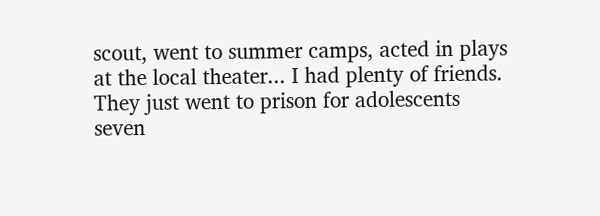scout, went to summer camps, acted in plays at the local theater... I had plenty of friends. They just went to prison for adolescents seven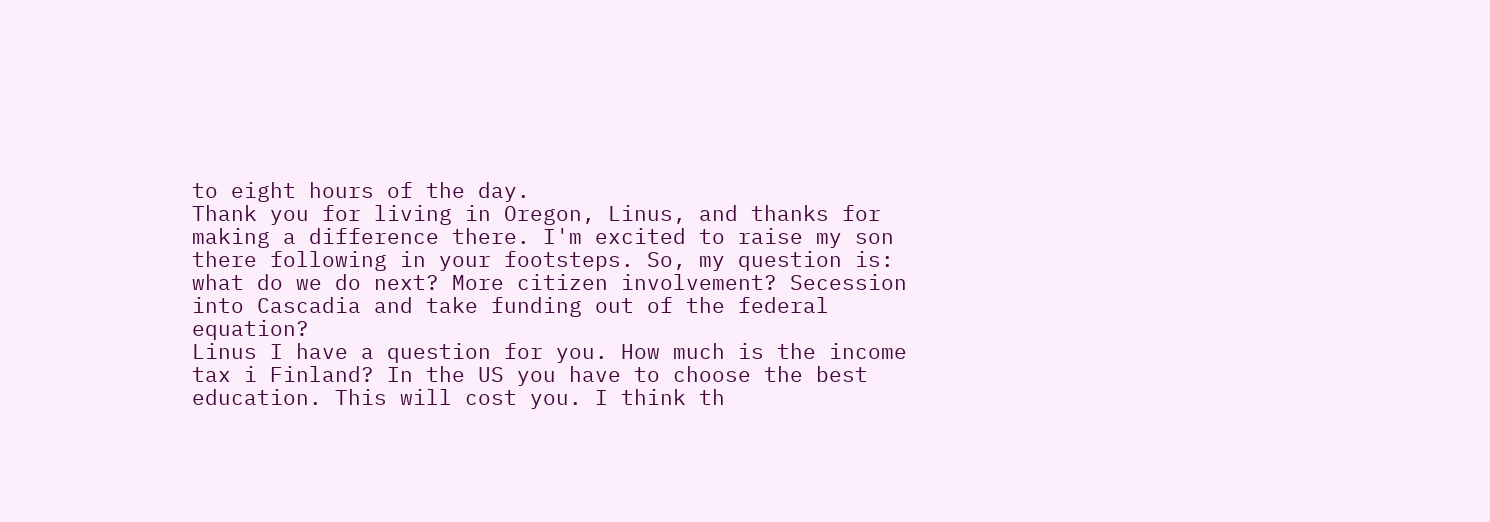to eight hours of the day.
Thank you for living in Oregon, Linus, and thanks for making a difference there. I'm excited to raise my son there following in your footsteps. So, my question is: what do we do next? More citizen involvement? Secession into Cascadia and take funding out of the federal equation?
Linus I have a question for you. How much is the income tax i Finland? In the US you have to choose the best education. This will cost you. I think th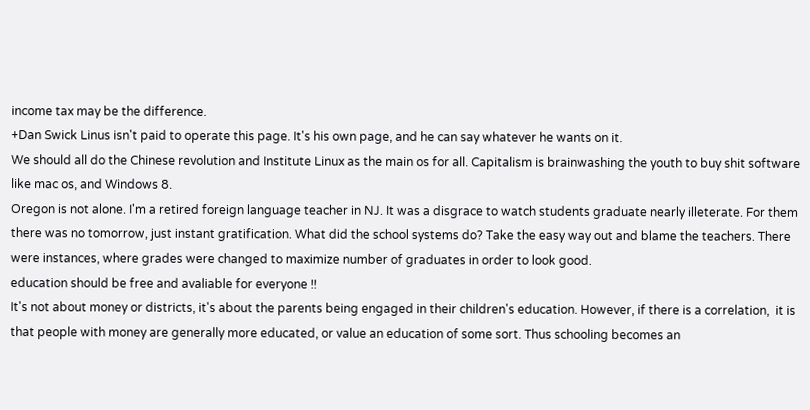income tax may be the difference.
+Dan Swick Linus isn't paid to operate this page. It's his own page, and he can say whatever he wants on it.
We should all do the Chinese revolution and Institute Linux as the main os for all. Capitalism is brainwashing the youth to buy shit software like mac os, and Windows 8.
Oregon is not alone. I'm a retired foreign language teacher in NJ. It was a disgrace to watch students graduate nearly illeterate. For them there was no tomorrow, just instant gratification. What did the school systems do? Take the easy way out and blame the teachers. There were instances, where grades were changed to maximize number of graduates in order to look good.
education should be free and avaliable for everyone !!
It's not about money or districts, it's about the parents being engaged in their children's education. However, if there is a correlation,  it is that people with money are generally more educated, or value an education of some sort. Thus schooling becomes an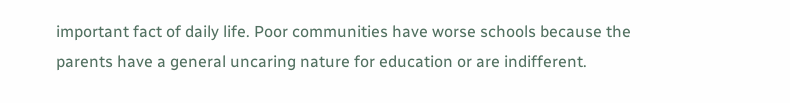important fact of daily life. Poor communities have worse schools because the parents have a general uncaring nature for education or are indifferent.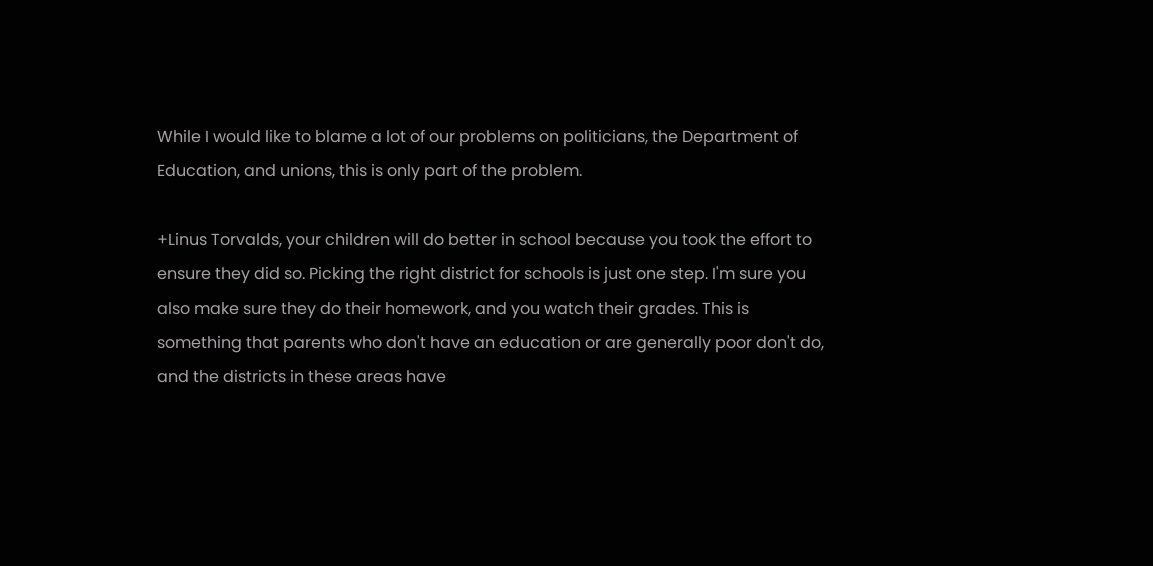While I would like to blame a lot of our problems on politicians, the Department of Education, and unions, this is only part of the problem.

+Linus Torvalds, your children will do better in school because you took the effort to ensure they did so. Picking the right district for schools is just one step. I'm sure you also make sure they do their homework, and you watch their grades. This is something that parents who don't have an education or are generally poor don't do, and the districts in these areas have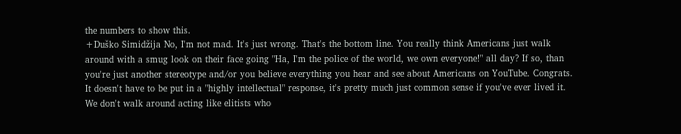the numbers to show this.
+Duško Simidžija No, I'm not mad. It's just wrong. That's the bottom line. You really think Americans just walk around with a smug look on their face going "Ha, I'm the police of the world, we own everyone!" all day? If so, than you're just another stereotype and/or you believe everything you hear and see about Americans on YouTube. Congrats. It doesn't have to be put in a "highly intellectual" response, it's pretty much just common sense if you've ever lived it. We don't walk around acting like elitists who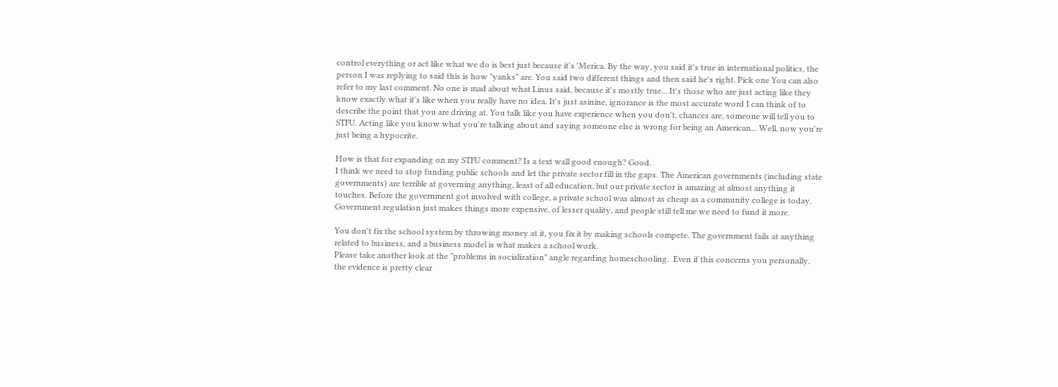control everything or act like what we do is best just because it's 'Merica. By the way, you said it's true in international politics, the person I was replying to said this is how "yanks" are. You said two different things and then said he's right. Pick one You can also refer to my last comment. No one is mad about what Linus said, because it's mostly true... It's those who are just acting like they know exactly what it's like when you really have no idea. It's just asinine, ignorance is the most accurate word I can think of to describe the point that you are driving at. You talk like you have experience when you don't, chances are, someone will tell you to STFU. Acting like you know what you're talking about and saying someone else is wrong for being an American... Well, now you're just being a hypocrite.

How is that for expanding on my STFU comment? Is a text wall good enough? Good.
I think we need to stop funding public schools and let the private sector fill in the gaps. The American governments (including state governments) are terrible at governing anything, least of all education, but our private sector is amazing at almost anything it touches. Before the government got involved with college, a private school was almost as cheap as a community college is today. Government regulation just makes things more expensive, of lesser quality, and people still tell me we need to fund it more.

You don't fix the school system by throwing money at it, you fix it by making schools compete. The government fails at anything related to business, and a business model is what makes a school work.
Please take another look at the "problems in socialization" angle regarding homeschooling.  Even if this concerns you personally, the evidence is pretty clear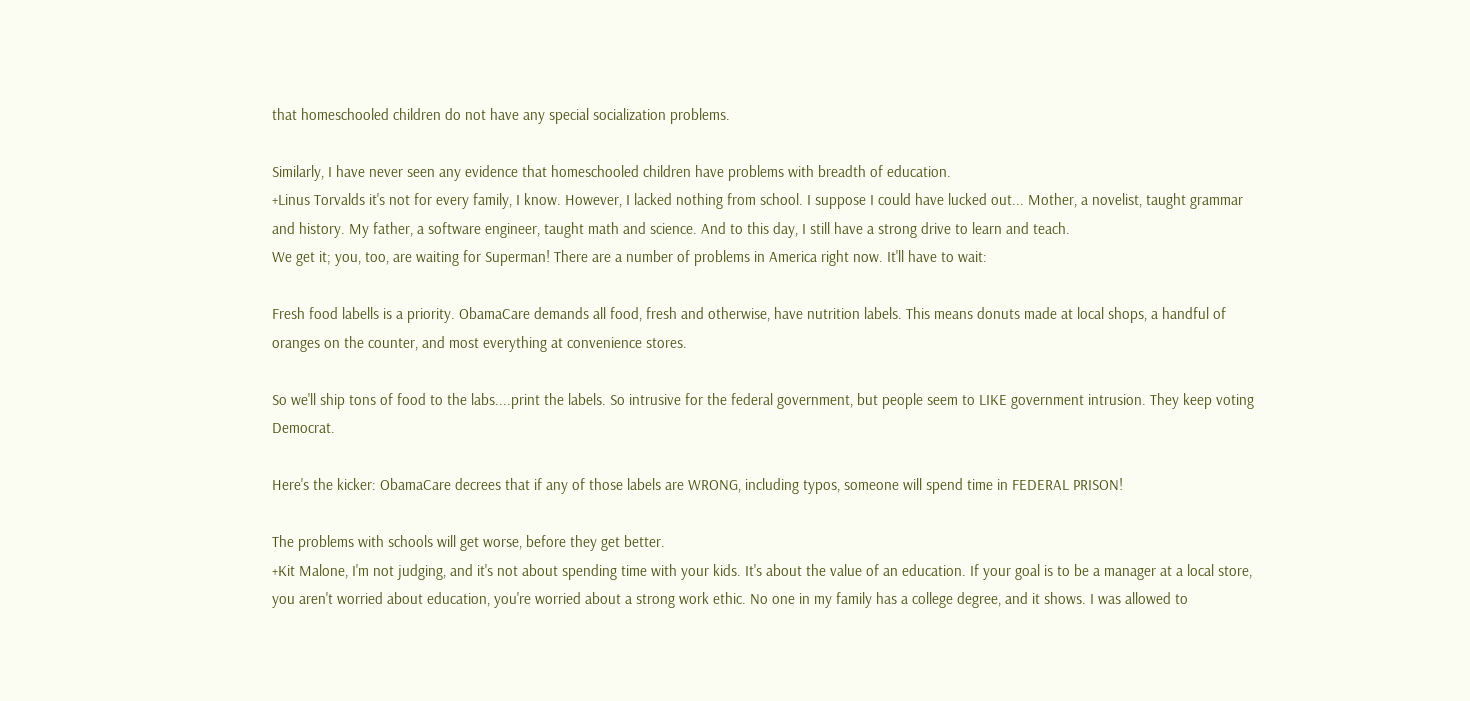that homeschooled children do not have any special socialization problems.

Similarly, I have never seen any evidence that homeschooled children have problems with breadth of education.
+Linus Torvalds it's not for every family, I know. However, I lacked nothing from school. I suppose I could have lucked out... Mother, a novelist, taught grammar and history. My father, a software engineer, taught math and science. And to this day, I still have a strong drive to learn and teach.
We get it; you, too, are waiting for Superman! There are a number of problems in America right now. It'll have to wait:

Fresh food labells is a priority. ObamaCare demands all food, fresh and otherwise, have nutrition labels. This means donuts made at local shops, a handful of oranges on the counter, and most everything at convenience stores.

So we'll ship tons of food to the labs....print the labels. So intrusive for the federal government, but people seem to LIKE government intrusion. They keep voting Democrat.

Here's the kicker: ObamaCare decrees that if any of those labels are WRONG, including typos, someone will spend time in FEDERAL PRISON!

The problems with schools will get worse, before they get better.
+Kit Malone, I'm not judging, and it's not about spending time with your kids. It's about the value of an education. If your goal is to be a manager at a local store, you aren't worried about education, you're worried about a strong work ethic. No one in my family has a college degree, and it shows. I was allowed to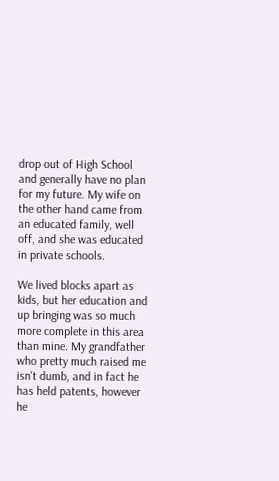drop out of High School and generally have no plan for my future. My wife on the other hand came from an educated family, well off, and she was educated in private schools.

We lived blocks apart as kids, but her education and up bringing was so much more complete in this area than mine. My grandfather who pretty much raised me isn't dumb, and in fact he has held patents, however he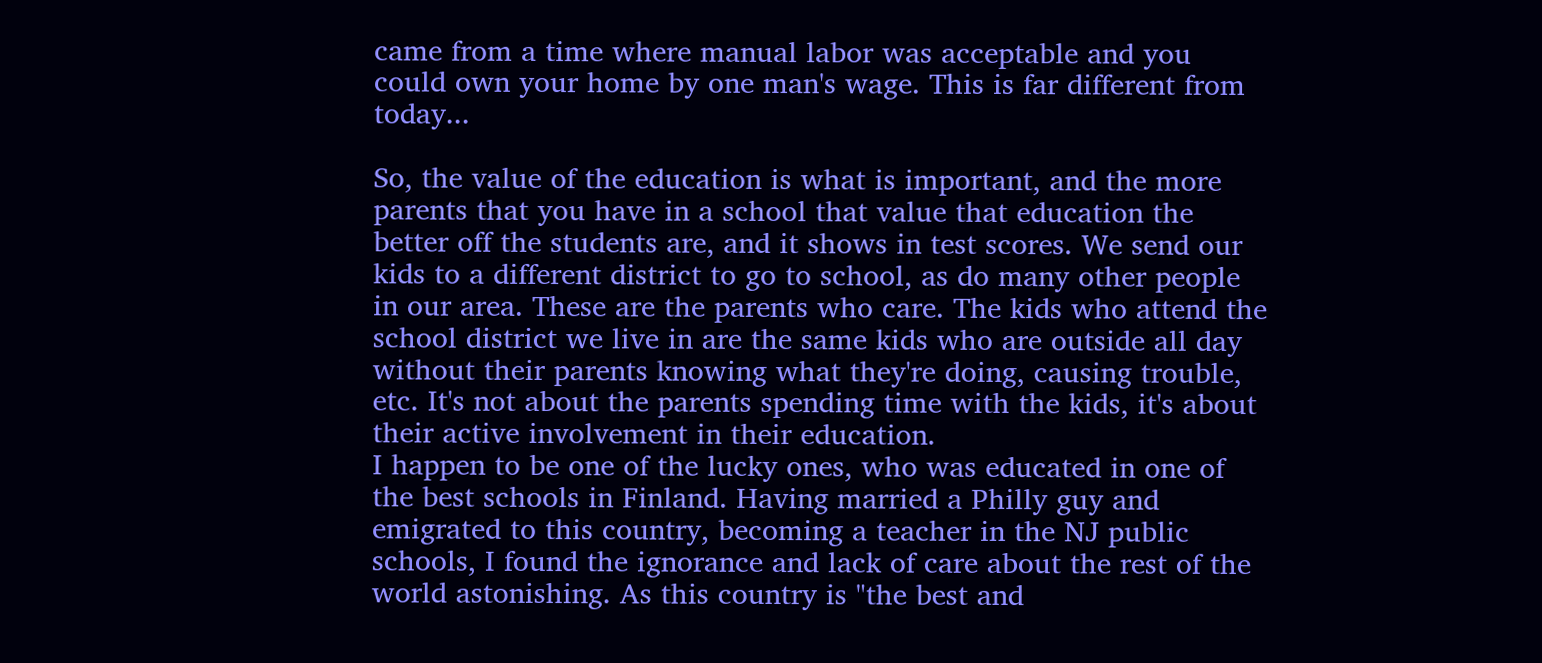came from a time where manual labor was acceptable and you could own your home by one man's wage. This is far different from today...

So, the value of the education is what is important, and the more parents that you have in a school that value that education the better off the students are, and it shows in test scores. We send our kids to a different district to go to school, as do many other people in our area. These are the parents who care. The kids who attend the school district we live in are the same kids who are outside all day without their parents knowing what they're doing, causing trouble, etc. It's not about the parents spending time with the kids, it's about their active involvement in their education.
I happen to be one of the lucky ones, who was educated in one of the best schools in Finland. Having married a Philly guy and emigrated to this country, becoming a teacher in the NJ public schools, I found the ignorance and lack of care about the rest of the world astonishing. As this country is "the best and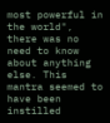most powerful in the world", there was no need to know about anything else. This mantra seemed to have been instilled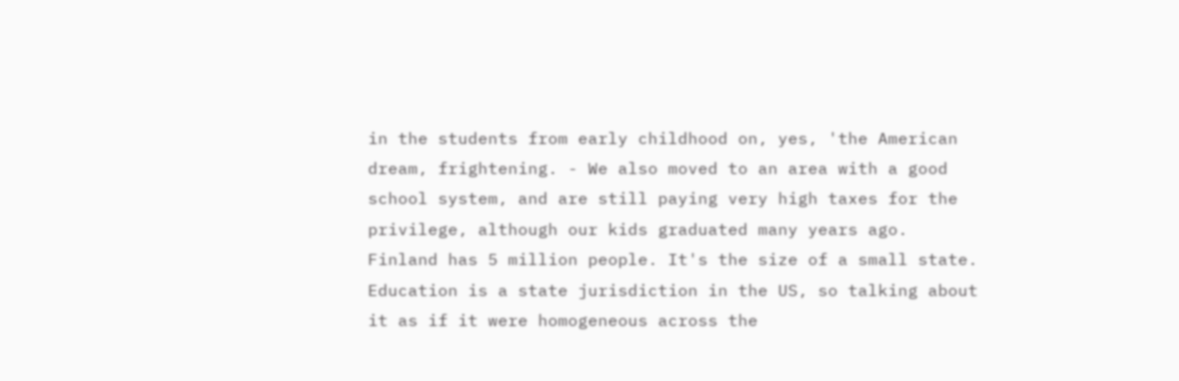in the students from early childhood on, yes, 'the American dream, frightening. - We also moved to an area with a good school system, and are still paying very high taxes for the privilege, although our kids graduated many years ago.
Finland has 5 million people. It's the size of a small state. Education is a state jurisdiction in the US, so talking about it as if it were homogeneous across the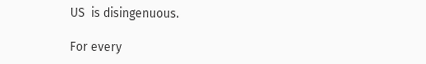US  is disingenuous.

For every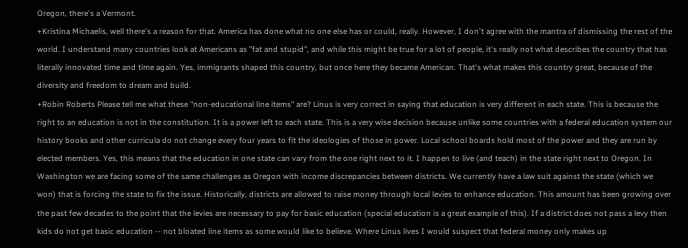Oregon, there's a Vermont.
+Kristina Michaelis, well there's a reason for that. America has done what no one else has or could, really. However, I don't agree with the mantra of dismissing the rest of the world. I understand many countries look at Americans as "fat and stupid", and while this might be true for a lot of people, it's really not what describes the country that has literally innovated time and time again. Yes, immigrants shaped this country, but once here they became American. That's what makes this country great, because of the diversity and freedom to dream and build.
+Robin Roberts Please tell me what these "non-educational line items" are? Linus is very correct in saying that education is very different in each state. This is because the right to an education is not in the constitution. It is a power left to each state. This is a very wise decision because unlike some countries with a federal education system our history books and other curricula do not change every four years to fit the ideologies of those in power. Local school boards hold most of the power and they are run by elected members. Yes, this means that the education in one state can vary from the one right next to it. I happen to live (and teach) in the state right next to Oregon. In Washington we are facing some of the same challenges as Oregon with income discrepancies between districts. We currently have a law suit against the state (which we won) that is forcing the state to fix the issue. Historically, districts are allowed to raise money through local levies to enhance education. This amount has been growing over the past few decades to the point that the levies are necessary to pay for basic education (special education is a great example of this). If a district does not pass a levy then kids do not get basic education -- not bloated line items as some would like to believe. Where Linus lives I would suspect that federal money only makes up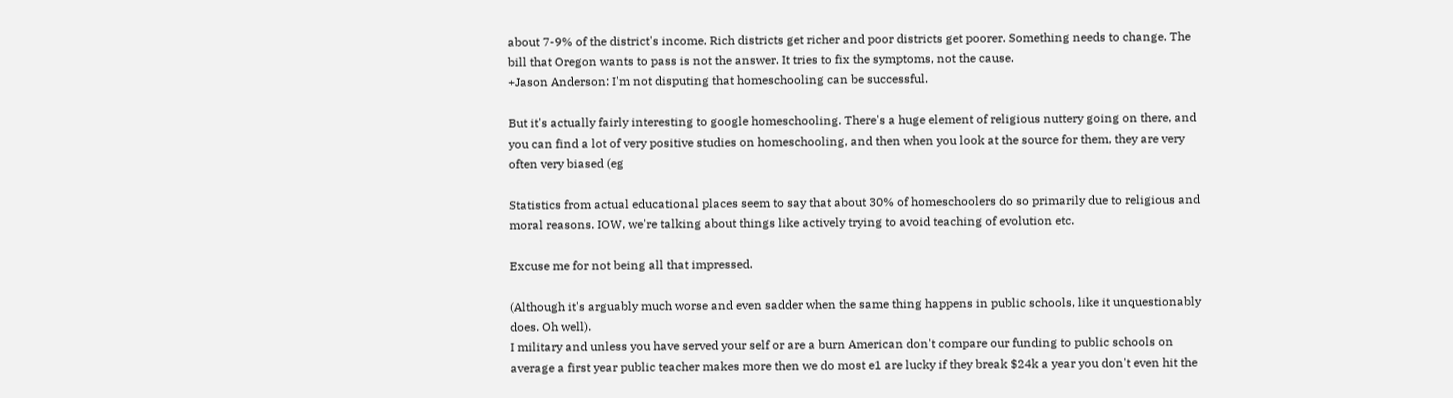about 7-9% of the district's income. Rich districts get richer and poor districts get poorer. Something needs to change. The bill that Oregon wants to pass is not the answer. It tries to fix the symptoms, not the cause.
+Jason Anderson: I'm not disputing that homeschooling can be successful.

But it's actually fairly interesting to google homeschooling. There's a huge element of religious nuttery going on there, and you can find a lot of very positive studies on homeschooling, and then when you look at the source for them, they are very often very biased (eg

Statistics from actual educational places seem to say that about 30% of homeschoolers do so primarily due to religious and moral reasons. IOW, we're talking about things like actively trying to avoid teaching of evolution etc.

Excuse me for not being all that impressed.

(Although it's arguably much worse and even sadder when the same thing happens in public schools, like it unquestionably does. Oh well).
I military and unless you have served your self or are a burn American don't compare our funding to public schools on average a first year public teacher makes more then we do most e1 are lucky if they break $24k a year you don't even hit the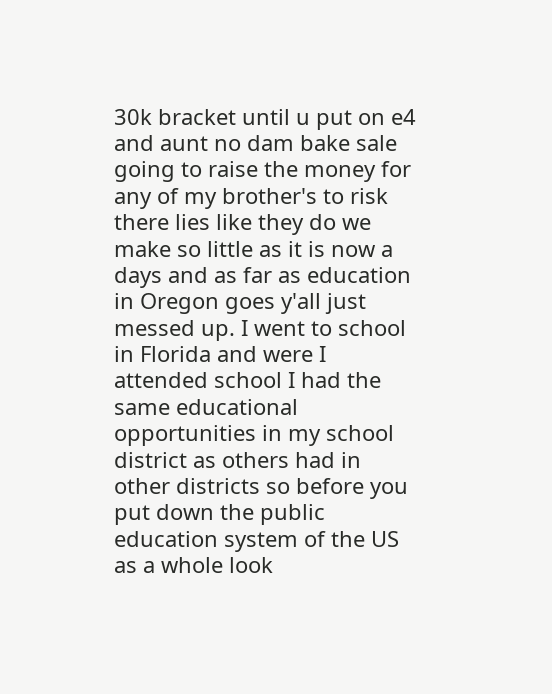30k bracket until u put on e4 and aunt no dam bake sale going to raise the money for any of my brother's to risk there lies like they do we make so little as it is now a days and as far as education in Oregon goes y'all just messed up. I went to school in Florida and were I attended school I had the same educational opportunities in my school district as others had in other districts so before you put down the public education system of the US as a whole look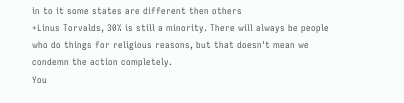in to it some states are different then others
+Linus Torvalds, 30% is still a minority. There will always be people who do things for religious reasons, but that doesn't mean we condemn the action completely.
You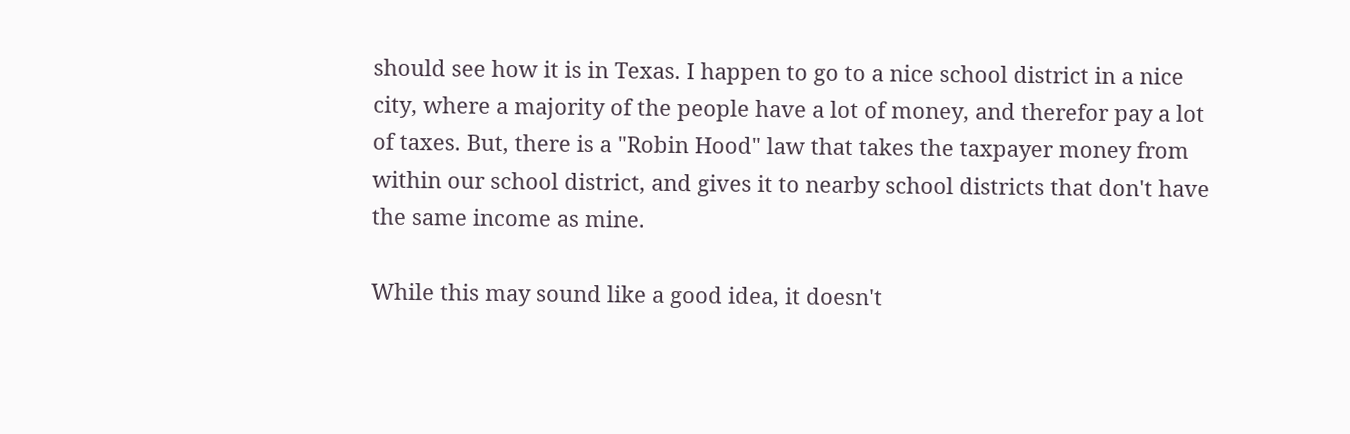should see how it is in Texas. I happen to go to a nice school district in a nice city, where a majority of the people have a lot of money, and therefor pay a lot of taxes. But, there is a "Robin Hood" law that takes the taxpayer money from within our school district, and gives it to nearby school districts that don't have the same income as mine.

While this may sound like a good idea, it doesn't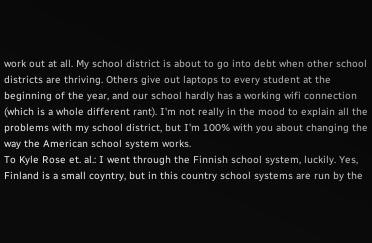work out at all. My school district is about to go into debt when other school districts are thriving. Others give out laptops to every student at the beginning of the year, and our school hardly has a working wifi connection (which is a whole different rant). I'm not really in the mood to explain all the problems with my school district, but I'm 100% with you about changing the way the American school system works.
To Kyle Rose et. al.: I went through the Finnish school system, luckily. Yes, Finland is a small coyntry, but in this country school systems are run by the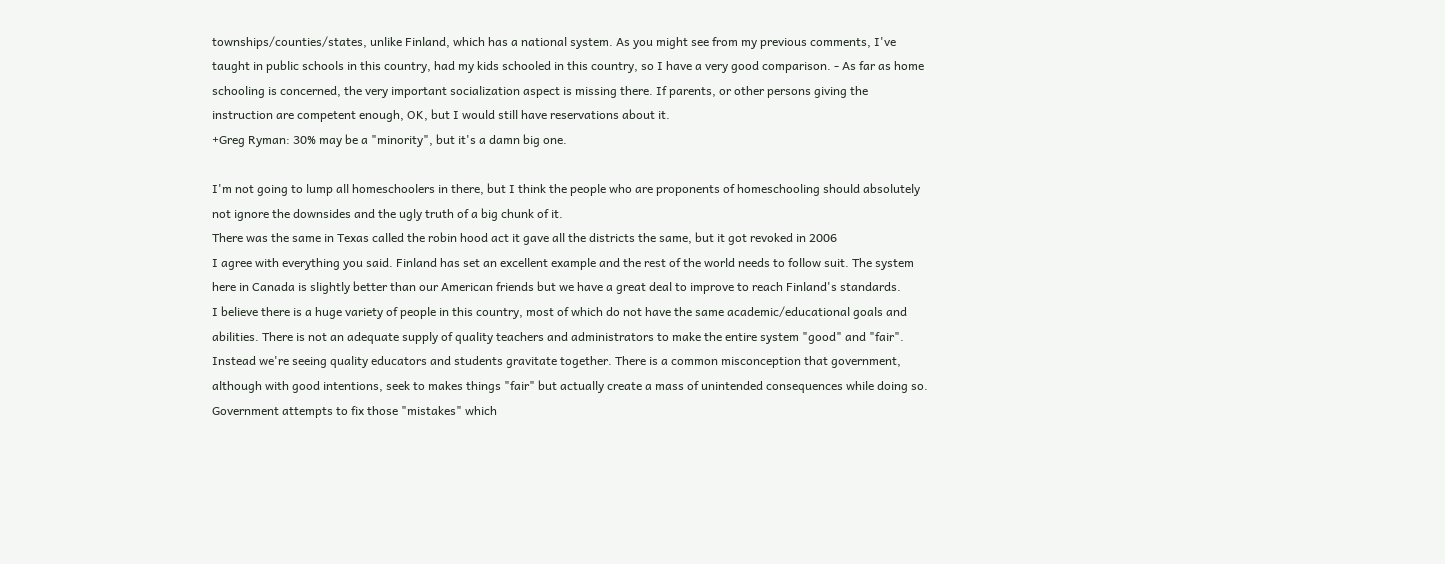townships/counties/states, unlike Finland, which has a national system. As you might see from my previous comments, I've taught in public schools in this country, had my kids schooled in this country, so I have a very good comparison. - As far as home schooling is concerned, the very important socialization aspect is missing there. If parents, or other persons giving the instruction are competent enough, OK, but I would still have reservations about it.
+Greg Ryman: 30% may be a "minority", but it's a damn big one.

I'm not going to lump all homeschoolers in there, but I think the people who are proponents of homeschooling should absolutely not ignore the downsides and the ugly truth of a big chunk of it.
There was the same in Texas called the robin hood act it gave all the districts the same, but it got revoked in 2006
I agree with everything you said. Finland has set an excellent example and the rest of the world needs to follow suit. The system here in Canada is slightly better than our American friends but we have a great deal to improve to reach Finland's standards.
I believe there is a huge variety of people in this country, most of which do not have the same academic/educational goals and abilities. There is not an adequate supply of quality teachers and administrators to make the entire system "good" and "fair".  Instead we're seeing quality educators and students gravitate together. There is a common misconception that government, although with good intentions, seek to makes things "fair" but actually create a mass of unintended consequences while doing so. Government attempts to fix those "mistakes" which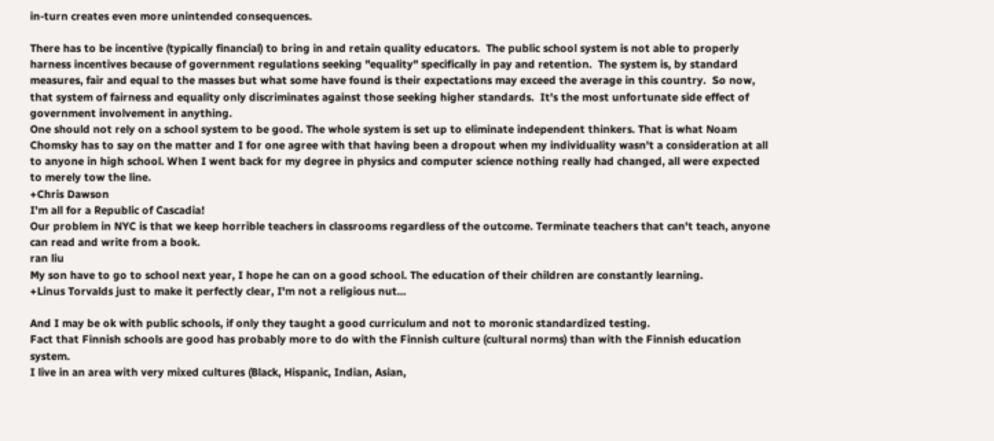in-turn creates even more unintended consequences.

There has to be incentive (typically financial) to bring in and retain quality educators.  The public school system is not able to properly harness incentives because of government regulations seeking "equality" specifically in pay and retention.  The system is, by standard measures, fair and equal to the masses but what some have found is their expectations may exceed the average in this country.  So now, that system of fairness and equality only discriminates against those seeking higher standards.  It's the most unfortunate side effect of government involvement in anything.
One should not rely on a school system to be good. The whole system is set up to eliminate independent thinkers. That is what Noam Chomsky has to say on the matter and I for one agree with that having been a dropout when my individuality wasn't a consideration at all to anyone in high school. When I went back for my degree in physics and computer science nothing really had changed, all were expected to merely tow the line.
+Chris Dawson
I'm all for a Republic of Cascadia!
Our problem in NYC is that we keep horrible teachers in classrooms regardless of the outcome. Terminate teachers that can't teach, anyone can read and write from a book.
ran liu
My son have to go to school next year, I hope he can on a good school. The education of their children are constantly learning.
+Linus Torvalds just to make it perfectly clear, I'm not a religious nut...

And I may be ok with public schools, if only they taught a good curriculum and not to moronic standardized testing.
Fact that Finnish schools are good has probably more to do with the Finnish culture (cultural norms) than with the Finnish education system.
I live in an area with very mixed cultures (Black, Hispanic, Indian, Asian,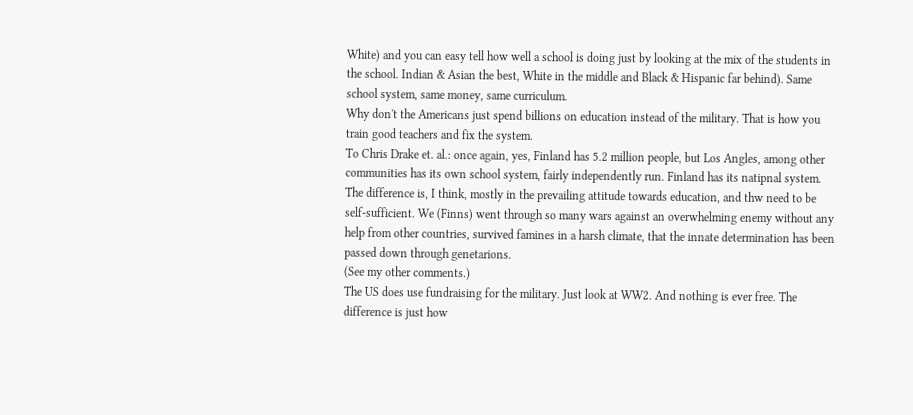White) and you can easy tell how well a school is doing just by looking at the mix of the students in the school. Indian & Asian the best, White in the middle and Black & Hispanic far behind). Same school system, same money, same curriculum.
Why don't the Americans just spend billions on education instead of the military. That is how you train good teachers and fix the system.
To Chris Drake et. al.: once again, yes, Finland has 5.2 million people, but Los Angles, among other communities has its own school system, fairly independently run. Finland has its natipnal system. The difference is, I think, mostly in the prevailing attitude towards education, and thw need to be self-sufficient. We (Finns) went through so many wars against an overwhelming enemy without any help from other countries, survived famines in a harsh climate, that the innate determination has been passed down through genetarions.
(See my other comments.)
The US does use fundraising for the military. Just look at WW2. And nothing is ever free. The difference is just how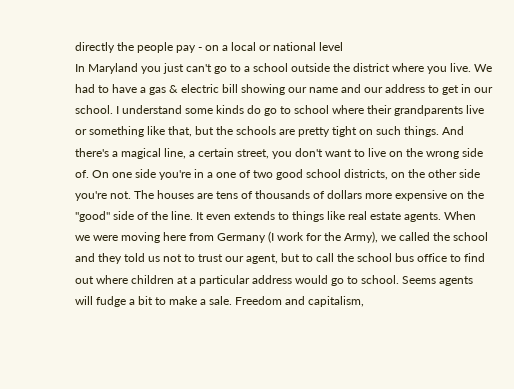directly the people pay - on a local or national level
In Maryland you just can't go to a school outside the district where you live. We had to have a gas & electric bill showing our name and our address to get in our school. I understand some kinds do go to school where their grandparents live or something like that, but the schools are pretty tight on such things. And there's a magical line, a certain street, you don't want to live on the wrong side of. On one side you're in a one of two good school districts, on the other side you're not. The houses are tens of thousands of dollars more expensive on the "good" side of the line. It even extends to things like real estate agents. When we were moving here from Germany (I work for the Army), we called the school and they told us not to trust our agent, but to call the school bus office to find out where children at a particular address would go to school. Seems agents will fudge a bit to make a sale. Freedom and capitalism,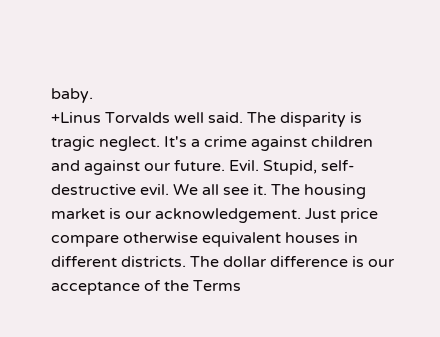baby.
+Linus Torvalds well said. The disparity is tragic neglect. It's a crime against children and against our future. Evil. Stupid, self-destructive evil. We all see it. The housing market is our acknowledgement. Just price compare otherwise equivalent houses in different districts. The dollar difference is our acceptance of the Terms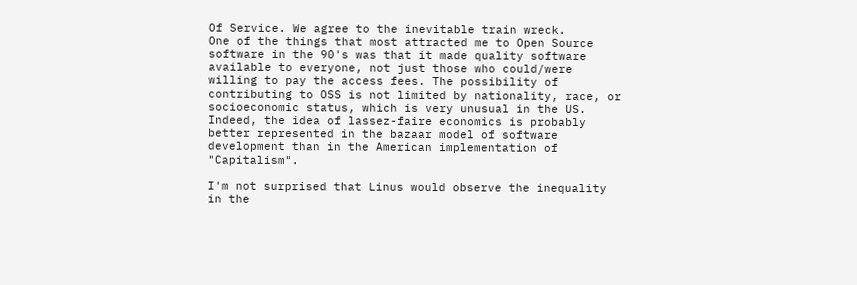Of Service. We agree to the inevitable train wreck.
One of the things that most attracted me to Open Source software in the 90's was that it made quality software available to everyone, not just those who could/were willing to pay the access fees. The possibility of contributing to OSS is not limited by nationality, race, or socioeconomic status, which is very unusual in the US. Indeed, the idea of lassez-faire economics is probably better represented in the bazaar model of software development than in the American implementation of "Capitalism".

I'm not surprised that Linus would observe the inequality in the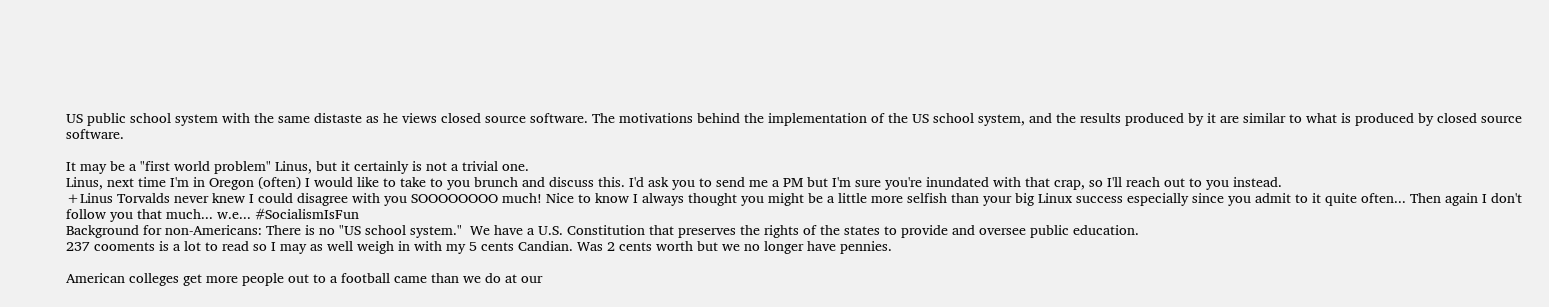US public school system with the same distaste as he views closed source software. The motivations behind the implementation of the US school system, and the results produced by it are similar to what is produced by closed source software.

It may be a "first world problem" Linus, but it certainly is not a trivial one.
Linus, next time I'm in Oregon (often) I would like to take to you brunch and discuss this. I'd ask you to send me a PM but I'm sure you're inundated with that crap, so I'll reach out to you instead.
+Linus Torvalds never knew I could disagree with you SOOOOOOOO much! Nice to know I always thought you might be a little more selfish than your big Linux success especially since you admit to it quite often... Then again I don't follow you that much... w.e... #SocialismIsFun
Background for non-Americans: There is no "US school system."  We have a U.S. Constitution that preserves the rights of the states to provide and oversee public education.
237 cooments is a lot to read so I may as well weigh in with my 5 cents Candian. Was 2 cents worth but we no longer have pennies.

American colleges get more people out to a football came than we do at our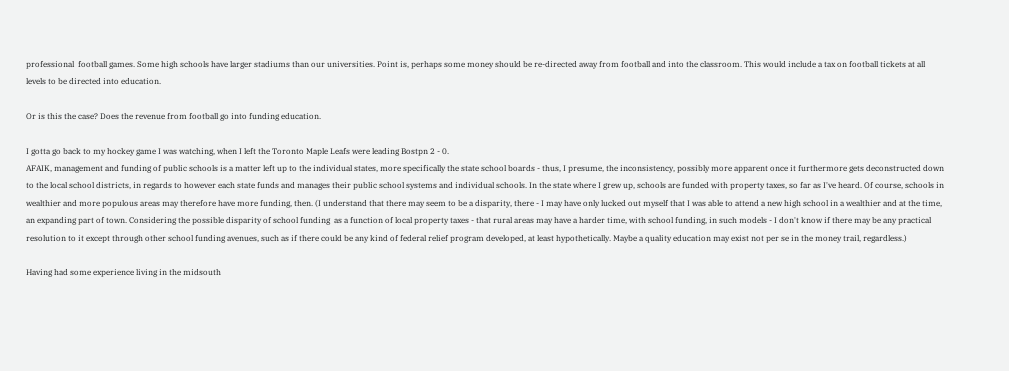professional  football games. Some high schools have larger stadiums than our universities. Point is, perhaps some money should be re-directed away from football and into the classroom. This would include a tax on football tickets at all levels to be directed into education.

Or is this the case? Does the revenue from football go into funding education.

I gotta go back to my hockey game I was watching, when I left the Toronto Maple Leafs were leading Bostpn 2 - 0.
AFAIK, management and funding of public schools is a matter left up to the individual states, more specifically the state school boards - thus, I presume, the inconsistency, possibly more apparent once it furthermore gets deconstructed down to the local school districts, in regards to however each state funds and manages their public school systems and individual schools. In the state where I grew up, schools are funded with property taxes, so far as I've heard. Of course, schools in wealthier and more populous areas may therefore have more funding, then. (I understand that there may seem to be a disparity, there - I may have only lucked out myself that I was able to attend a new high school in a wealthier and at the time, an expanding part of town. Considering the possible disparity of school funding  as a function of local property taxes - that rural areas may have a harder time, with school funding, in such models - I don't know if there may be any practical resolution to it except through other school funding avenues, such as if there could be any kind of federal relief program developed, at least hypothetically. Maybe a quality education may exist not per se in the money trail, regardless.)

Having had some experience living in the midsouth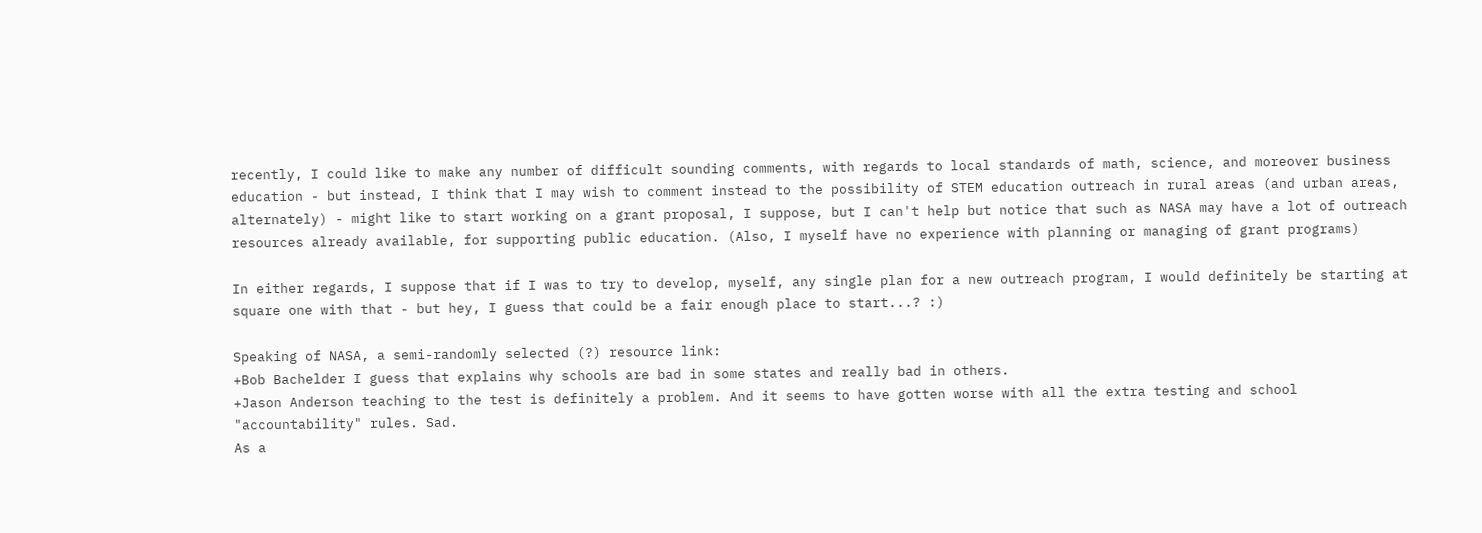recently, I could like to make any number of difficult sounding comments, with regards to local standards of math, science, and moreover business education - but instead, I think that I may wish to comment instead to the possibility of STEM education outreach in rural areas (and urban areas, alternately) - might like to start working on a grant proposal, I suppose, but I can't help but notice that such as NASA may have a lot of outreach resources already available, for supporting public education. (Also, I myself have no experience with planning or managing of grant programs)

In either regards, I suppose that if I was to try to develop, myself, any single plan for a new outreach program, I would definitely be starting at square one with that - but hey, I guess that could be a fair enough place to start...? :)

Speaking of NASA, a semi-randomly selected (?) resource link:
+Bob Bachelder I guess that explains why schools are bad in some states and really bad in others.
+Jason Anderson teaching to the test is definitely a problem. And it seems to have gotten worse with all the extra testing and school "accountability" rules. Sad.
As a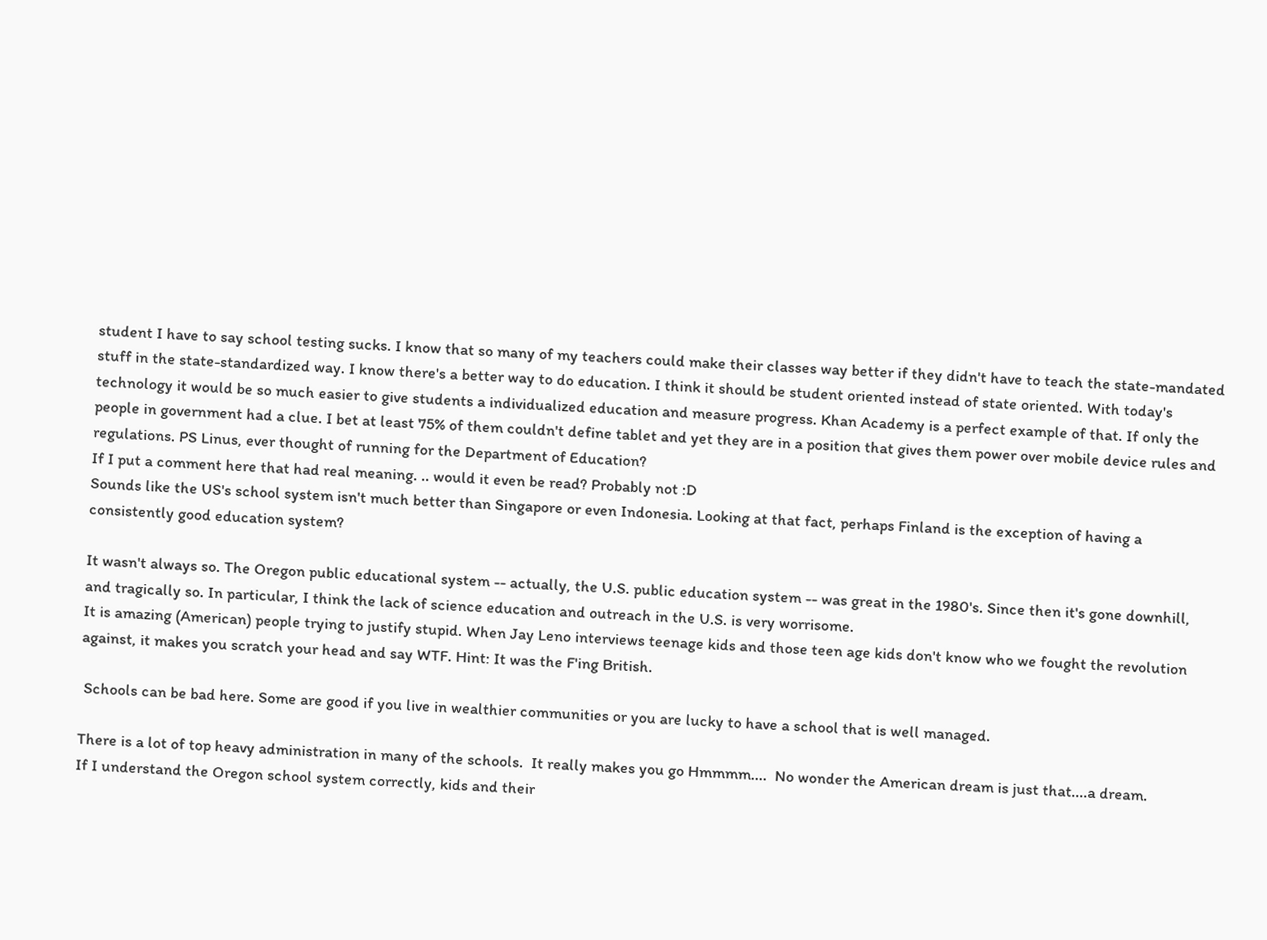student I have to say school testing sucks. I know that so many of my teachers could make their classes way better if they didn't have to teach the state-mandated stuff in the state-standardized way. I know there's a better way to do education. I think it should be student oriented instead of state oriented. With today's technology it would be so much easier to give students a individualized education and measure progress. Khan Academy is a perfect example of that. If only the people in government had a clue. I bet at least 75% of them couldn't define tablet and yet they are in a position that gives them power over mobile device rules and regulations. PS Linus, ever thought of running for the Department of Education?
If I put a comment here that had real meaning. .. would it even be read? Probably not :D
Sounds like the US's school system isn't much better than Singapore or even Indonesia. Looking at that fact, perhaps Finland is the exception of having a consistently good education system?

It wasn't always so. The Oregon public educational system -- actually, the U.S. public education system -- was great in the 1980's. Since then it's gone downhill, and tragically so. In particular, I think the lack of science education and outreach in the U.S. is very worrisome.
It is amazing (American) people trying to justify stupid. When Jay Leno interviews teenage kids and those teen age kids don't know who we fought the revolution against, it makes you scratch your head and say WTF. Hint: It was the F'ing British.

 Schools can be bad here. Some are good if you live in wealthier communities or you are lucky to have a school that is well managed.

There is a lot of top heavy administration in many of the schools.  It really makes you go Hmmmm....  No wonder the American dream is just that....a dream.
If I understand the Oregon school system correctly, kids and their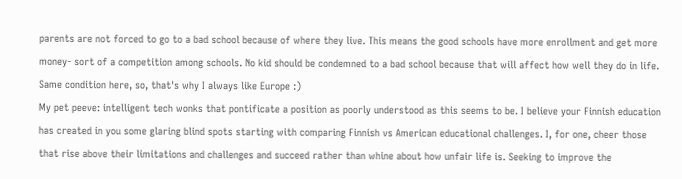parents are not forced to go to a bad school because of where they live. This means the good schools have more enrollment and get more money- sort of a competition among schools. No kid should be condemned to a bad school because that will affect how well they do in life.
Same condition here, so, that's why I always like Europe :)
My pet peeve: intelligent tech wonks that pontificate a position as poorly understood as this seems to be. I believe your Finnish education has created in you some glaring blind spots starting with comparing Finnish vs American educational challenges. I, for one, cheer those that rise above their limitations and challenges and succeed rather than whine about how unfair life is. Seeking to improve the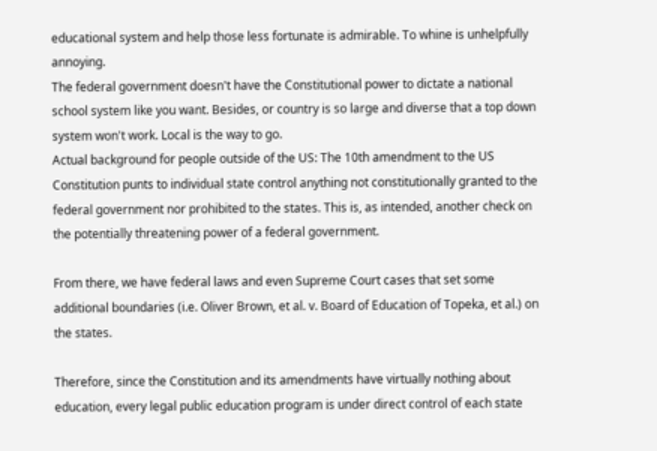educational system and help those less fortunate is admirable. To whine is unhelpfully annoying.
The federal government doesn't have the Constitutional power to dictate a national school system like you want. Besides, or country is so large and diverse that a top down system won't work. Local is the way to go.
Actual background for people outside of the US: The 10th amendment to the US Constitution punts to individual state control anything not constitutionally granted to the federal government nor prohibited to the states. This is, as intended, another check on the potentially threatening power of a federal government.

From there, we have federal laws and even Supreme Court cases that set some additional boundaries (i.e. Oliver Brown, et al. v. Board of Education of Topeka, et al.) on the states.

Therefore, since the Constitution and its amendments have virtually nothing about education, every legal public education program is under direct control of each state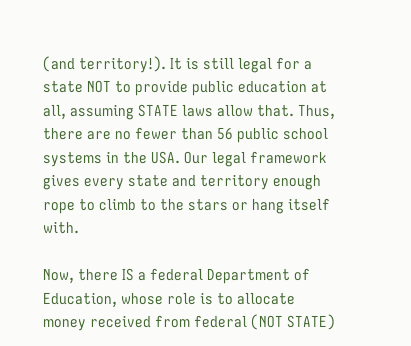(and territory!). It is still legal for a state NOT to provide public education at all, assuming STATE laws allow that. Thus, there are no fewer than 56 public school systems in the USA. Our legal framework gives every state and territory enough rope to climb to the stars or hang itself with.

Now, there IS a federal Department of Education, whose role is to allocate money received from federal (NOT STATE)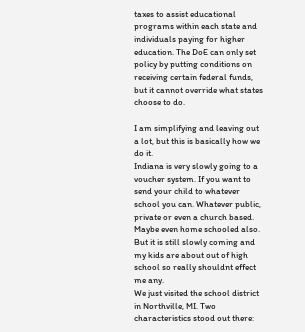taxes to assist educational programs within each state and individuals paying for higher education. The DoE can only set policy by putting conditions on receiving certain federal funds, but it cannot override what states choose to do.

I am simplifying and leaving out a lot, but this is basically how we do it.
Indiana is very slowly going to a voucher system. If you want to send your child to whatever school you can. Whatever public, private or even a church based. Maybe even home schooled also. But it is still slowly coming and my kids are about out of high school so really shouldnt effect me any.
We just visited the school district in Northville, MI. Two characteristics stood out there: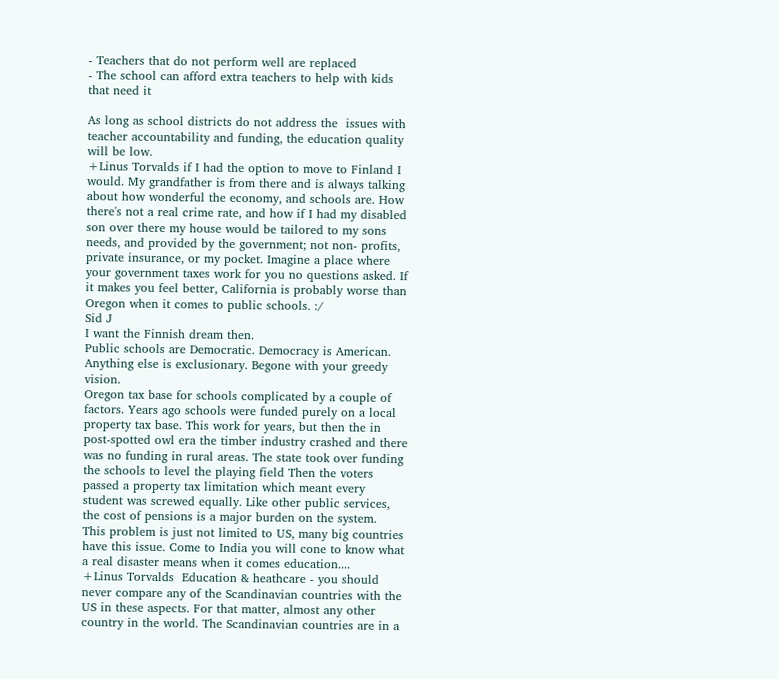- Teachers that do not perform well are replaced
- The school can afford extra teachers to help with kids that need it

As long as school districts do not address the  issues with teacher accountability and funding, the education quality will be low.
+Linus Torvalds if I had the option to move to Finland I would. My grandfather is from there and is always talking about how wonderful the economy, and schools are. How there's not a real crime rate, and how if I had my disabled son over there my house would be tailored to my sons needs, and provided by the government; not non- profits, private insurance, or my pocket. Imagine a place where your government taxes work for you no questions asked. If it makes you feel better, California is probably worse than Oregon when it comes to public schools. :/
Sid J
I want the Finnish dream then.
Public schools are Democratic. Democracy is American. Anything else is exclusionary. Begone with your greedy vision.
Oregon tax base for schools complicated by a couple of factors. Years ago schools were funded purely on a local property tax base. This work for years, but then the in post-spotted owl era the timber industry crashed and there was no funding in rural areas. The state took over funding the schools to level the playing field Then the voters passed a property tax limitation which meant every student was screwed equally. Like other public services, the cost of pensions is a major burden on the system.
This problem is just not limited to US, many big countries have this issue. Come to India you will cone to know what a real disaster means when it comes education....
+Linus Torvalds  Education & heathcare - you should never compare any of the Scandinavian countries with the US in these aspects. For that matter, almost any other country in the world. The Scandinavian countries are in a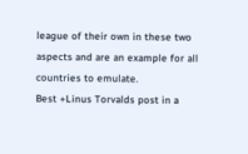league of their own in these two aspects and are an example for all countries to emulate.
Best +Linus Torvalds post in a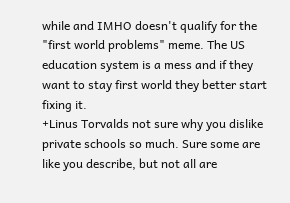while and IMHO doesn't qualify for the "first world problems" meme. The US education system is a mess and if they want to stay first world they better start fixing it.
+Linus Torvalds not sure why you dislike private schools so much. Sure some are like you describe, but not all are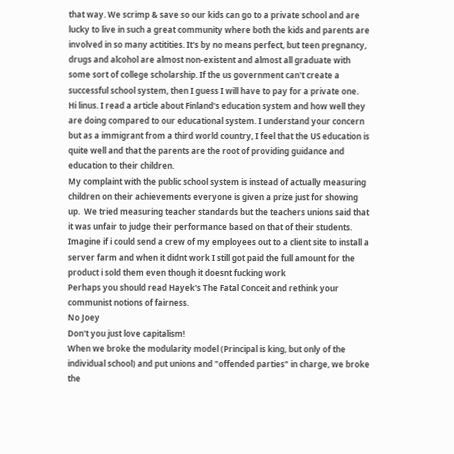that way. We scrimp & save so our kids can go to a private school and are lucky to live in such a great community where both the kids and parents are involved in so many actitities. It's by no means perfect, but teen pregnancy, drugs and alcohol are almost non-existent and almost all graduate with some sort of college scholarship. If the us government can't create a successful school system, then I guess I will have to pay for a private one.
Hi linus. I read a article about Finland's education system and how well they are doing compared to our educational system. I understand your concern but as a immigrant from a third world country, I feel that the US education is quite well and that the parents are the root of providing guidance and education to their children.
My complaint with the public school system is instead of actually measuring children on their achievements everyone is given a prize just for showing up.  We tried measuring teacher standards but the teachers unions said that it was unfair to judge their performance based on that of their students.  Imagine if i could send a crew of my employees out to a client site to install a server farm and when it didnt work I still got paid the full amount for the product i sold them even though it doesnt fucking work
Perhaps you should read Hayek's The Fatal Conceit and rethink your communist notions of fairness.
No Joey
Don't you just love capitalism!
When we broke the modularity model (Principal is king, but only of the individual school) and put unions and "offended parties" in charge, we broke the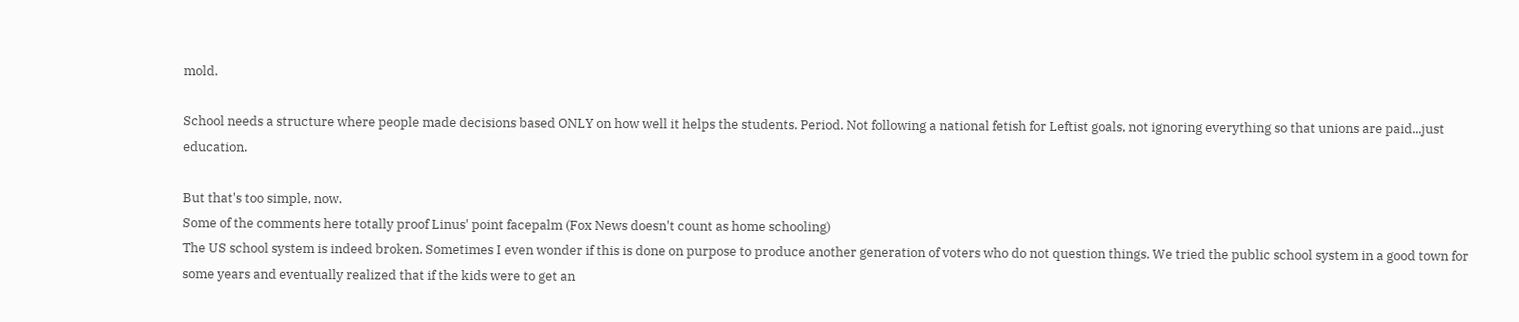mold.

School needs a structure where people made decisions based ONLY on how well it helps the students. Period. Not following a national fetish for Leftist goals, not ignoring everything so that unions are paid...just education.

But that's too simple, now.
Some of the comments here totally proof Linus' point facepalm (Fox News doesn't count as home schooling)
The US school system is indeed broken. Sometimes I even wonder if this is done on purpose to produce another generation of voters who do not question things. We tried the public school system in a good town for some years and eventually realized that if the kids were to get an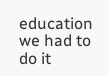education we had to do it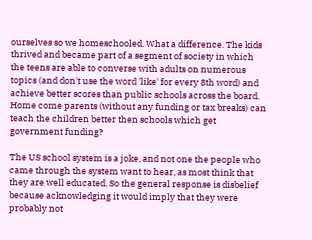ourselves so we homeschooled. What a difference. The kids thrived and became part of a segment of society in which the teens are able to converse with adults on numerous topics (and don't use the word 'like' for every 8th word) and achieve better scores than public schools across the board. Home come parents (without any funding or tax breaks) can teach the children better then schools which get government funding?

The US school system is a joke, and not one the people who came through the system want to hear, as most think that they are well educated. So the general response is disbelief because acknowledging it would imply that they were probably not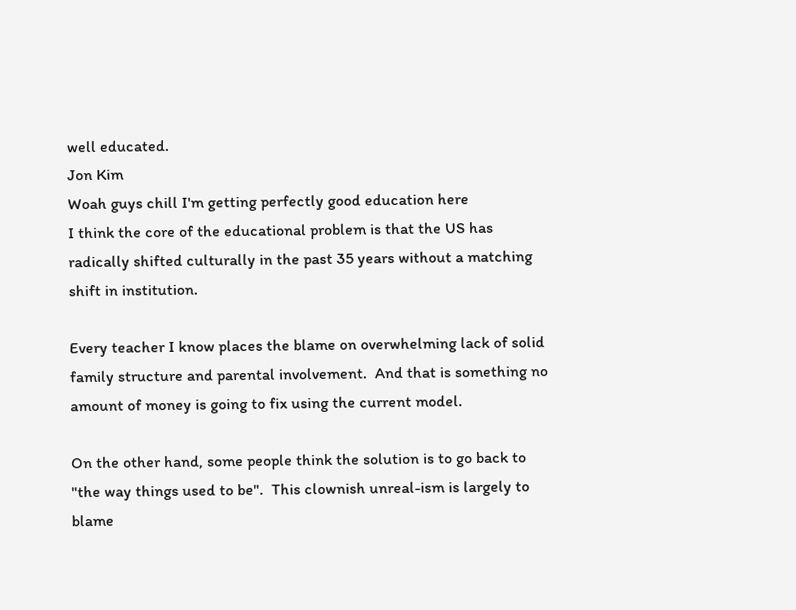well educated.
Jon Kim
Woah guys chill I'm getting perfectly good education here
I think the core of the educational problem is that the US has radically shifted culturally in the past 35 years without a matching shift in institution.

Every teacher I know places the blame on overwhelming lack of solid family structure and parental involvement.  And that is something no amount of money is going to fix using the current model.

On the other hand, some people think the solution is to go back to "the way things used to be".  This clownish unreal-ism is largely to blame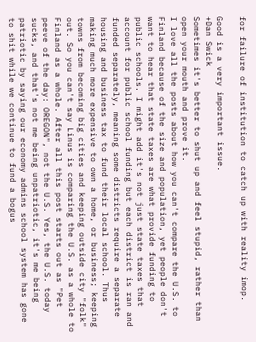for failure of institution to catch up with reality imop.

Good is a very important issue.
+Dan Swick
Sometimes it's better to shut up and feel stupid, rather than open your mouth and prove it.
I love all the posts about how you can't compare the U.S. to Finland because of the size and population, yet people don't want to hear that state taxes are what provide funding to public schools. I might add it's not just state taxes that account for public school funding but each district is ran and funded separately, meaning some districts require a separate housing and business tax to fund their local school. Thus making much more expensive to own a home, or business; keeping towns from becoming big cities and keeping outside city "folk" out. So you can't say Linus is comparing the U.S. as a whole to Finland as a whole. After all this post starts out as "Pet peeve of the day: OREGON", not the U.S. Yes, the U.S. today sucks, and that's not me being unpatriotic, it's me being patriotic by saying our economy admins school system has gone to shit while we continue to fund a bogus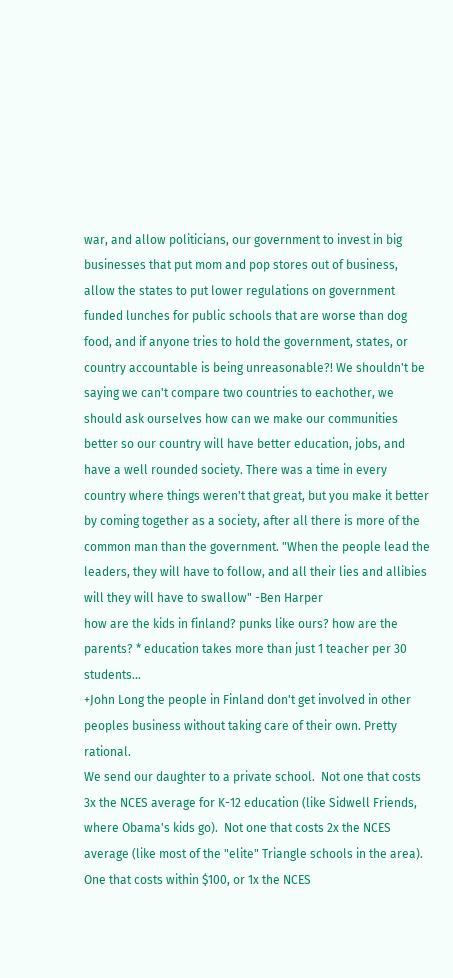war, and allow politicians, our government to invest in big businesses that put mom and pop stores out of business, allow the states to put lower regulations on government funded lunches for public schools that are worse than dog food, and if anyone tries to hold the government, states, or country accountable is being unreasonable?! We shouldn't be saying we can't compare two countries to eachother, we should ask ourselves how can we make our communities better so our country will have better education, jobs, and have a well rounded society. There was a time in every country where things weren't that great, but you make it better by coming together as a society, after all there is more of the common man than the government. "When the people lead the leaders, they will have to follow, and all their lies and allibies will they will have to swallow" -Ben Harper
how are the kids in finland? punks like ours? how are the parents? * education takes more than just 1 teacher per 30 students...
+John Long the people in Finland don't get involved in other peoples business without taking care of their own. Pretty rational.
We send our daughter to a private school.  Not one that costs 3x the NCES average for K-12 education (like Sidwell Friends, where Obama's kids go).  Not one that costs 2x the NCES average (like most of the "elite" Triangle schools in the area).  One that costs within $100, or 1x the NCES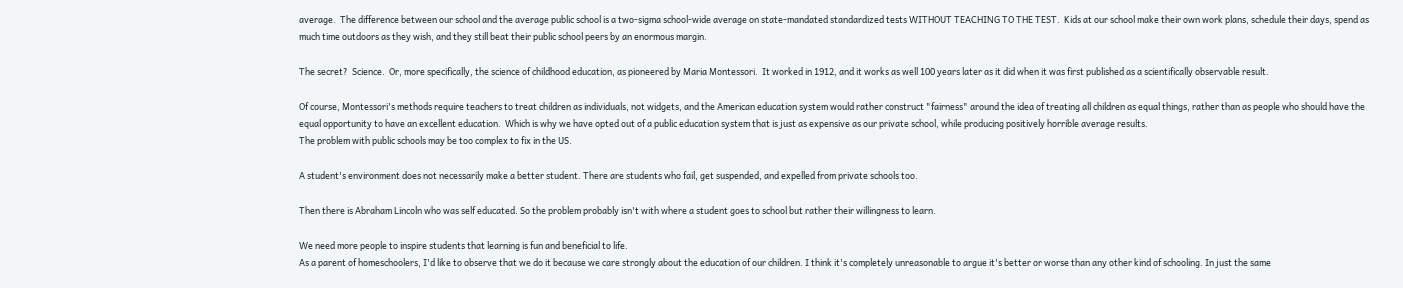average.  The difference between our school and the average public school is a two-sigma school-wide average on state-mandated standardized tests WITHOUT TEACHING TO THE TEST.  Kids at our school make their own work plans, schedule their days, spend as much time outdoors as they wish, and they still beat their public school peers by an enormous margin.

The secret?  Science.  Or, more specifically, the science of childhood education, as pioneered by Maria Montessori.  It worked in 1912, and it works as well 100 years later as it did when it was first published as a scientifically observable result.

Of course, Montessori's methods require teachers to treat children as individuals, not widgets, and the American education system would rather construct "fairness" around the idea of treating all children as equal things, rather than as people who should have the equal opportunity to have an excellent education.  Which is why we have opted out of a public education system that is just as expensive as our private school, while producing positively horrible average results.
The problem with public schools may be too complex to fix in the US.

A student's environment does not necessarily make a better student. There are students who fail, get suspended, and expelled from private schools too.

Then there is Abraham Lincoln who was self educated. So the problem probably isn't with where a student goes to school but rather their willingness to learn.

We need more people to inspire students that learning is fun and beneficial to life.
As a parent of homeschoolers, I'd like to observe that we do it because we care strongly about the education of our children. I think it's completely unreasonable to argue it's better or worse than any other kind of schooling. In just the same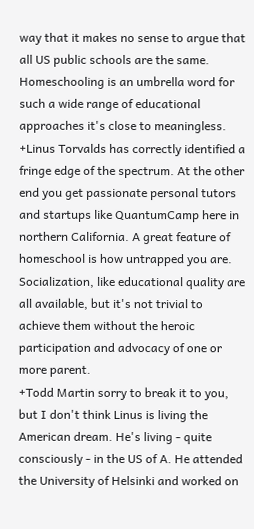way that it makes no sense to argue that all US public schools are the same. Homeschooling is an umbrella word for such a wide range of educational approaches it's close to meaningless. +Linus Torvalds has correctly identified a fringe edge of the spectrum. At the other end you get passionate personal tutors and startups like QuantumCamp here in northern California. A great feature of homeschool is how untrapped you are. Socialization, like educational quality are all available, but it's not trivial to achieve them without the heroic participation and advocacy of one or more parent.
+Todd Martin sorry to break it to you, but I don't think Linus is living the American dream. He's living - quite consciously - in the US of A. He attended the University of Helsinki and worked on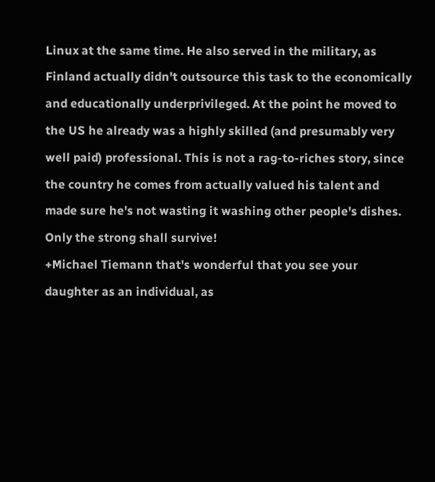Linux at the same time. He also served in the military, as Finland actually didn't outsource this task to the economically and educationally underprivileged. At the point he moved to the US he already was a highly skilled (and presumably very well paid) professional. This is not a rag-to-riches story, since the country he comes from actually valued his talent and made sure he's not wasting it washing other people's dishes.
Only the strong shall survive!
+Michael Tiemann that's wonderful that you see your daughter as an individual, as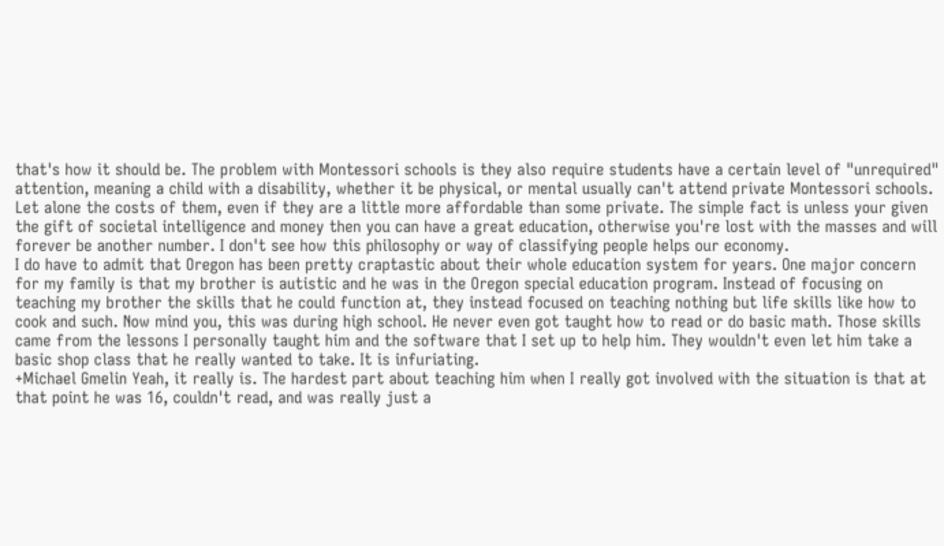that's how it should be. The problem with Montessori schools is they also require students have a certain level of "unrequired" attention, meaning a child with a disability, whether it be physical, or mental usually can't attend private Montessori schools. Let alone the costs of them, even if they are a little more affordable than some private. The simple fact is unless your given the gift of societal intelligence and money then you can have a great education, otherwise you're lost with the masses and will forever be another number. I don't see how this philosophy or way of classifying people helps our economy.
I do have to admit that Oregon has been pretty craptastic about their whole education system for years. One major concern for my family is that my brother is autistic and he was in the Oregon special education program. Instead of focusing on teaching my brother the skills that he could function at, they instead focused on teaching nothing but life skills like how to cook and such. Now mind you, this was during high school. He never even got taught how to read or do basic math. Those skills came from the lessons I personally taught him and the software that I set up to help him. They wouldn't even let him take a basic shop class that he really wanted to take. It is infuriating.
+Michael Gmelin Yeah, it really is. The hardest part about teaching him when I really got involved with the situation is that at that point he was 16, couldn't read, and was really just a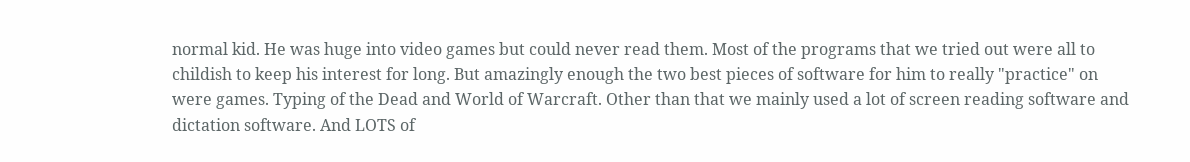normal kid. He was huge into video games but could never read them. Most of the programs that we tried out were all to childish to keep his interest for long. But amazingly enough the two best pieces of software for him to really "practice" on were games. Typing of the Dead and World of Warcraft. Other than that we mainly used a lot of screen reading software and dictation software. And LOTS of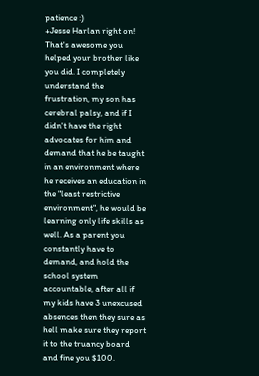patience :)
+Jesse Harlan right on! That's awesome you helped your brother like you did. I completely understand the frustration, my son has cerebral palsy, and if I didn't have the right advocates for him and demand that he be taught in an environment where he receives an education in the "least restrictive environment", he would be learning only life skills as well. As a parent you constantly have to demand, and hold the school system accountable, after all if my kids have 3 unexcused absences then they sure as hell make sure they report it to the truancy board and fine you $100.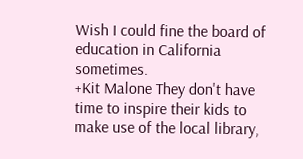Wish I could fine the board of education in California sometimes.
+Kit Malone They don't have time to inspire their kids to make use of the local library,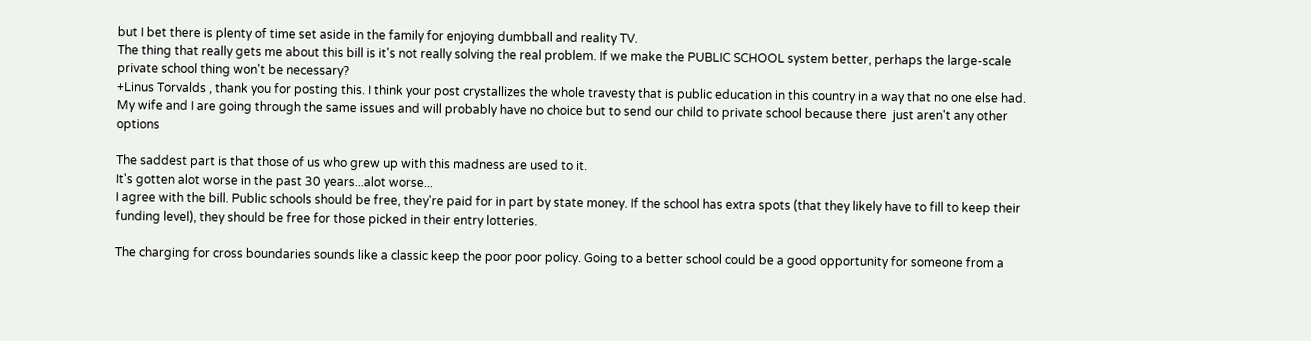but I bet there is plenty of time set aside in the family for enjoying dumbball and reality TV.
The thing that really gets me about this bill is it's not really solving the real problem. If we make the PUBLIC SCHOOL system better, perhaps the large-scale private school thing won't be necessary?
+Linus Torvalds , thank you for posting this. I think your post crystallizes the whole travesty that is public education in this country in a way that no one else had. My wife and I are going through the same issues and will probably have no choice but to send our child to private school because there  just aren't any other options

The saddest part is that those of us who grew up with this madness are used to it.
It's gotten alot worse in the past 30 years...alot worse...
I agree with the bill. Public schools should be free, they're paid for in part by state money. If the school has extra spots (that they likely have to fill to keep their funding level), they should be free for those picked in their entry lotteries.

The charging for cross boundaries sounds like a classic keep the poor poor policy. Going to a better school could be a good opportunity for someone from a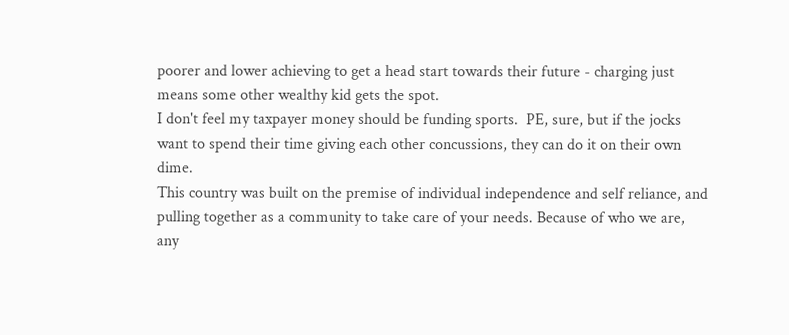poorer and lower achieving to get a head start towards their future - charging just means some other wealthy kid gets the spot.
I don't feel my taxpayer money should be funding sports.  PE, sure, but if the jocks want to spend their time giving each other concussions, they can do it on their own dime.
This country was built on the premise of individual independence and self reliance, and pulling together as a community to take care of your needs. Because of who we are, any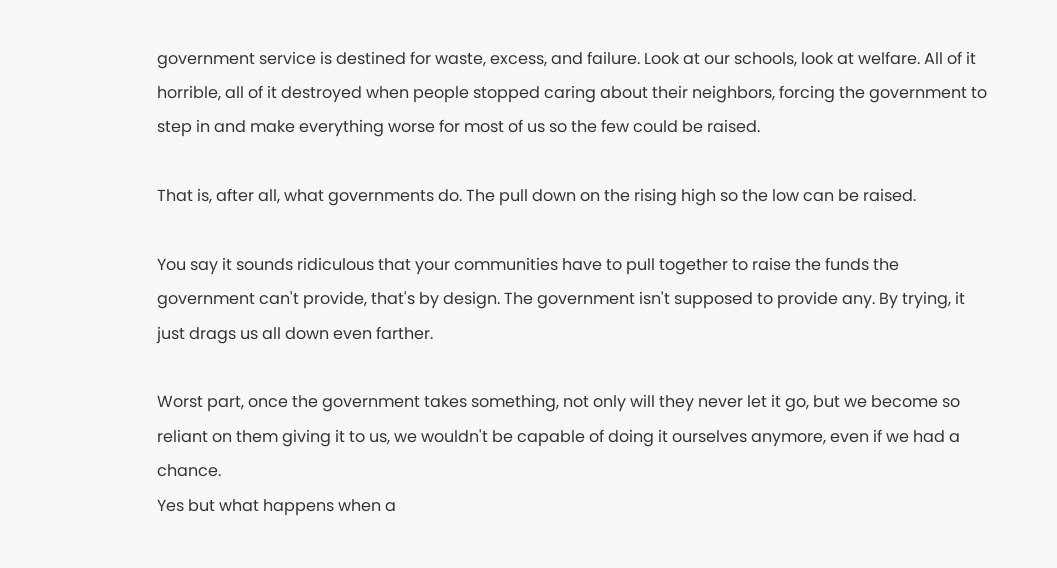government service is destined for waste, excess, and failure. Look at our schools, look at welfare. All of it horrible, all of it destroyed when people stopped caring about their neighbors, forcing the government to step in and make everything worse for most of us so the few could be raised.

That is, after all, what governments do. The pull down on the rising high so the low can be raised.

You say it sounds ridiculous that your communities have to pull together to raise the funds the government can't provide, that's by design. The government isn't supposed to provide any. By trying, it just drags us all down even farther.

Worst part, once the government takes something, not only will they never let it go, but we become so reliant on them giving it to us, we wouldn't be capable of doing it ourselves anymore, even if we had a chance.
Yes but what happens when a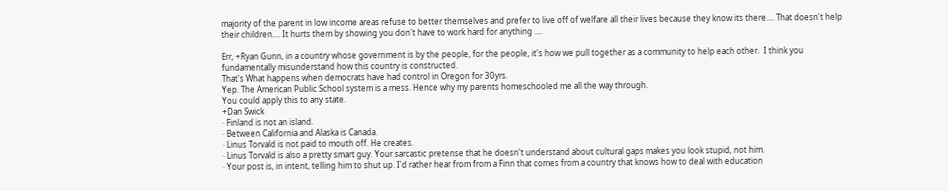majority of the parent in low income areas refuse to better themselves and prefer to live off of welfare all their lives because they know its there.... That doesn't help their children.... It hurts them by showing you don't have to work hard for anything ....

Err, +Ryan Gunn, in a country whose government is by the people, for the people, it's how we pull together as a community to help each other.  I think you fundamentally misunderstand how this country is constructed.
That's What happens when democrats have had control in Oregon for 30yrs.
Yep. The American Public School system is a mess. Hence why my parents homeschooled me all the way through.
You could apply this to any state.
+Dan Swick
· Finland is not an island.
· Between California and Alaska is Canada.
· Linus Torvald is not paid to mouth off. He creates.
· Linus Torvald is also a pretty smart guy. Your sarcastic pretense that he doesn't understand about cultural gaps makes you look stupid, not him.
· Your post is, in intent, telling him to shut up. I'd rather hear from from a Finn that comes from a country that knows how to deal with education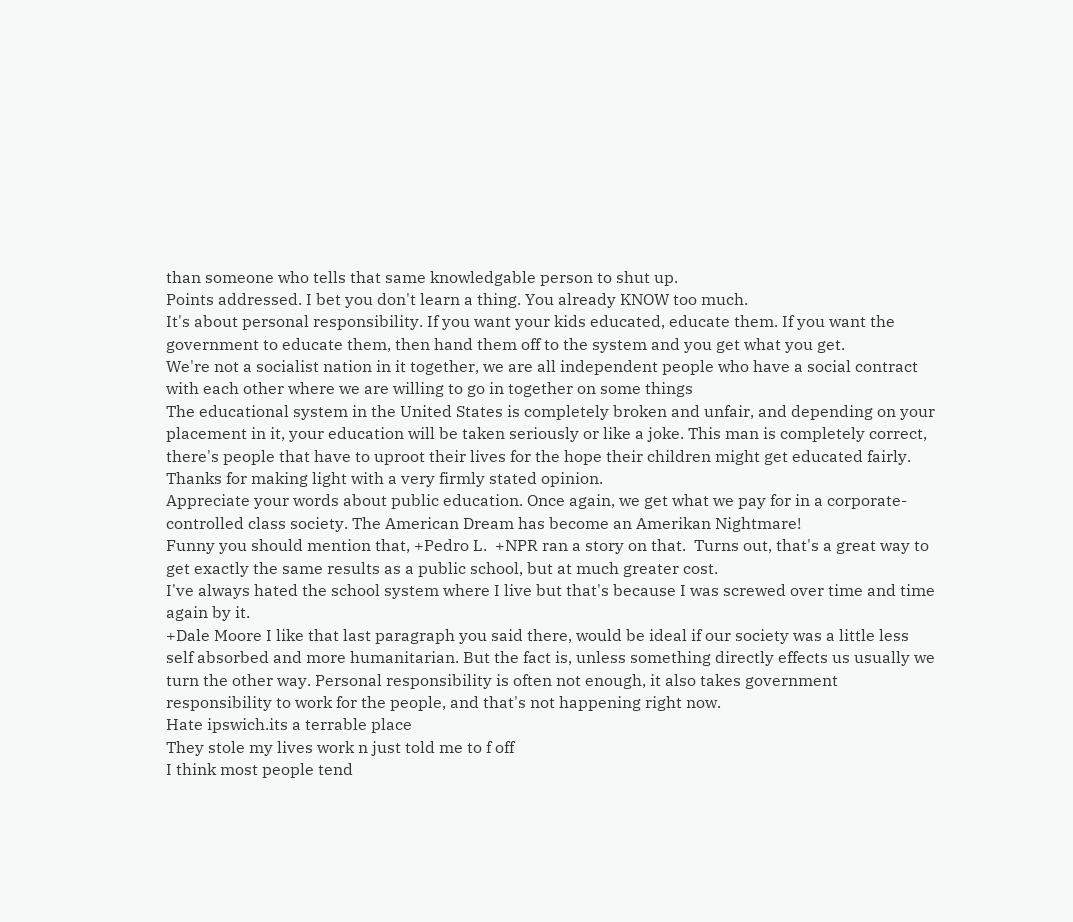than someone who tells that same knowledgable person to shut up.
Points addressed. I bet you don't learn a thing. You already KNOW too much.
It's about personal responsibility. If you want your kids educated, educate them. If you want the government to educate them, then hand them off to the system and you get what you get.
We're not a socialist nation in it together, we are all independent people who have a social contract with each other where we are willing to go in together on some things
The educational system in the United States is completely broken and unfair, and depending on your placement in it, your education will be taken seriously or like a joke. This man is completely correct, there's people that have to uproot their lives for the hope their children might get educated fairly. Thanks for making light with a very firmly stated opinion.
Appreciate your words about public education. Once again, we get what we pay for in a corporate-controlled class society. The American Dream has become an Amerikan Nightmare!
Funny you should mention that, +Pedro L.  +NPR ran a story on that.  Turns out, that's a great way to get exactly the same results as a public school, but at much greater cost.
I've always hated the school system where I live but that's because I was screwed over time and time again by it.
+Dale Moore I like that last paragraph you said there, would be ideal if our society was a little less self absorbed and more humanitarian. But the fact is, unless something directly effects us usually we turn the other way. Personal responsibility is often not enough, it also takes government responsibility to work for the people, and that's not happening right now.
Hate ipswich.its a terrable place
They stole my lives work n just told me to f off
I think most people tend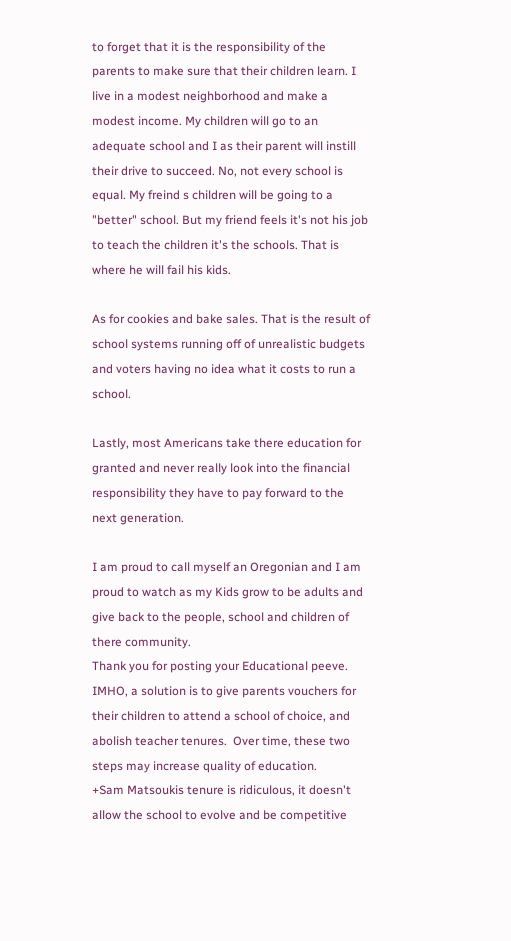to forget that it is the responsibility of the parents to make sure that their children learn. I live in a modest neighborhood and make a modest income. My children will go to an adequate school and I as their parent will instill their drive to succeed. No, not every school is equal. My freind s children will be going to a "better" school. But my friend feels it's not his job to teach the children it's the schools. That is where he will fail his kids.

As for cookies and bake sales. That is the result of school systems running off of unrealistic budgets and voters having no idea what it costs to run a school.

Lastly, most Americans take there education for granted and never really look into the financial responsibility they have to pay forward to the next generation.

I am proud to call myself an Oregonian and I am proud to watch as my Kids grow to be adults and give back to the people, school and children of there community.
Thank you for posting your Educational peeve.  IMHO, a solution is to give parents vouchers for their children to attend a school of choice, and abolish teacher tenures.  Over time, these two steps may increase quality of education.
+Sam Matsoukis tenure is ridiculous, it doesn't allow the school to evolve and be competitive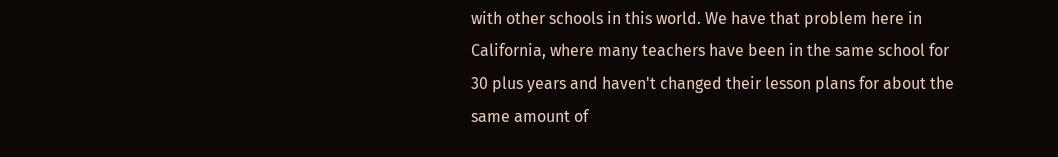with other schools in this world. We have that problem here in California, where many teachers have been in the same school for 30 plus years and haven't changed their lesson plans for about the same amount of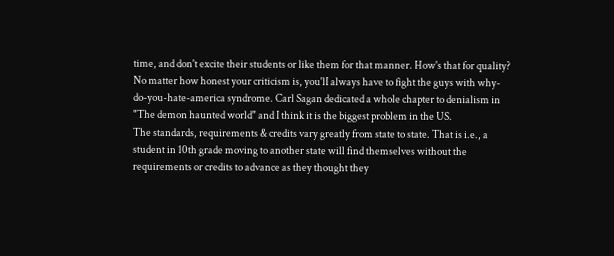time, and don't excite their students or like them for that manner. How's that for quality?
No matter how honest your criticism is, you'lI always have to fight the guys with why-do-you-hate-america syndrome. Carl Sagan dedicated a whole chapter to denialism in "The demon haunted world" and I think it is the biggest problem in the US.
The standards, requirements & credits vary greatly from state to state. That is i.e., a student in 10th grade moving to another state will find themselves without the requirements or credits to advance as they thought they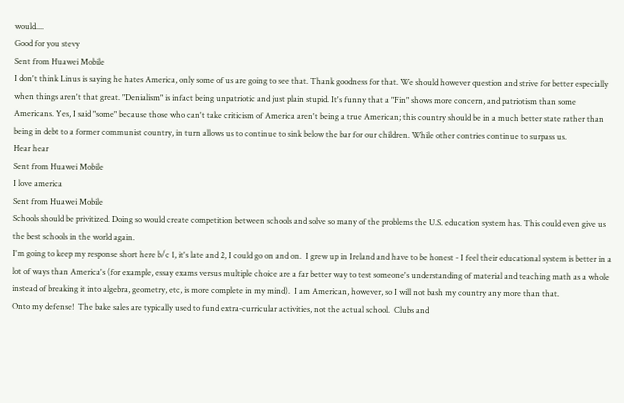would....
Good for you stevy
Sent from Huawei Mobile
I don't think Linus is saying he hates America, only some of us are going to see that. Thank goodness for that. We should however question and strive for better especially when things aren't that great. "Denialism" is infact being unpatriotic and just plain stupid. It's funny that a "Fin" shows more concern, and patriotism than some Americans. Yes, I said "some" because those who can't take criticism of America aren't being a true American; this country should be in a much better state rather than being in debt to a former communist country, in turn allows us to continue to sink below the bar for our children. While other contries continue to surpass us.
Hear hear
Sent from Huawei Mobile
I love america
Sent from Huawei Mobile
Schools should be privitized. Doing so would create competition between schools and solve so many of the problems the U.S. education system has. This could even give us the best schools in the world again.
I'm going to keep my response short here b/c 1, it's late and 2, I could go on and on.  I grew up in Ireland and have to be honest - I feel their educational system is better in a lot of ways than America's (for example, essay exams versus multiple choice are a far better way to test someone's understanding of material and teaching math as a whole instead of breaking it into algebra, geometry, etc, is more complete in my mind).  I am American, however, so I will not bash my country any more than that.
Onto my defense!  The bake sales are typically used to fund extra-curricular activities, not the actual school.  Clubs and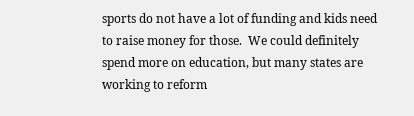sports do not have a lot of funding and kids need to raise money for those.  We could definitely spend more on education, but many states are working to reform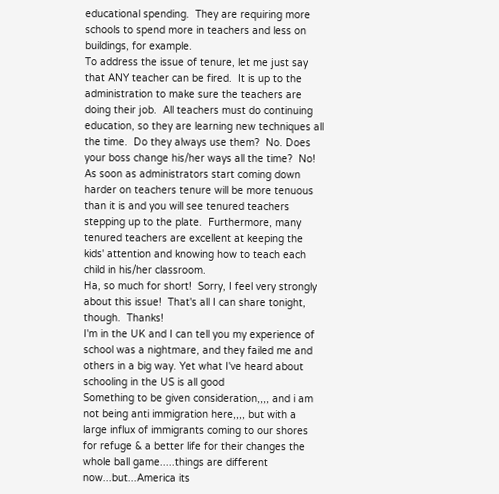educational spending.  They are requiring more schools to spend more in teachers and less on buildings, for example.
To address the issue of tenure, let me just say that ANY teacher can be fired.  It is up to the administration to make sure the teachers are doing their job.  All teachers must do continuing education, so they are learning new techniques all the time.  Do they always use them?  No. Does your boss change his/her ways all the time?  No!  As soon as administrators start coming down harder on teachers tenure will be more tenuous than it is and you will see tenured teachers stepping up to the plate.  Furthermore, many tenured teachers are excellent at keeping the kids' attention and knowing how to teach each child in his/her classroom.
Ha, so much for short!  Sorry, I feel very strongly about this issue!  That's all I can share tonight, though.  Thanks!
I'm in the UK and I can tell you my experience of school was a nightmare, and they failed me and others in a big way. Yet what I've heard about schooling in the US is all good
Something to be given consideration,,,, and i am not being anti immigration here,,,, but with a large influx of immigrants coming to our shores for refuge & a better life for their changes the whole ball game.....things are different now...but...America its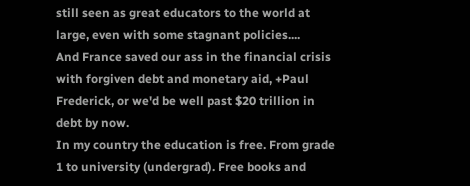still seen as great educators to the world at large, even with some stagnant policies....
And France saved our ass in the financial crisis with forgiven debt and monetary aid, +Paul Frederick, or we'd be well past $20 trillion in debt by now.
In my country the education is free. From grade 1 to university (undergrad). Free books and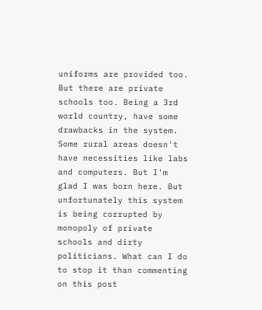uniforms are provided too. But there are private schools too. Being a 3rd world country, have some drawbacks in the system. Some rural areas doesn't have necessities like labs and computers. But I'm glad I was born here. But unfortunately this system is being corrupted by monopoly of private schools and dirty politicians. What can I do to stop it than commenting on this post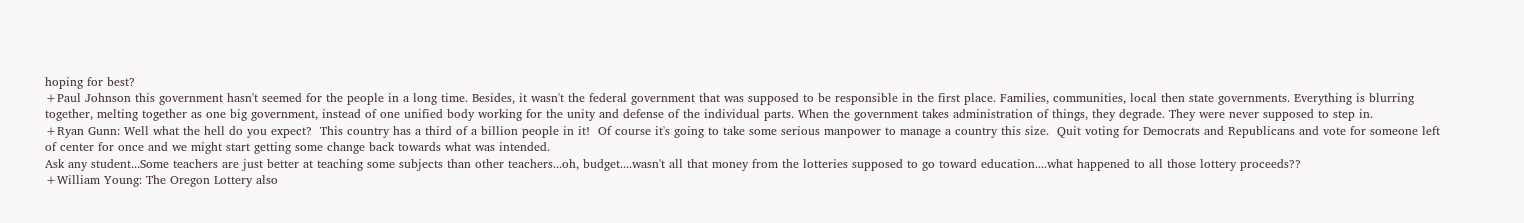hoping for best?
+Paul Johnson this government hasn't seemed for the people in a long time. Besides, it wasn't the federal government that was supposed to be responsible in the first place. Families, communities, local then state governments. Everything is blurring together, melting together as one big government, instead of one unified body working for the unity and defense of the individual parts. When the government takes administration of things, they degrade. They were never supposed to step in.
+Ryan Gunn: Well what the hell do you expect?  This country has a third of a billion people in it!  Of course it's going to take some serious manpower to manage a country this size.  Quit voting for Democrats and Republicans and vote for someone left of center for once and we might start getting some change back towards what was intended.
Ask any student...Some teachers are just better at teaching some subjects than other teachers...oh, budget....wasn't all that money from the lotteries supposed to go toward education....what happened to all those lottery proceeds??
+William Young: The Oregon Lottery also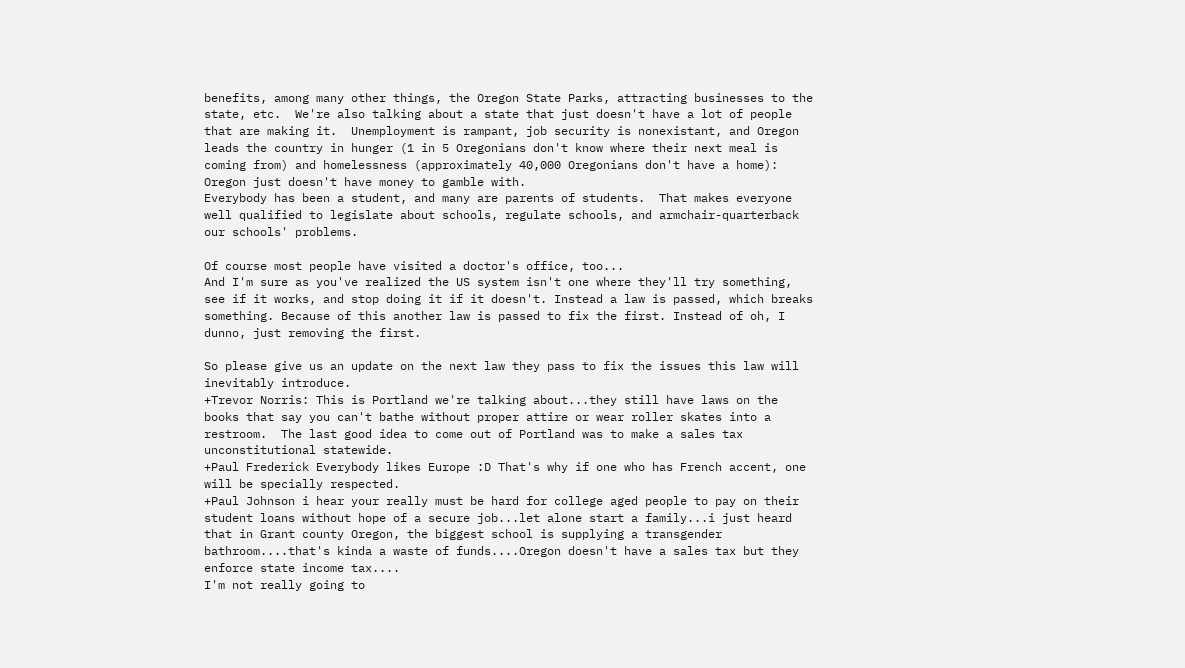benefits, among many other things, the Oregon State Parks, attracting businesses to the state, etc.  We're also talking about a state that just doesn't have a lot of people that are making it.  Unemployment is rampant, job security is nonexistant, and Oregon leads the country in hunger (1 in 5 Oregonians don't know where their next meal is coming from) and homelessness (approximately 40,000 Oregonians don't have a home):  Oregon just doesn't have money to gamble with.
Everybody has been a student, and many are parents of students.  That makes everyone well qualified to legislate about schools, regulate schools, and armchair-quarterback our schools' problems.

Of course most people have visited a doctor's office, too...
And I'm sure as you've realized the US system isn't one where they'll try something, see if it works, and stop doing it if it doesn't. Instead a law is passed, which breaks something. Because of this another law is passed to fix the first. Instead of oh, I dunno, just removing the first.

So please give us an update on the next law they pass to fix the issues this law will inevitably introduce.
+Trevor Norris: This is Portland we're talking about...they still have laws on the books that say you can't bathe without proper attire or wear roller skates into a restroom.  The last good idea to come out of Portland was to make a sales tax unconstitutional statewide.
+Paul Frederick Everybody likes Europe :D That's why if one who has French accent, one will be specially respected.
+Paul Johnson i hear your really must be hard for college aged people to pay on their student loans without hope of a secure job...let alone start a family...i just heard that in Grant county Oregon, the biggest school is supplying a transgender bathroom....that's kinda a waste of funds....Oregon doesn't have a sales tax but they enforce state income tax....
I'm not really going to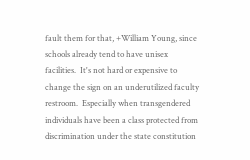fault them for that, +William Young, since schools already tend to have unisex facilities.  It's not hard or expensive to change the sign on an underutilized faculty restroom.  Especially when transgendered individuals have been a class protected from discrimination under the state constitution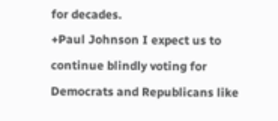for decades.
+Paul Johnson I expect us to continue blindly voting for Democrats and Republicans like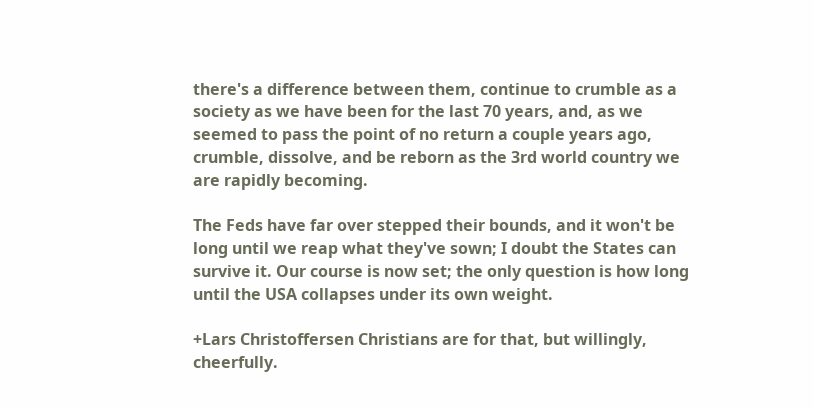there's a difference between them, continue to crumble as a society as we have been for the last 70 years, and, as we seemed to pass the point of no return a couple years ago, crumble, dissolve, and be reborn as the 3rd world country we are rapidly becoming.

The Feds have far over stepped their bounds, and it won't be long until we reap what they've sown; I doubt the States can survive it. Our course is now set; the only question is how long until the USA collapses under its own weight.

+Lars Christoffersen Christians are for that, but willingly, cheerfully.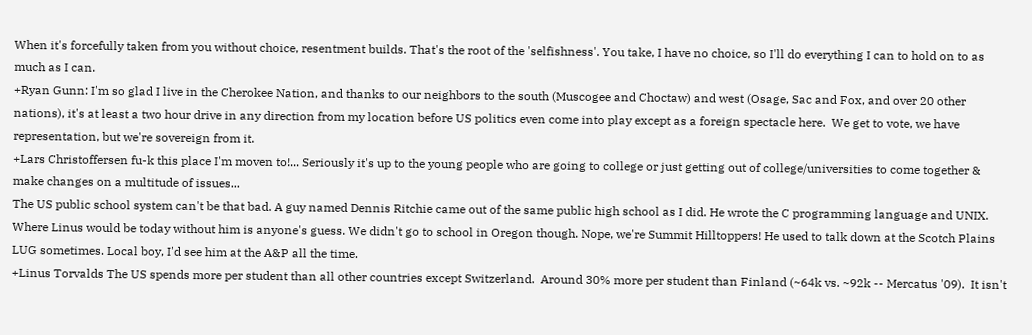When it's forcefully taken from you without choice, resentment builds. That's the root of the 'selfishness'. You take, I have no choice, so I'll do everything I can to hold on to as much as I can.
+Ryan Gunn: I'm so glad I live in the Cherokee Nation, and thanks to our neighbors to the south (Muscogee and Choctaw) and west (Osage, Sac and Fox, and over 20 other nations), it's at least a two hour drive in any direction from my location before US politics even come into play except as a foreign spectacle here.  We get to vote, we have representation, but we're sovereign from it.
+Lars Christoffersen fu-k this place I'm moven to!... Seriously it's up to the young people who are going to college or just getting out of college/universities to come together & make changes on a multitude of issues...
The US public school system can't be that bad. A guy named Dennis Ritchie came out of the same public high school as I did. He wrote the C programming language and UNIX. Where Linus would be today without him is anyone's guess. We didn't go to school in Oregon though. Nope, we're Summit Hilltoppers! He used to talk down at the Scotch Plains LUG sometimes. Local boy, I'd see him at the A&P all the time.
+Linus Torvalds The US spends more per student than all other countries except Switzerland.  Around 30% more per student than Finland (~64k vs. ~92k -- Mercatus '09).  It isn't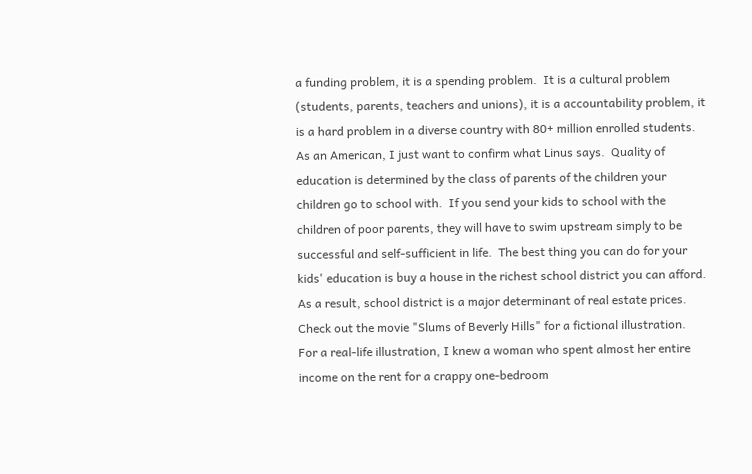a funding problem, it is a spending problem.  It is a cultural problem (students, parents, teachers and unions), it is a accountability problem, it is a hard problem in a diverse country with 80+ million enrolled students.
As an American, I just want to confirm what Linus says.  Quality of education is determined by the class of parents of the children your children go to school with.  If you send your kids to school with the children of poor parents, they will have to swim upstream simply to be successful and self-sufficient in life.  The best thing you can do for your kids' education is buy a house in the richest school district you can afford.  As a result, school district is a major determinant of real estate prices.  Check out the movie "Slums of Beverly Hills" for a fictional illustration.  For a real-life illustration, I knew a woman who spent almost her entire income on the rent for a crappy one-bedroom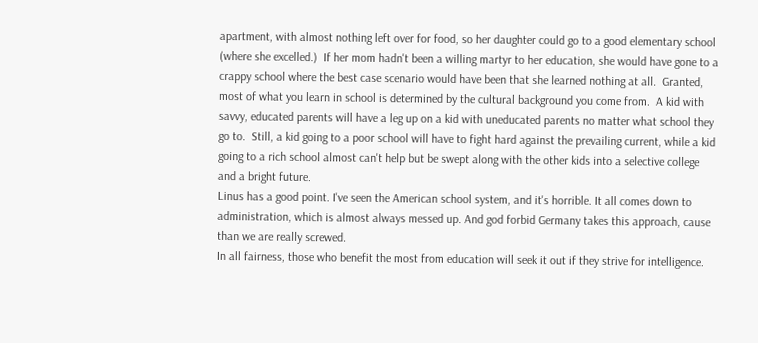apartment, with almost nothing left over for food, so her daughter could go to a good elementary school (where she excelled.)  If her mom hadn't been a willing martyr to her education, she would have gone to a crappy school where the best case scenario would have been that she learned nothing at all.  Granted, most of what you learn in school is determined by the cultural background you come from.  A kid with savvy, educated parents will have a leg up on a kid with uneducated parents no matter what school they go to.  Still, a kid going to a poor school will have to fight hard against the prevailing current, while a kid going to a rich school almost can't help but be swept along with the other kids into a selective college and a bright future.
Linus has a good point. I've seen the American school system, and it's horrible. It all comes down to administration, which is almost always messed up. And god forbid Germany takes this approach, cause than we are really screwed.
In all fairness, those who benefit the most from education will seek it out if they strive for intelligence.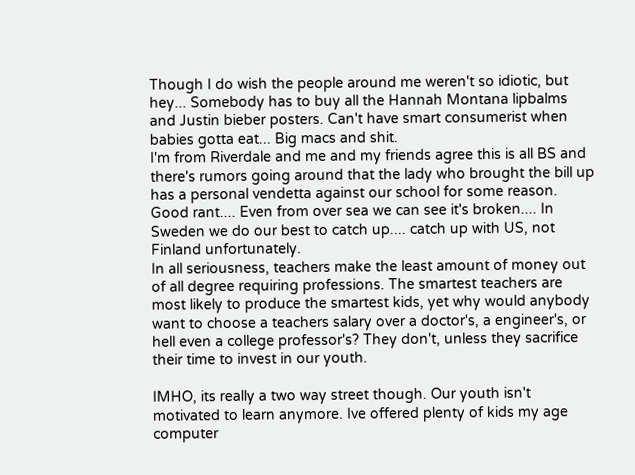Though I do wish the people around me weren't so idiotic, but hey... Somebody has to buy all the Hannah Montana lipbalms and Justin bieber posters. Can't have smart consumerist when babies gotta eat... Big macs and shit.
I'm from Riverdale and me and my friends agree this is all BS and there's rumors going around that the lady who brought the bill up has a personal vendetta against our school for some reason.
Good rant.... Even from over sea we can see it's broken.... In Sweden we do our best to catch up.... catch up with US, not Finland unfortunately.
In all seriousness, teachers make the least amount of money out of all degree requiring professions. The smartest teachers are most likely to produce the smartest kids, yet why would anybody want to choose a teachers salary over a doctor's, a engineer's, or hell even a college professor's? They don't, unless they sacrifice their time to invest in our youth.

IMHO, its really a two way street though. Our youth isn't motivated to learn anymore. Ive offered plenty of kids my age computer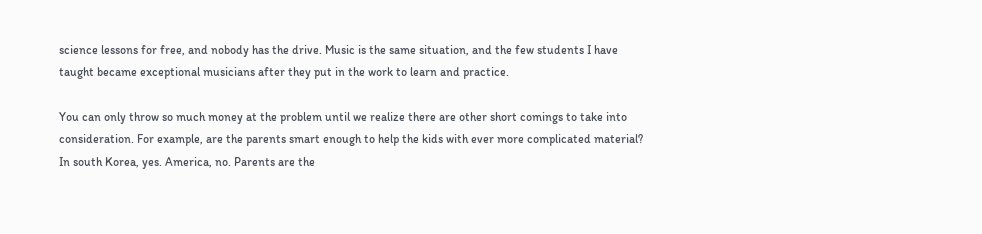science lessons for free, and nobody has the drive. Music is the same situation, and the few students I have taught became exceptional musicians after they put in the work to learn and practice.

You can only throw so much money at the problem until we realize there are other short comings to take into consideration. For example, are the parents smart enough to help the kids with ever more complicated material? In south Korea, yes. America, no. Parents are the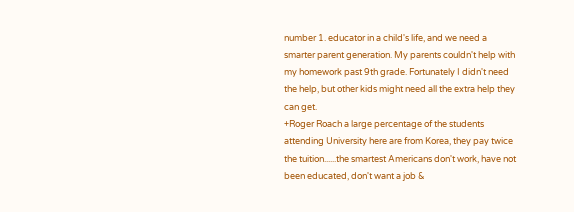number 1. educator in a child's life, and we need a smarter parent generation. My parents couldn't help with my homework past 9th grade. Fortunately I didn't need the help, but other kids might need all the extra help they can get.
+Roger Roach a large percentage of the students attending University here are from Korea, they pay twice the tuition......the smartest Americans don't work, have not been educated, don't want a job &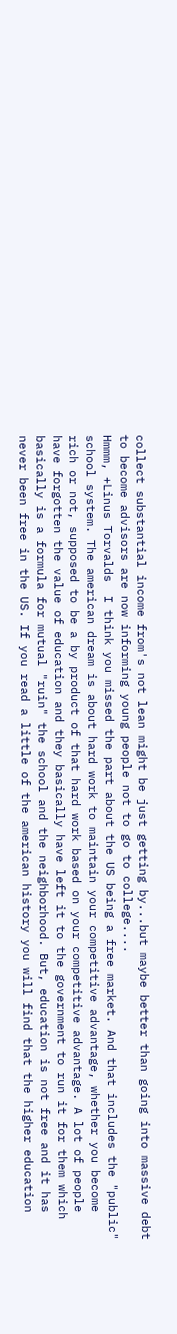collect substantial income from's not lean might be just getting by...but maybe better than going into massive debt to become advisors are now informing young people not to go to college....
Hmmm, +Linus Torvalds  I think you missed the part about the US being a free market. And that includes the "public" school system. The american dream is about hard work to maintain your competitive advantage, whether you become rich or not, supposed to be a by product of that hard work based on your competitive advantage. A lot of people have forgotten the value of education and they basically have left it to the government to run it for them which basically is a formula for mutual "ruin" the school and the neighborhood. But, education is not free and it has never been free in the US. If you read a little of the american history you will find that the higher education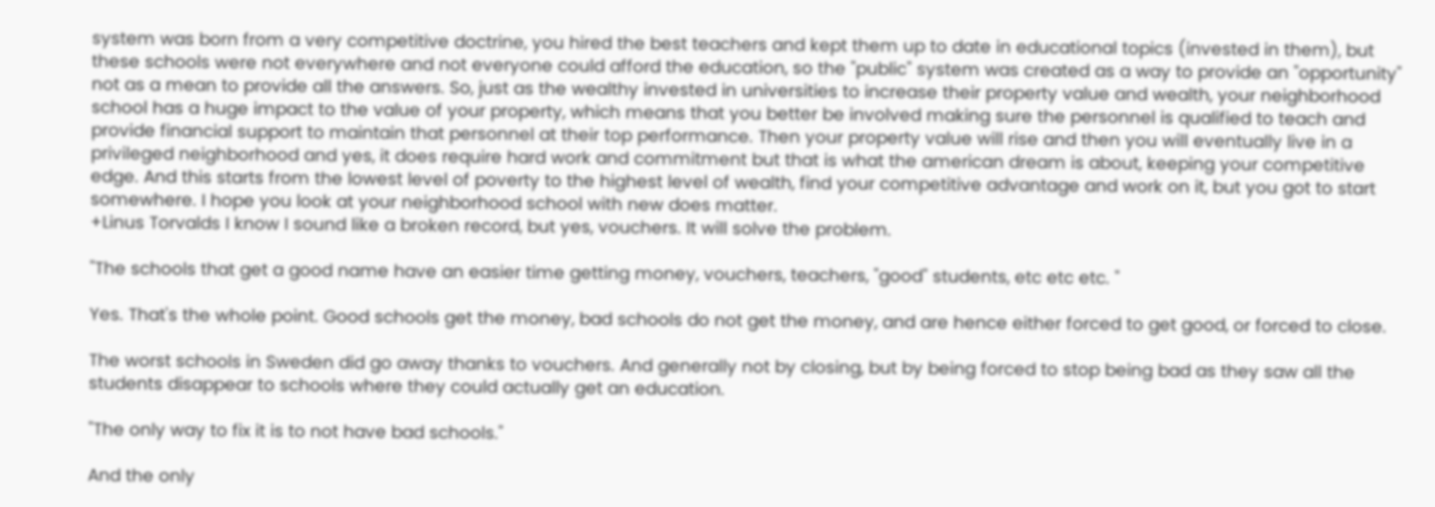system was born from a very competitive doctrine, you hired the best teachers and kept them up to date in educational topics (invested in them), but these schools were not everywhere and not everyone could afford the education, so the "public" system was created as a way to provide an "opportunity" not as a mean to provide all the answers. So, just as the wealthy invested in universities to increase their property value and wealth, your neighborhood school has a huge impact to the value of your property, which means that you better be involved making sure the personnel is qualified to teach and provide financial support to maintain that personnel at their top performance. Then your property value will rise and then you will eventually live in a privileged neighborhood and yes, it does require hard work and commitment but that is what the american dream is about, keeping your competitive edge. And this starts from the lowest level of poverty to the highest level of wealth, find your competitive advantage and work on it, but you got to start somewhere. I hope you look at your neighborhood school with new does matter.
+Linus Torvalds I know I sound like a broken record, but yes, vouchers. It will solve the problem.

"The schools that get a good name have an easier time getting money, vouchers, teachers, "good" students, etc etc etc. "

Yes. That's the whole point. Good schools get the money, bad schools do not get the money, and are hence either forced to get good, or forced to close.

The worst schools in Sweden did go away thanks to vouchers. And generally not by closing, but by being forced to stop being bad as they saw all the students disappear to schools where they could actually get an education.

"The only way to fix it is to not have bad schools."

And the only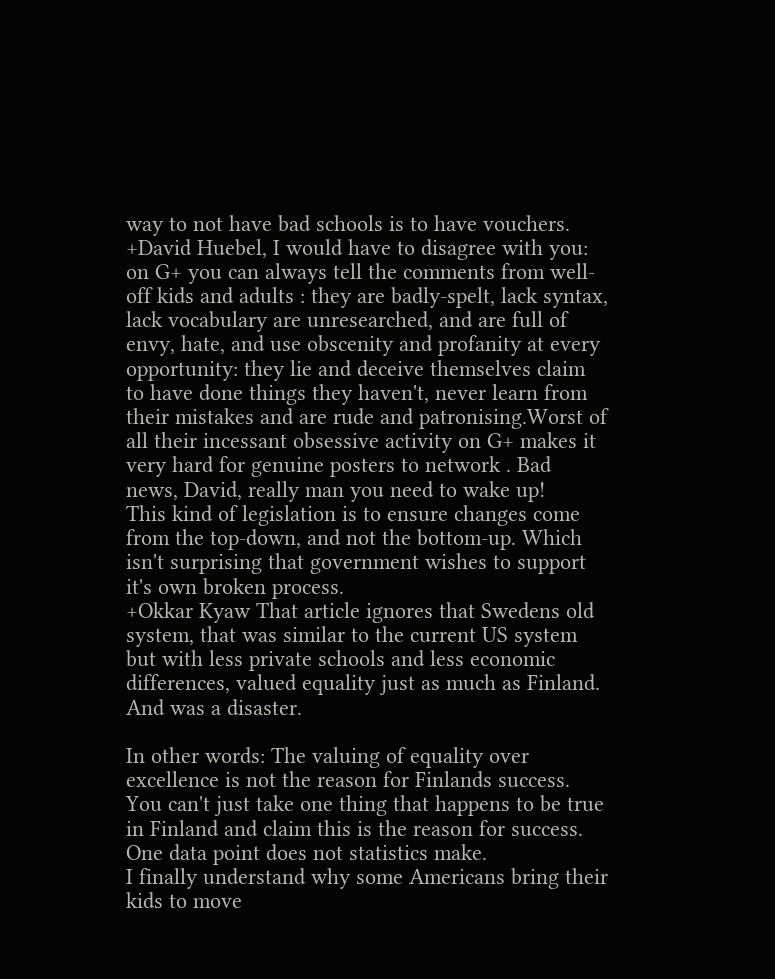way to not have bad schools is to have vouchers.
+David Huebel, I would have to disagree with you: on G+ you can always tell the comments from well-off kids and adults : they are badly-spelt, lack syntax, lack vocabulary are unresearched, and are full of envy, hate, and use obscenity and profanity at every opportunity: they lie and deceive themselves claim to have done things they haven't, never learn from their mistakes and are rude and patronising.Worst of all their incessant obsessive activity on G+ makes it very hard for genuine posters to network . Bad news, David, really man you need to wake up!
This kind of legislation is to ensure changes come from the top-down, and not the bottom-up. Which isn't surprising that government wishes to support it's own broken process.
+Okkar Kyaw That article ignores that Swedens old system, that was similar to the current US system but with less private schools and less economic differences, valued equality just as much as Finland. And was a disaster.

In other words: The valuing of equality over excellence is not the reason for Finlands success. You can't just take one thing that happens to be true in Finland and claim this is the reason for success. One data point does not statistics make.
I finally understand why some Americans bring their kids to move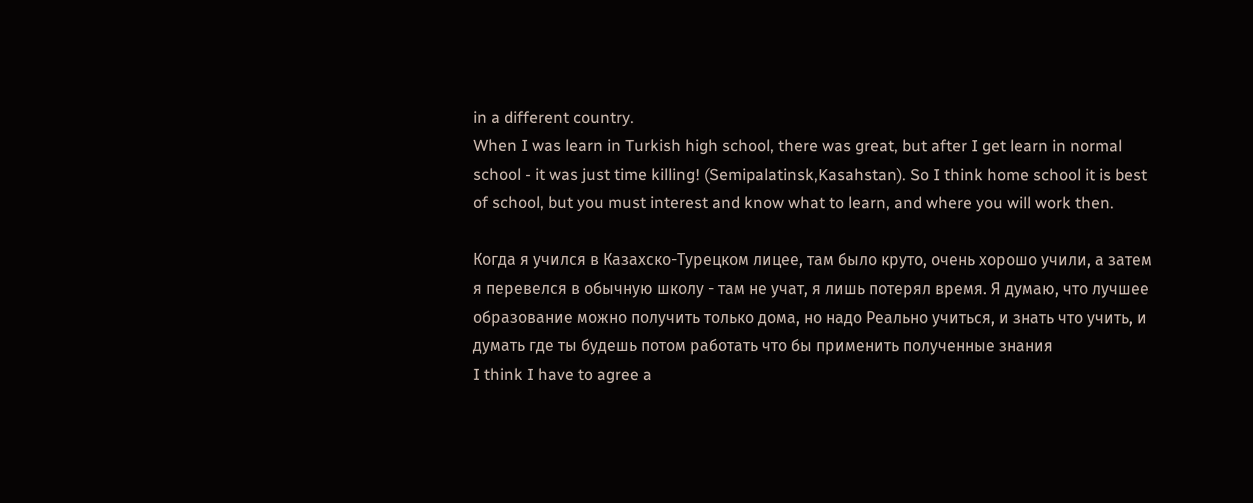in a different country.
When I was learn in Turkish high school, there was great, but after I get learn in normal school - it was just time killing! (Semipalatinsk,Kasahstan). So I think home school it is best of school, but you must interest and know what to learn, and where you will work then.

Когда я учился в Казахско-Турецком лицее, там было круто, очень хорошо учили, а затем я перевелся в обычную школу - там не учат, я лишь потерял время. Я думаю, что лучшее образование можно получить только дома, но надо Реально учиться, и знать что учить, и думать где ты будешь потом работать что бы применить полученные знания
I think I have to agree a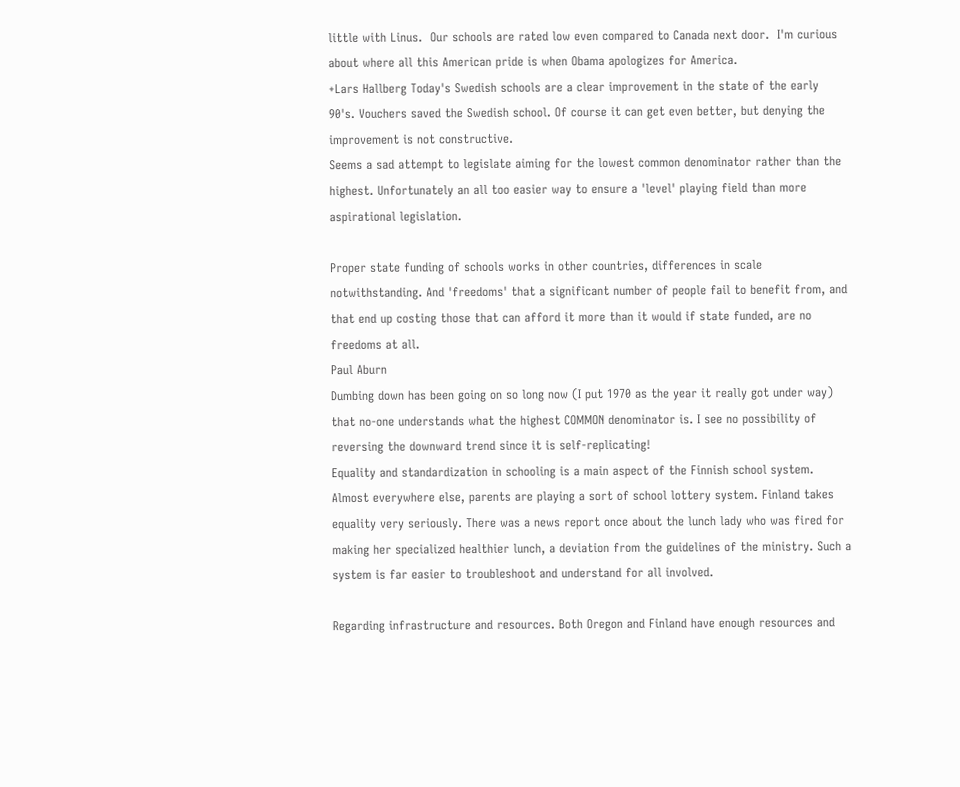little with Linus.  Our schools are rated low even compared to Canada next door.  I'm curious about where all this American pride is when Obama apologizes for America.
+Lars Hallberg Today's Swedish schools are a clear improvement in the state of the early 90's. Vouchers saved the Swedish school. Of course it can get even better, but denying the improvement is not constructive.
Seems a sad attempt to legislate aiming for the lowest common denominator rather than the highest. Unfortunately an all too easier way to ensure a 'level' playing field than more aspirational legislation.

Proper state funding of schools works in other countries, differences in scale notwithstanding. And 'freedoms' that a significant number of people fail to benefit from, and that end up costing those that can afford it more than it would if state funded, are no freedoms at all.
Paul Aburn
Dumbing down has been going on so long now (I put 1970 as the year it really got under way) that no-one understands what the highest COMMON denominator is. I see no possibility of reversing the downward trend since it is self-replicating!
Equality and standardization in schooling is a main aspect of the Finnish school system. Almost everywhere else, parents are playing a sort of school lottery system. Finland takes equality very seriously. There was a news report once about the lunch lady who was fired for making her specialized healthier lunch, a deviation from the guidelines of the ministry. Such a system is far easier to troubleshoot and understand for all involved.

Regarding infrastructure and resources. Both Oregon and Finland have enough resources and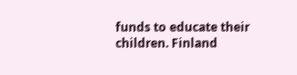funds to educate their children. Finland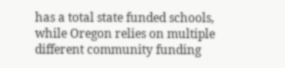has a total state funded schools, while Oregon relies on multiple different community funding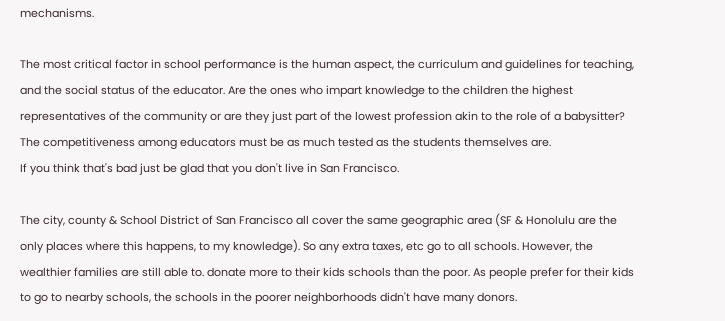mechanisms.

The most critical factor in school performance is the human aspect, the curriculum and guidelines for teaching, and the social status of the educator. Are the ones who impart knowledge to the children the highest representatives of the community or are they just part of the lowest profession akin to the role of a babysitter? The competitiveness among educators must be as much tested as the students themselves are.
If you think that's bad just be glad that you don't live in San Francisco.

The city, county & School District of San Francisco all cover the same geographic area (SF & Honolulu are the only places where this happens, to my knowledge). So any extra taxes, etc go to all schools. However, the wealthier families are still able to. donate more to their kids schools than the poor. As people prefer for their kids to go to nearby schools, the schools in the poorer neighborhoods didn't have many donors.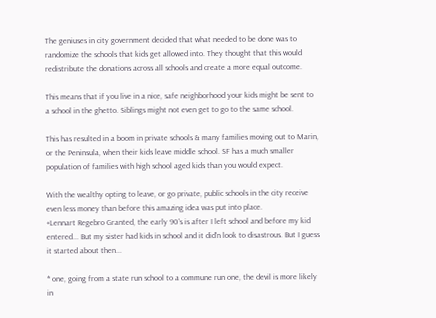The geniuses in city government decided that what needed to be done was to randomize the schools that kids get allowed into. They thought that this would redistribute the donations across all schools and create a more equal outcome.

This means that if you live in a nice, safe neighborhood your kids might be sent to a school in the ghetto. Siblings might not even get to go to the same school.

This has resulted in a boom in private schools & many families moving out to Marin, or the Peninsula, when their kids leave middle school. SF has a much smaller population of families with high school aged kids than you would expect.

With the wealthy opting to leave, or go private, public schools in the city receive even less money than before this amazing idea was put into place.
+Lennart Regebro Granted, the early 90's is after I left school and before my kid entered... But my sister had kids in school and it did'n look to disastrous. But I guess it started about then...

* one, going from a state run school to a commune run one, the devil is more likely in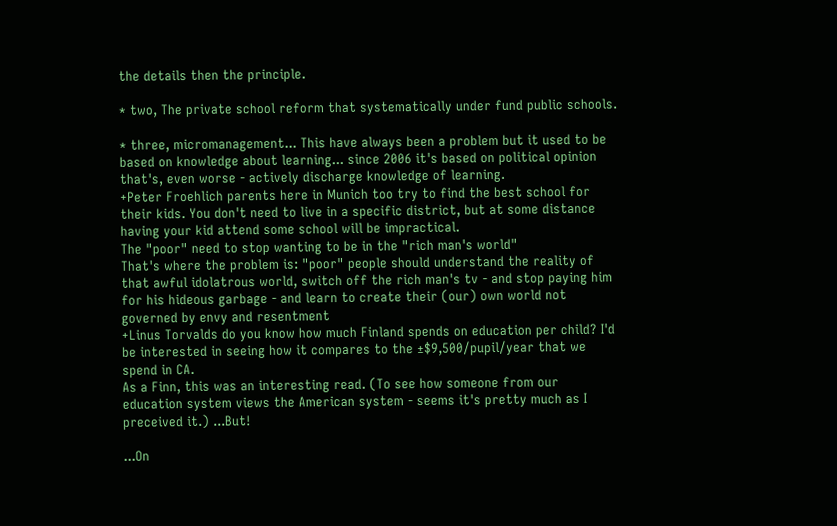the details then the principle.

* two, The private school reform that systematically under fund public schools.

* three, micromanagement... This have always been a problem but it used to be based on knowledge about learning... since 2006 it's based on political opinion that's, even worse - actively discharge knowledge of learning.
+Peter Froehlich parents here in Munich too try to find the best school for their kids. You don't need to live in a specific district, but at some distance having your kid attend some school will be impractical.
The "poor" need to stop wanting to be in the "rich man's world"
That's where the problem is: "poor" people should understand the reality of that awful idolatrous world, switch off the rich man's tv - and stop paying him for his hideous garbage - and learn to create their (our) own world not governed by envy and resentment
+Linus Torvalds do you know how much Finland spends on education per child? I'd be interested in seeing how it compares to the ±$9,500/pupil/year that we spend in CA.
As a Finn, this was an interesting read. (To see how someone from our education system views the American system - seems it's pretty much as I preceived it.) ...But!

...On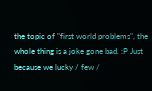the topic of "first world problems", the whole thing is a joke gone bad. :P Just because we lucky / few /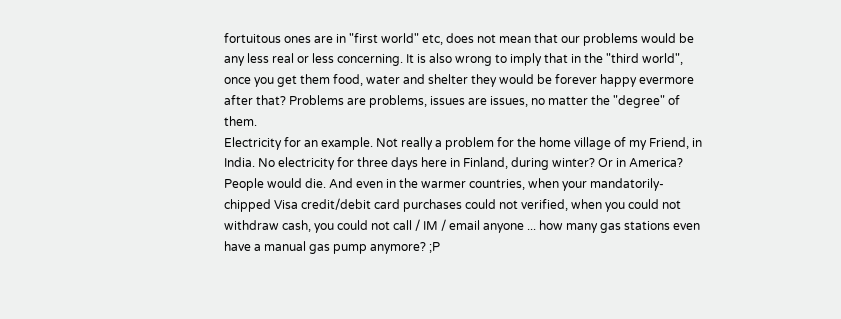fortuitous ones are in "first world" etc, does not mean that our problems would be any less real or less concerning. It is also wrong to imply that in the "third world", once you get them food, water and shelter they would be forever happy evermore after that? Problems are problems, issues are issues, no matter the "degree" of them.
Electricity for an example. Not really a problem for the home village of my Friend, in India. No electricity for three days here in Finland, during winter? Or in America? People would die. And even in the warmer countries, when your mandatorily-chipped Visa credit/debit card purchases could not verified, when you could not withdraw cash, you could not call / IM / email anyone ... how many gas stations even have a manual gas pump anymore? ;P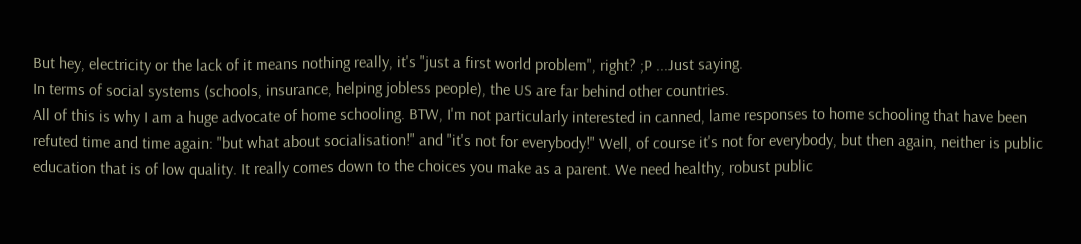But hey, electricity or the lack of it means nothing really, it's "just a first world problem", right? ;P ...Just saying.
In terms of social systems (schools, insurance, helping jobless people), the US are far behind other countries.
All of this is why I am a huge advocate of home schooling. BTW, I'm not particularly interested in canned, lame responses to home schooling that have been refuted time and time again: "but what about socialisation!" and "it's not for everybody!" Well, of course it's not for everybody, but then again, neither is public education that is of low quality. It really comes down to the choices you make as a parent. We need healthy, robust public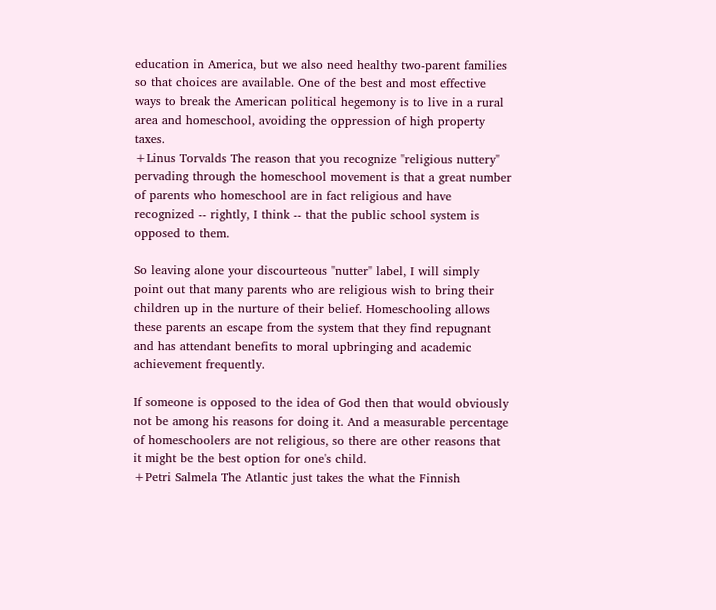education in America, but we also need healthy two-parent families so that choices are available. One of the best and most effective ways to break the American political hegemony is to live in a rural area and homeschool, avoiding the oppression of high property taxes.
+Linus Torvalds The reason that you recognize "religious nuttery" pervading through the homeschool movement is that a great number of parents who homeschool are in fact religious and have recognized -- rightly, I think -- that the public school system is opposed to them.

So leaving alone your discourteous "nutter" label, I will simply point out that many parents who are religious wish to bring their children up in the nurture of their belief. Homeschooling allows these parents an escape from the system that they find repugnant and has attendant benefits to moral upbringing and academic achievement frequently.

If someone is opposed to the idea of God then that would obviously not be among his reasons for doing it. And a measurable percentage of homeschoolers are not religious, so there are other reasons that it might be the best option for one's child.
+Petri Salmela The Atlantic just takes the what the Finnish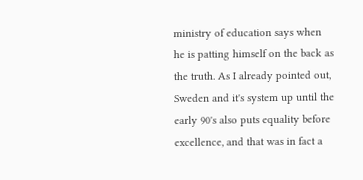ministry of education says when he is patting himself on the back as the truth. As I already pointed out, Sweden and it's system up until the early 90's also puts equality before excellence, and that was in fact a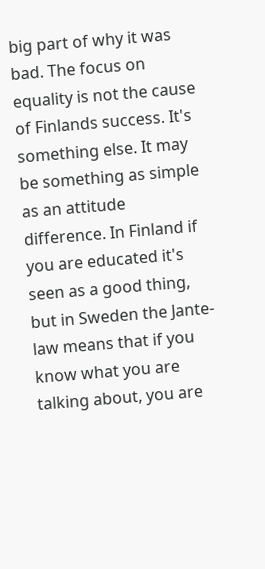big part of why it was bad. The focus on equality is not the cause of Finlands success. It's something else. It may be something as simple as an attitude difference. In Finland if you are educated it's seen as a good thing, but in Sweden the Jante-law means that if you know what you are talking about, you are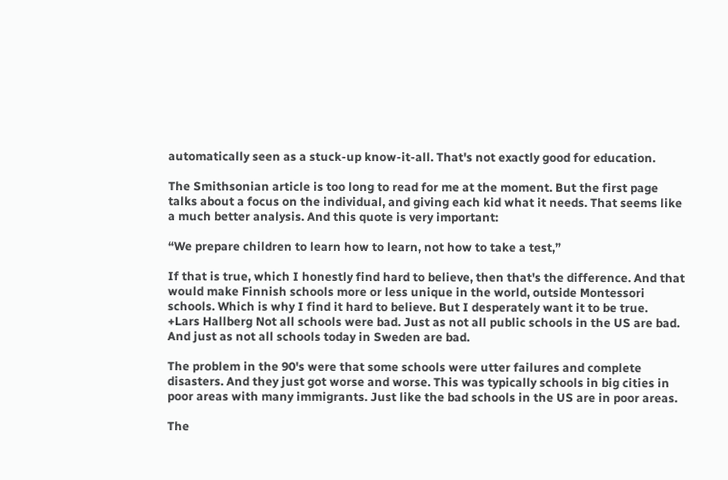automatically seen as a stuck-up know-it-all. That's not exactly good for education.

The Smithsonian article is too long to read for me at the moment. But the first page talks about a focus on the individual, and giving each kid what it needs. That seems like a much better analysis. And this quote is very important:

“We prepare children to learn how to learn, not how to take a test,”

If that is true, which I honestly find hard to believe, then that's the difference. And that would make Finnish schools more or less unique in the world, outside Montessori schools. Which is why I find it hard to believe. But I desperately want it to be true.
+Lars Hallberg Not all schools were bad. Just as not all public schools in the US are bad. And just as not all schools today in Sweden are bad.

The problem in the 90's were that some schools were utter failures and complete disasters. And they just got worse and worse. This was typically schools in big cities in poor areas with many immigrants. Just like the bad schools in the US are in poor areas.

The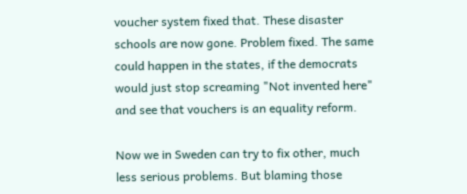voucher system fixed that. These disaster schools are now gone. Problem fixed. The same could happen in the states, if the democrats would just stop screaming "Not invented here" and see that vouchers is an equality reform.

Now we in Sweden can try to fix other, much less serious problems. But blaming those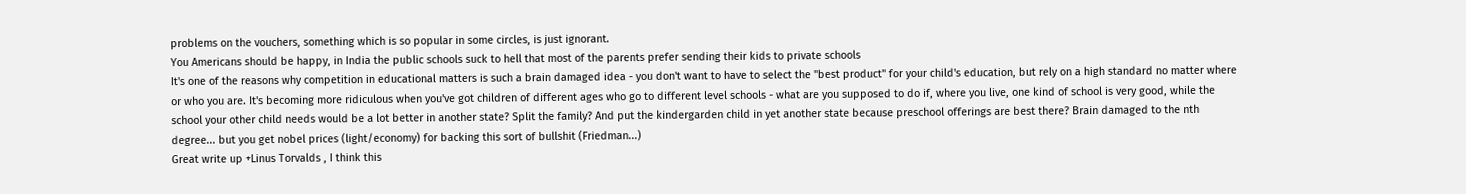problems on the vouchers, something which is so popular in some circles, is just ignorant.
You Americans should be happy, in India the public schools suck to hell that most of the parents prefer sending their kids to private schools
It's one of the reasons why competition in educational matters is such a brain damaged idea - you don't want to have to select the "best product" for your child's education, but rely on a high standard no matter where or who you are. It's becoming more ridiculous when you've got children of different ages who go to different level schools - what are you supposed to do if, where you live, one kind of school is very good, while the school your other child needs would be a lot better in another state? Split the family? And put the kindergarden child in yet another state because preschool offerings are best there? Brain damaged to the nth degree... but you get nobel prices (light/economy) for backing this sort of bullshit (Friedman...)
Great write up +Linus Torvalds , I think this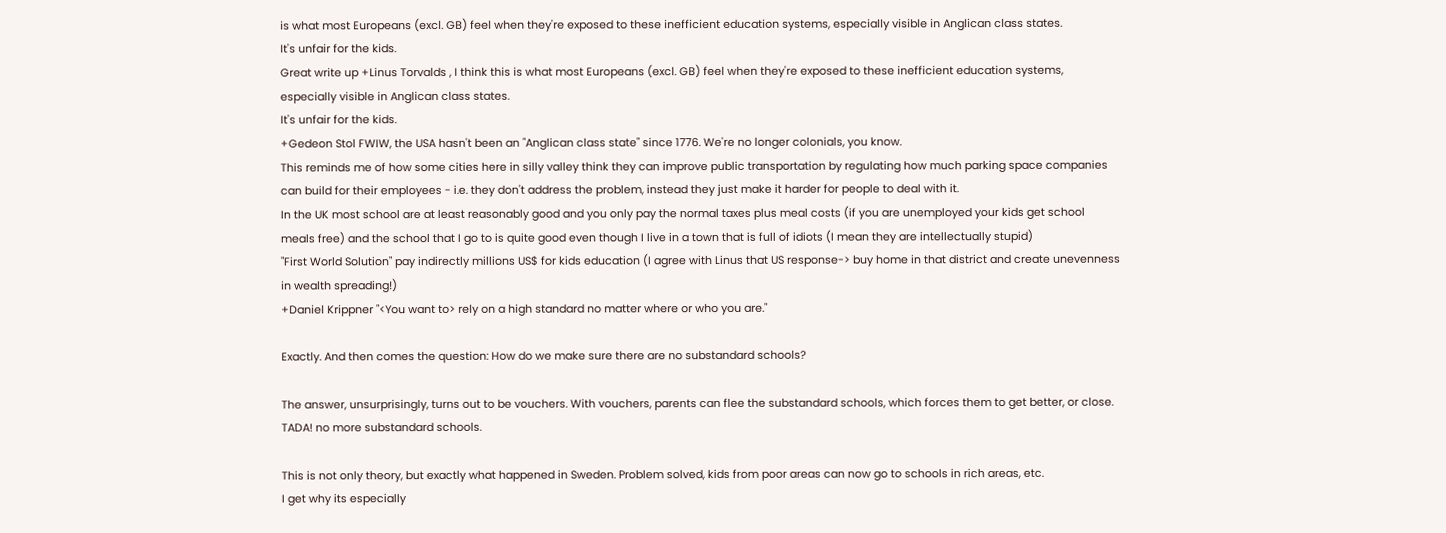is what most Europeans (excl. GB) feel when they're exposed to these inefficient education systems, especially visible in Anglican class states.
It's unfair for the kids.
Great write up +Linus Torvalds , I think this is what most Europeans (excl. GB) feel when they're exposed to these inefficient education systems, especially visible in Anglican class states.
It's unfair for the kids.
+Gedeon Stol FWIW, the USA hasn't been an "Anglican class state" since 1776. We're no longer colonials, you know.
This reminds me of how some cities here in silly valley think they can improve public transportation by regulating how much parking space companies can build for their employees - i.e. they don't address the problem, instead they just make it harder for people to deal with it.
In the UK most school are at least reasonably good and you only pay the normal taxes plus meal costs (if you are unemployed your kids get school meals free) and the school that I go to is quite good even though I live in a town that is full of idiots (I mean they are intellectually stupid)
"First World Solution" pay indirectly millions US$ for kids education (I agree with Linus that US response-> buy home in that district and create unevenness in wealth spreading!)
+Daniel Krippner "<You want to> rely on a high standard no matter where or who you are."

Exactly. And then comes the question: How do we make sure there are no substandard schools?

The answer, unsurprisingly, turns out to be vouchers. With vouchers, parents can flee the substandard schools, which forces them to get better, or close. TADA! no more substandard schools.

This is not only theory, but exactly what happened in Sweden. Problem solved, kids from poor areas can now go to schools in rich areas, etc.
I get why its especially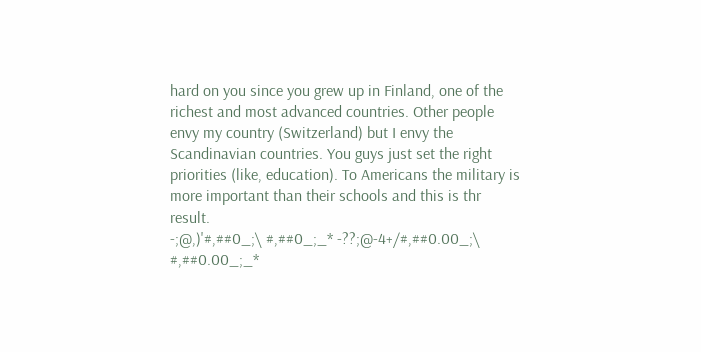hard on you since you grew up in Finland, one of the richest and most advanced countries. Other people envy my country (Switzerland) but I envy the Scandinavian countries. You guys just set the right priorities (like, education). To Americans the military is more important than their schools and this is thr result.
-;@,)'#,##0_;\ #,##0_;_* -??;@-4+/#,##0.00_;\ #,##0.00_;_*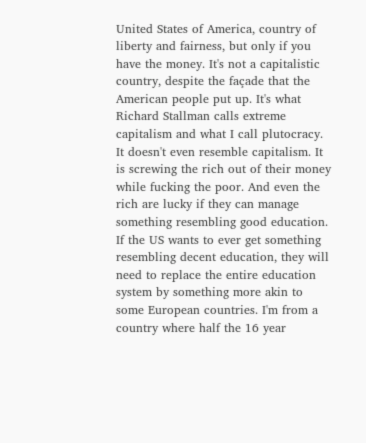United States of America, country of liberty and fairness, but only if you have the money. It's not a capitalistic country, despite the façade that the American people put up. It's what Richard Stallman calls extreme capitalism and what I call plutocracy. It doesn't even resemble capitalism. It is screwing the rich out of their money while fucking the poor. And even the rich are lucky if they can manage something resembling good education. If the US wants to ever get something resembling decent education, they will need to replace the entire education system by something more akin to some European countries. I'm from a country where half the 16 year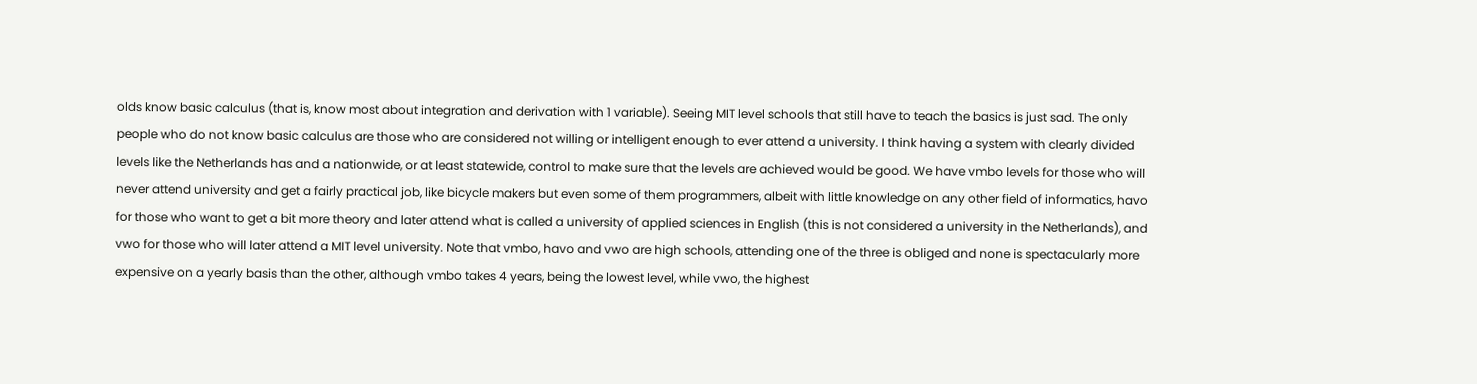olds know basic calculus (that is, know most about integration and derivation with 1 variable). Seeing MIT level schools that still have to teach the basics is just sad. The only people who do not know basic calculus are those who are considered not willing or intelligent enough to ever attend a university. I think having a system with clearly divided levels like the Netherlands has and a nationwide, or at least statewide, control to make sure that the levels are achieved would be good. We have vmbo levels for those who will never attend university and get a fairly practical job, like bicycle makers but even some of them programmers, albeit with little knowledge on any other field of informatics, havo for those who want to get a bit more theory and later attend what is called a university of applied sciences in English (this is not considered a university in the Netherlands), and vwo for those who will later attend a MIT level university. Note that vmbo, havo and vwo are high schools, attending one of the three is obliged and none is spectacularly more expensive on a yearly basis than the other, although vmbo takes 4 years, being the lowest level, while vwo, the highest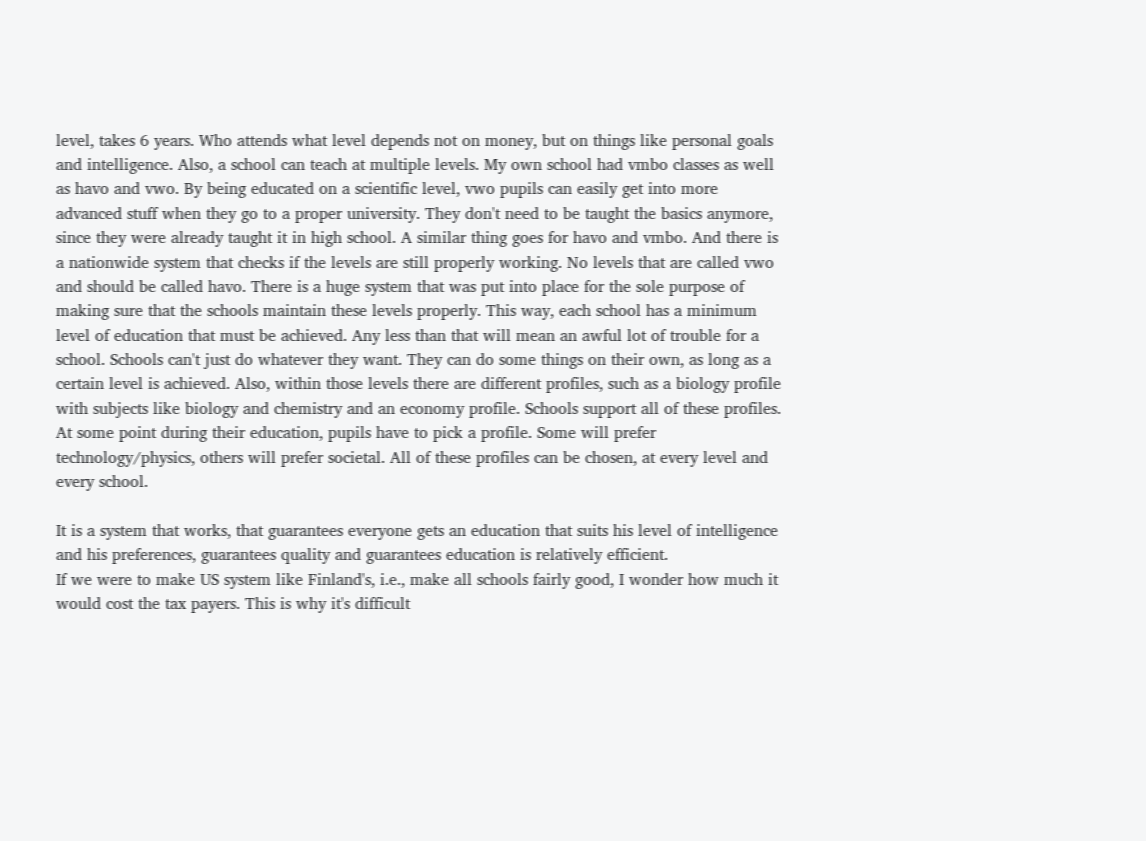level, takes 6 years. Who attends what level depends not on money, but on things like personal goals and intelligence. Also, a school can teach at multiple levels. My own school had vmbo classes as well as havo and vwo. By being educated on a scientific level, vwo pupils can easily get into more advanced stuff when they go to a proper university. They don't need to be taught the basics anymore, since they were already taught it in high school. A similar thing goes for havo and vmbo. And there is a nationwide system that checks if the levels are still properly working. No levels that are called vwo and should be called havo. There is a huge system that was put into place for the sole purpose of making sure that the schools maintain these levels properly. This way, each school has a minimum level of education that must be achieved. Any less than that will mean an awful lot of trouble for a school. Schools can't just do whatever they want. They can do some things on their own, as long as a certain level is achieved. Also, within those levels there are different profiles, such as a biology profile with subjects like biology and chemistry and an economy profile. Schools support all of these profiles. At some point during their education, pupils have to pick a profile. Some will prefer technology/physics, others will prefer societal. All of these profiles can be chosen, at every level and every school.

It is a system that works, that guarantees everyone gets an education that suits his level of intelligence and his preferences, guarantees quality and guarantees education is relatively efficient.
If we were to make US system like Finland's, i.e., make all schools fairly good, I wonder how much it would cost the tax payers. This is why it's difficult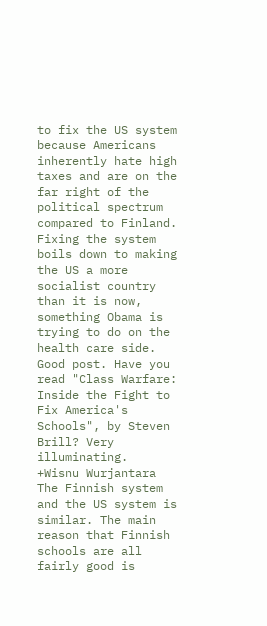to fix the US system because Americans inherently hate high taxes and are on the far right of the political spectrum compared to Finland. Fixing the system boils down to making the US a more socialist country than it is now, something Obama is trying to do on the health care side.
Good post. Have you read "Class Warfare: Inside the Fight to Fix America's Schools", by Steven Brill? Very illuminating.
+Wisnu Wurjantara  The Finnish system and the US system is similar. The main reason that Finnish schools are all fairly good is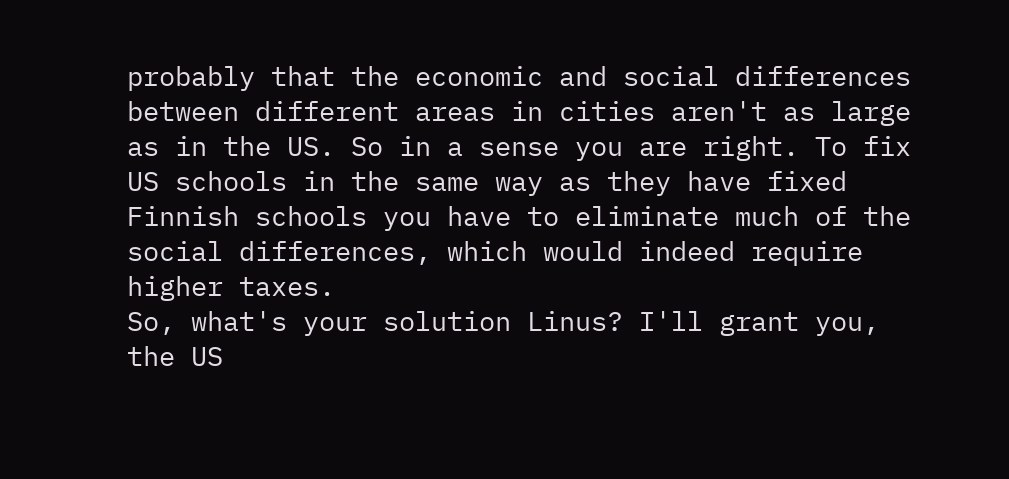probably that the economic and social differences between different areas in cities aren't as large as in the US. So in a sense you are right. To fix US schools in the same way as they have fixed Finnish schools you have to eliminate much of the social differences, which would indeed require higher taxes.
So, what's your solution Linus? I'll grant you, the US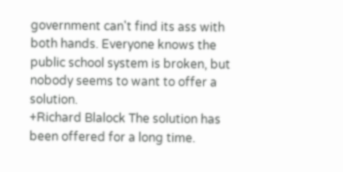government can't find its ass with both hands. Everyone knows the public school system is broken, but nobody seems to want to offer a solution.
+Richard Blalock The solution has been offered for a long time.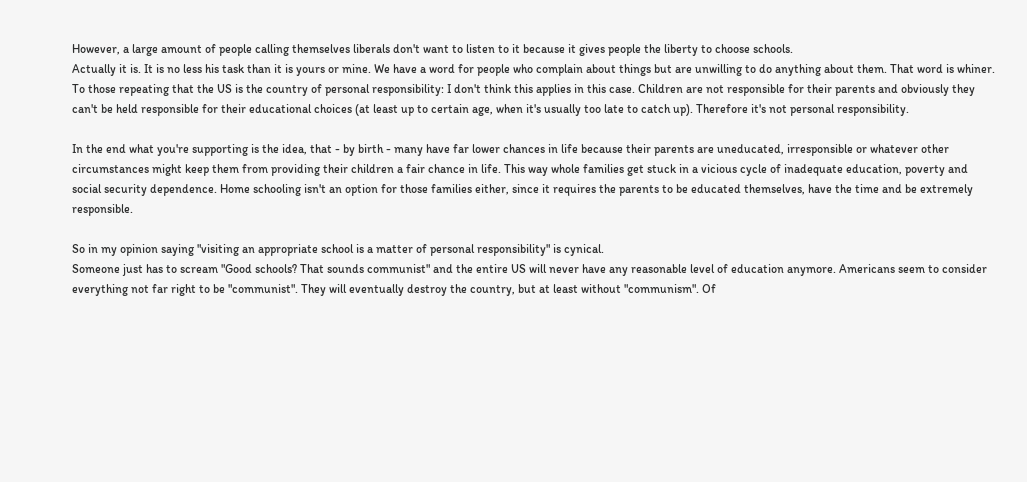However, a large amount of people calling themselves liberals don't want to listen to it because it gives people the liberty to choose schools.
Actually it is. It is no less his task than it is yours or mine. We have a word for people who complain about things but are unwilling to do anything about them. That word is whiner.
To those repeating that the US is the country of personal responsibility: I don't think this applies in this case. Children are not responsible for their parents and obviously they can't be held responsible for their educational choices (at least up to certain age, when it's usually too late to catch up). Therefore it's not personal responsibility.

In the end what you're supporting is the idea, that - by birth - many have far lower chances in life because their parents are uneducated, irresponsible or whatever other circumstances might keep them from providing their children a fair chance in life. This way whole families get stuck in a vicious cycle of inadequate education, poverty and social security dependence. Home schooling isn't an option for those families either, since it requires the parents to be educated themselves, have the time and be extremely responsible.

So in my opinion saying "visiting an appropriate school is a matter of personal responsibility" is cynical.
Someone just has to scream "Good schools? That sounds communist" and the entire US will never have any reasonable level of education anymore. Americans seem to consider everything not far right to be "communist". They will eventually destroy the country, but at least without "communism". Of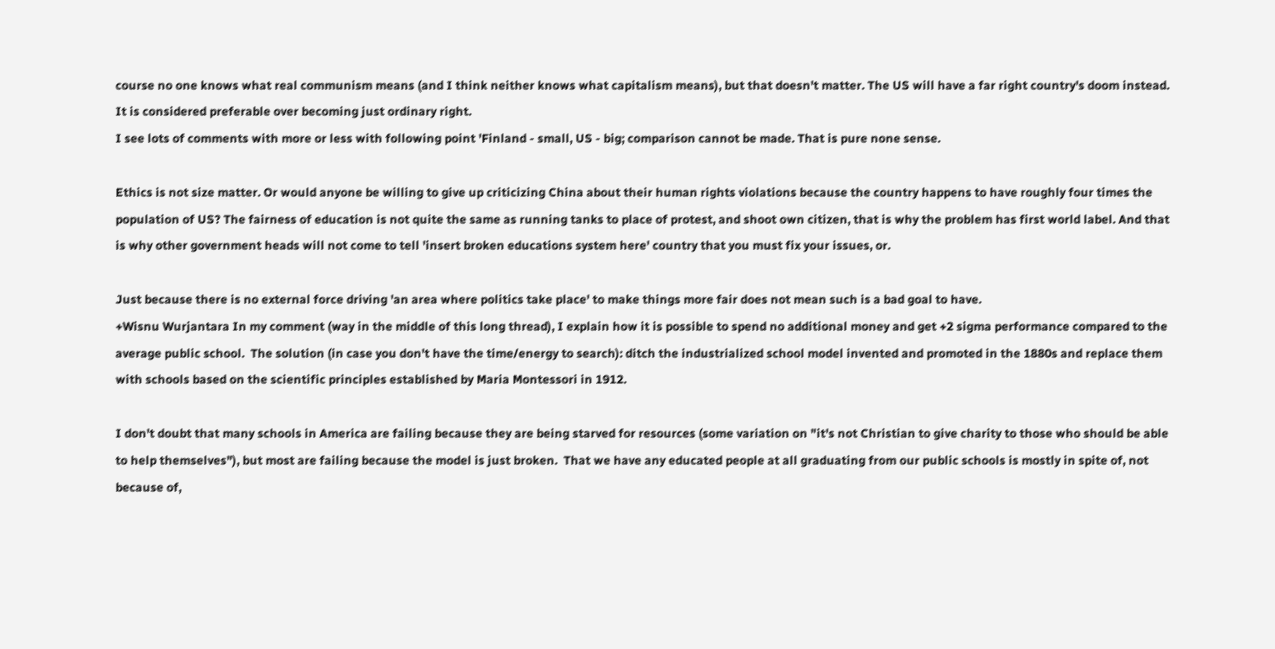course no one knows what real communism means (and I think neither knows what capitalism means), but that doesn't matter. The US will have a far right country's doom instead. It is considered preferable over becoming just ordinary right.
I see lots of comments with more or less with following point 'Finland - small, US - big; comparison cannot be made. That is pure none sense.

Ethics is not size matter. Or would anyone be willing to give up criticizing China about their human rights violations because the country happens to have roughly four times the population of US? The fairness of education is not quite the same as running tanks to place of protest, and shoot own citizen, that is why the problem has first world label. And that is why other government heads will not come to tell 'insert broken educations system here' country that you must fix your issues, or.

Just because there is no external force driving 'an area where politics take place' to make things more fair does not mean such is a bad goal to have.
+Wisnu Wurjantara In my comment (way in the middle of this long thread), I explain how it is possible to spend no additional money and get +2 sigma performance compared to the average public school.  The solution (in case you don't have the time/energy to search): ditch the industrialized school model invented and promoted in the 1880s and replace them with schools based on the scientific principles established by Maria Montessori in 1912.

I don't doubt that many schools in America are failing because they are being starved for resources (some variation on "it's not Christian to give charity to those who should be able to help themselves"), but most are failing because the model is just broken.  That we have any educated people at all graduating from our public schools is mostly in spite of, not because of,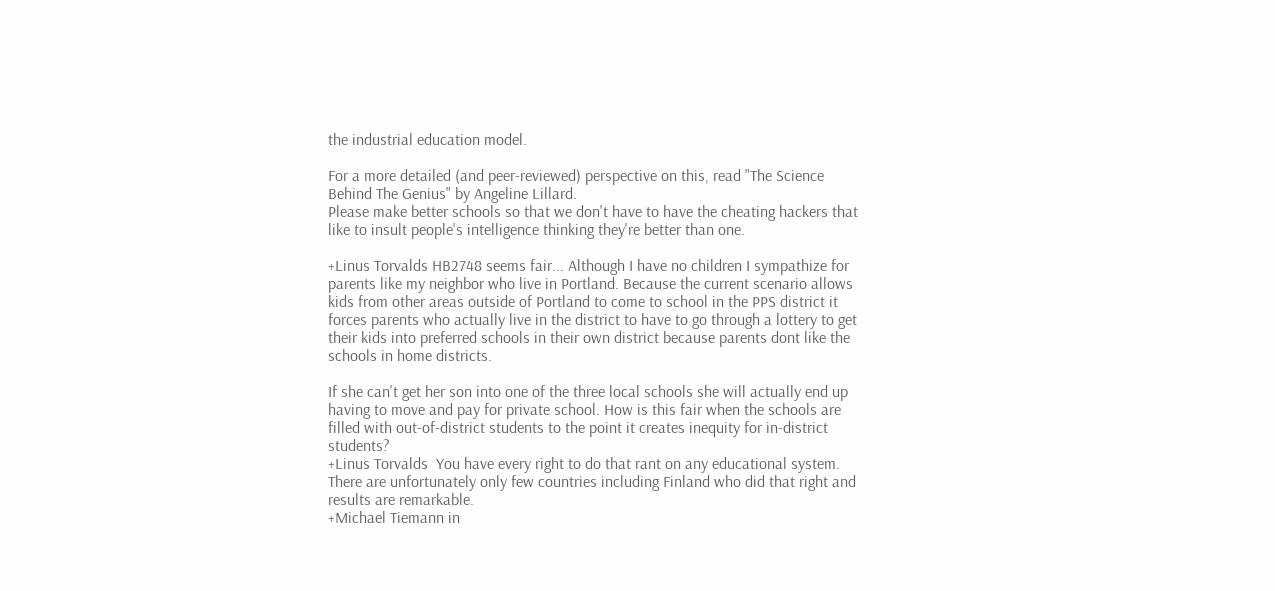the industrial education model.

For a more detailed (and peer-reviewed) perspective on this, read "The Science Behind The Genius" by Angeline Lillard.
Please make better schools so that we don't have to have the cheating hackers that like to insult people's intelligence thinking they're better than one.

+Linus Torvalds HB2748 seems fair... Although I have no children I sympathize for parents like my neighbor who live in Portland. Because the current scenario allows kids from other areas outside of Portland to come to school in the PPS district it forces parents who actually live in the district to have to go through a lottery to get their kids into preferred schools in their own district because parents dont like the schools in home districts.

If she can't get her son into one of the three local schools she will actually end up having to move and pay for private school. How is this fair when the schools are filled with out-of-district students to the point it creates inequity for in-district students?
+Linus Torvalds  You have every right to do that rant on any educational system. There are unfortunately only few countries including Finland who did that right and results are remarkable.
+Michael Tiemann in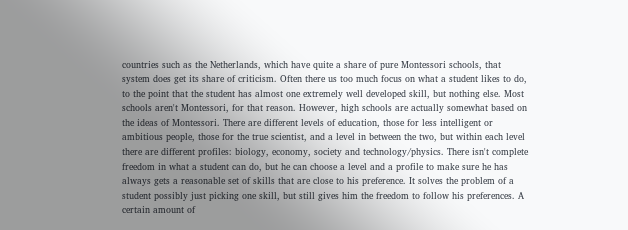countries such as the Netherlands, which have quite a share of pure Montessori schools, that system does get its share of criticism. Often there us too much focus on what a student likes to do, to the point that the student has almost one extremely well developed skill, but nothing else. Most schools aren't Montessori, for that reason. However, high schools are actually somewhat based on the ideas of Montessori. There are different levels of education, those for less intelligent or ambitious people, those for the true scientist, and a level in between the two, but within each level there are different profiles: biology, economy, society and technology/physics. There isn't complete freedom in what a student can do, but he can choose a level and a profile to make sure he has always gets a reasonable set of skills that are close to his preference. It solves the problem of a student possibly just picking one skill, but still gives him the freedom to follow his preferences. A certain amount of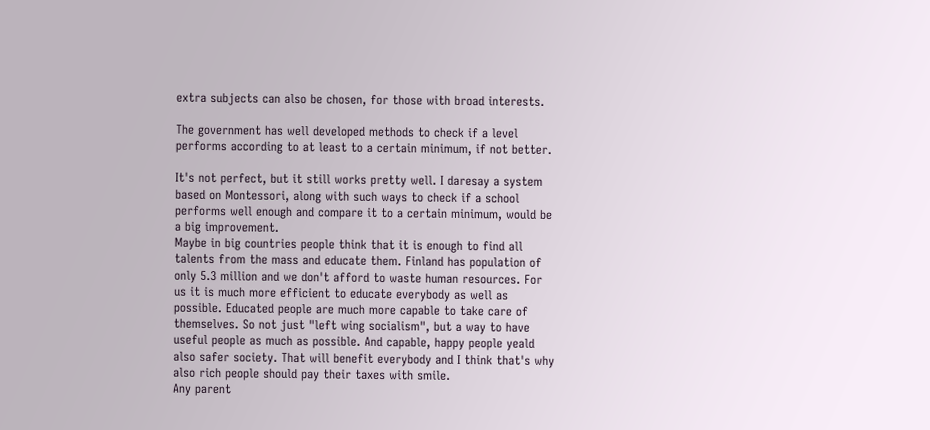extra subjects can also be chosen, for those with broad interests.

The government has well developed methods to check if a level performs according to at least to a certain minimum, if not better.

It's not perfect, but it still works pretty well. I daresay a system based on Montessori, along with such ways to check if a school performs well enough and compare it to a certain minimum, would be a big improvement.
Maybe in big countries people think that it is enough to find all talents from the mass and educate them. Finland has population of only 5.3 million and we don't afford to waste human resources. For us it is much more efficient to educate everybody as well as possible. Educated people are much more capable to take care of themselves. So not just "left wing socialism", but a way to have useful people as much as possible. And capable, happy people yeald also safer society. That will benefit everybody and I think that's why also rich people should pay their taxes with smile.
Any parent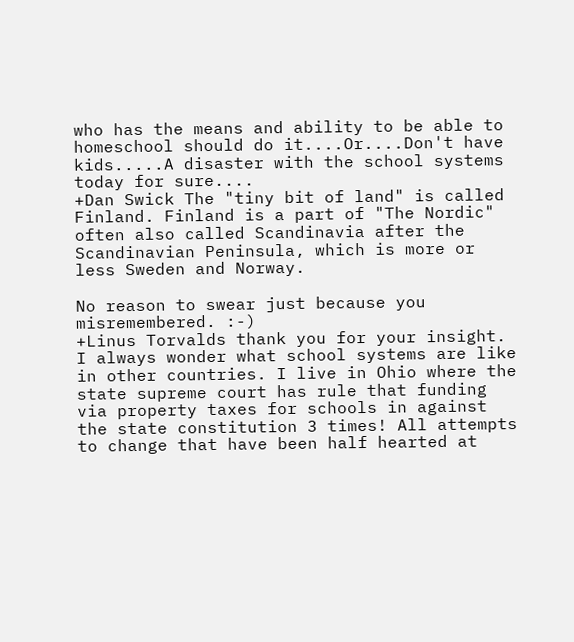who has the means and ability to be able to homeschool should do it....Or....Don't have kids.....A disaster with the school systems today for sure....
+Dan Swick The "tiny bit of land" is called Finland. Finland is a part of "The Nordic" often also called Scandinavia after the Scandinavian Peninsula, which is more or less Sweden and Norway.

No reason to swear just because you misremembered. :-)
+Linus Torvalds thank you for your insight. I always wonder what school systems are like in other countries. I live in Ohio where the state supreme court has rule that funding via property taxes for schools in against the state constitution 3 times! All attempts to change that have been half hearted at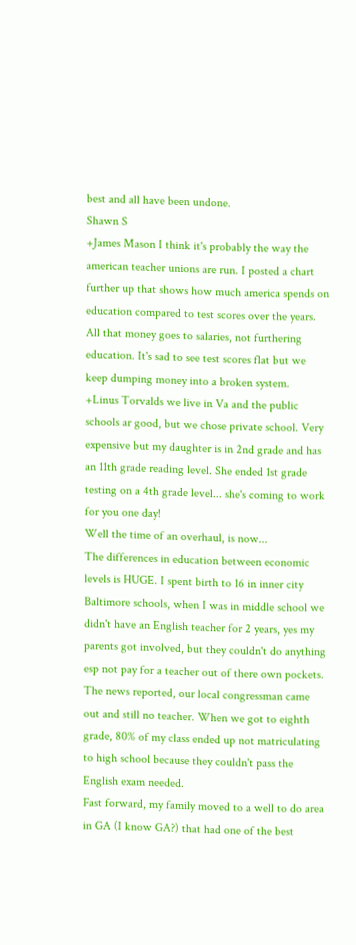best and all have been undone.
Shawn S
+James Mason I think it's probably the way the american teacher unions are run. I posted a chart further up that shows how much america spends on education compared to test scores over the years. All that money goes to salaries, not furthering education. It's sad to see test scores flat but we keep dumping money into a broken system.
+Linus Torvalds we live in Va and the public schools ar good, but we chose private school. Very expensive but my daughter is in 2nd grade and has an 11th grade reading level. She ended 1st grade testing on a 4th grade level... she's coming to work for you one day!
Well the time of an overhaul, is now...
The differences in education between economic levels is HUGE. I spent birth to 16 in inner city Baltimore schools, when I was in middle school we didn't have an English teacher for 2 years, yes my parents got involved, but they couldn't do anything esp not pay for a teacher out of there own pockets. The news reported, our local congressman came out and still no teacher. When we got to eighth grade, 80% of my class ended up not matriculating to high school because they couldn't pass the English exam needed.
Fast forward, my family moved to a well to do area in GA (I know GA?) that had one of the best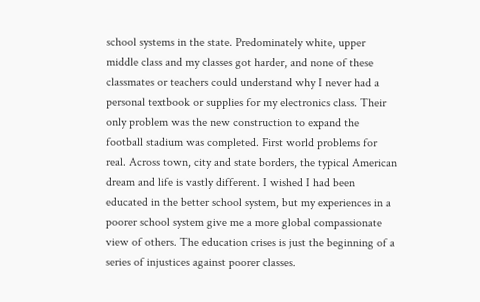school systems in the state. Predominately white, upper middle class and my classes got harder, and none of these classmates or teachers could understand why I never had a personal textbook or supplies for my electronics class. Their only problem was the new construction to expand the football stadium was completed. First world problems for real. Across town, city and state borders, the typical American dream and life is vastly different. I wished I had been educated in the better school system, but my experiences in a poorer school system give me a more global compassionate view of others. The education crises is just the beginning of a series of injustices against poorer classes.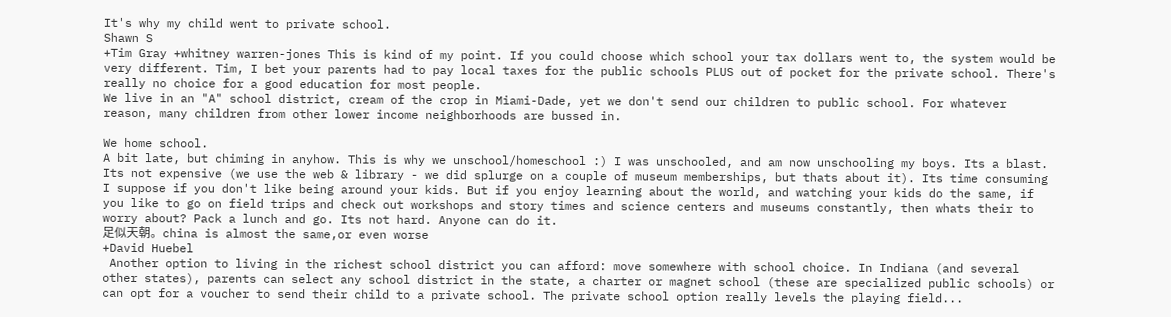It's why my child went to private school.
Shawn S
+Tim Gray +whitney warren-jones This is kind of my point. If you could choose which school your tax dollars went to, the system would be very different. Tim, I bet your parents had to pay local taxes for the public schools PLUS out of pocket for the private school. There's really no choice for a good education for most people.
We live in an "A" school district, cream of the crop in Miami-Dade, yet we don't send our children to public school. For whatever reason, many children from other lower income neighborhoods are bussed in.

We home school.
A bit late, but chiming in anyhow. This is why we unschool/homeschool :) I was unschooled, and am now unschooling my boys. Its a blast. Its not expensive (we use the web & library - we did splurge on a couple of museum memberships, but thats about it). Its time consuming I suppose if you don't like being around your kids. But if you enjoy learning about the world, and watching your kids do the same, if you like to go on field trips and check out workshops and story times and science centers and museums constantly, then whats their to worry about? Pack a lunch and go. Its not hard. Anyone can do it.
足似天朝。china is almost the same,or even worse
+David Huebel
 Another option to living in the richest school district you can afford: move somewhere with school choice. In Indiana (and several other states), parents can select any school district in the state, a charter or magnet school (these are specialized public schools) or can opt for a voucher to send their child to a private school. The private school option really levels the playing field...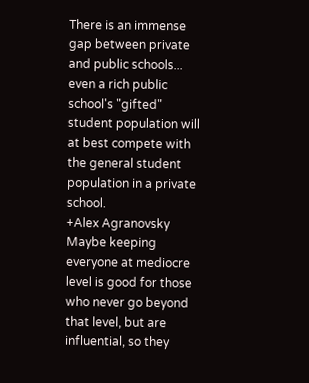There is an immense gap between private and public schools... even a rich public school's "gifted" student population will at best compete with the general student population in a private school.
+Alex Agranovsky
Maybe keeping everyone at mediocre level is good for those who never go beyond that level, but are influential, so they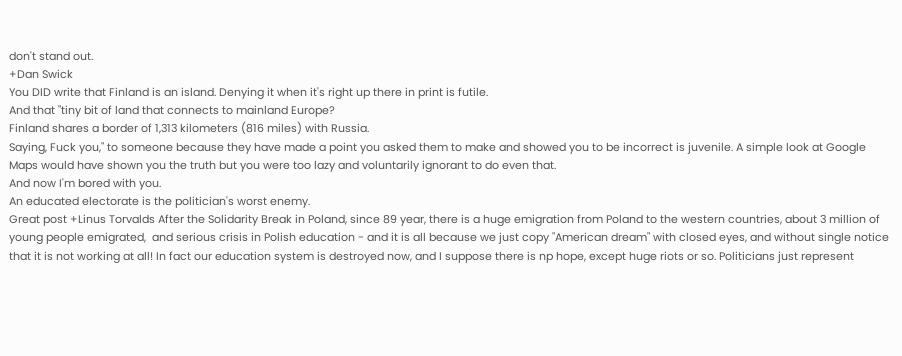don't stand out.
+Dan Swick
You DID write that Finland is an island. Denying it when it's right up there in print is futile.
And that "tiny bit of land that connects to mainland Europe?
Finland shares a border of 1,313 kilometers (816 miles) with Russia.
Saying, Fuck you," to someone because they have made a point you asked them to make and showed you to be incorrect is juvenile. A simple look at Google Maps would have shown you the truth but you were too lazy and voluntarily ignorant to do even that.
And now I'm bored with you.
An educated electorate is the politician's worst enemy.
Great post +Linus Torvalds After the Solidarity Break in Poland, since 89 year, there is a huge emigration from Poland to the western countries, about 3 million of young people emigrated,  and serious crisis in Polish education - and it is all because we just copy "American dream" with closed eyes, and without single notice that it is not working at all! In fact our education system is destroyed now, and I suppose there is np hope, except huge riots or so. Politicians just represent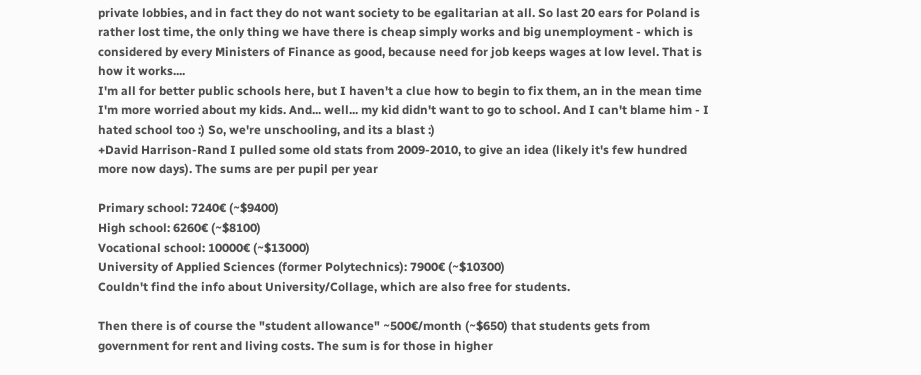private lobbies, and in fact they do not want society to be egalitarian at all. So last 20 ears for Poland is rather lost time, the only thing we have there is cheap simply works and big unemployment - which is considered by every Ministers of Finance as good, because need for job keeps wages at low level. That is how it works....
I'm all for better public schools here, but I haven't a clue how to begin to fix them, an in the mean time I'm more worried about my kids. And... well... my kid didn't want to go to school. And I can't blame him - I hated school too :) So, we're unschooling, and its a blast :)
+David Harrison-Rand I pulled some old stats from 2009-2010, to give an idea (likely it's few hundred more now days). The sums are per pupil per year

Primary school: 7240€ (~$9400)
High school: 6260€ (~$8100)
Vocational school: 10000€ (~$13000)
University of Applied Sciences (former Polytechnics): 7900€ (~$10300)
Couldn't find the info about University/Collage, which are also free for students.

Then there is of course the "student allowance" ~500€/month (~$650) that students gets from government for rent and living costs. The sum is for those in higher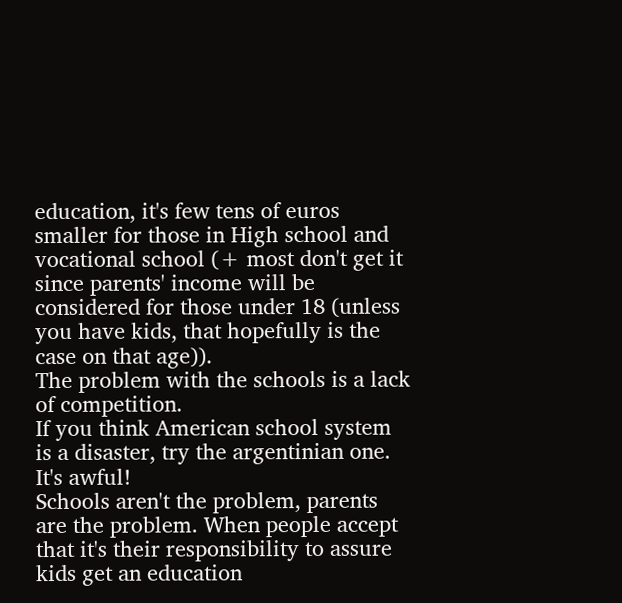education, it's few tens of euros smaller for those in High school and vocational school (+ most don't get it since parents' income will be considered for those under 18 (unless you have kids, that hopefully is the case on that age)).
The problem with the schools is a lack of competition.
If you think American school system is a disaster, try the argentinian one. It's awful!
Schools aren't the problem, parents are the problem. When people accept that it's their responsibility to assure kids get an education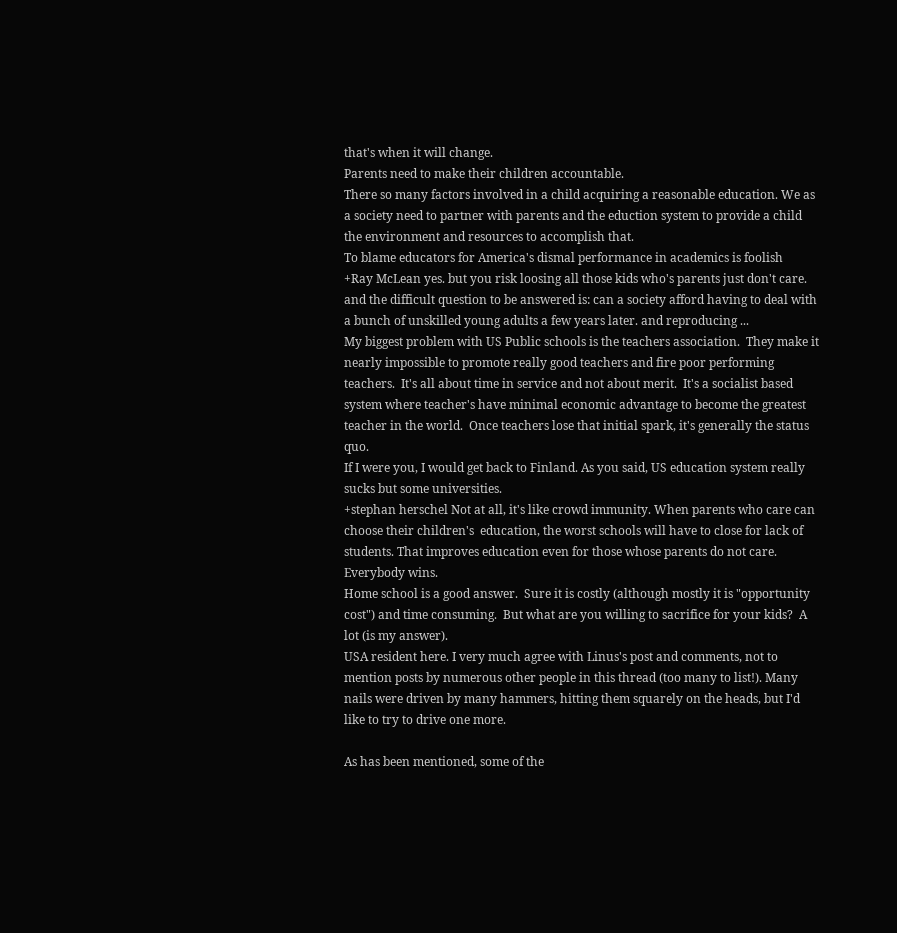that's when it will change.
Parents need to make their children accountable.
There so many factors involved in a child acquiring a reasonable education. We as a society need to partner with parents and the eduction system to provide a child the environment and resources to accomplish that.
To blame educators for America's dismal performance in academics is foolish
+Ray McLean yes. but you risk loosing all those kids who's parents just don't care. and the difficult question to be answered is: can a society afford having to deal with a bunch of unskilled young adults a few years later. and reproducing ...
My biggest problem with US Public schools is the teachers association.  They make it nearly impossible to promote really good teachers and fire poor performing teachers.  It's all about time in service and not about merit.  It's a socialist based system where teacher's have minimal economic advantage to become the greatest teacher in the world.  Once teachers lose that initial spark, it's generally the status quo.
If I were you, I would get back to Finland. As you said, US education system really sucks but some universities.
+stephan herschel Not at all, it's like crowd immunity. When parents who care can choose their children's  education, the worst schools will have to close for lack of students. That improves education even for those whose parents do not care. Everybody wins.
Home school is a good answer.  Sure it is costly (although mostly it is "opportunity cost") and time consuming.  But what are you willing to sacrifice for your kids?  A lot (is my answer).
USA resident here. I very much agree with Linus's post and comments, not to mention posts by numerous other people in this thread (too many to list!). Many nails were driven by many hammers, hitting them squarely on the heads, but I'd like to try to drive one more.

As has been mentioned, some of the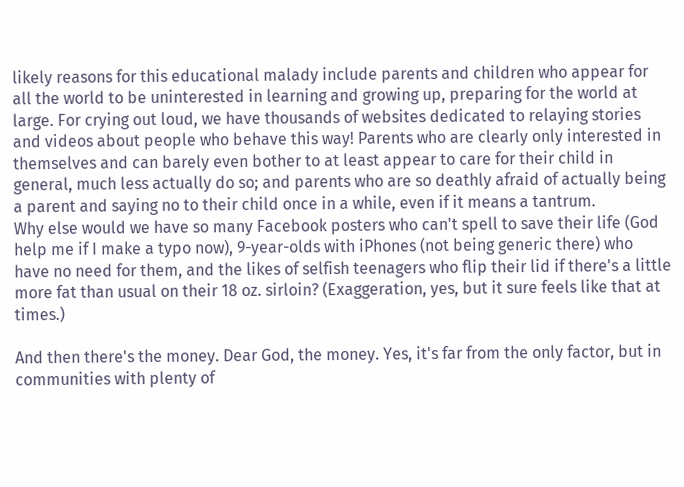likely reasons for this educational malady include parents and children who appear for all the world to be uninterested in learning and growing up, preparing for the world at large. For crying out loud, we have thousands of websites dedicated to relaying stories and videos about people who behave this way! Parents who are clearly only interested in themselves and can barely even bother to at least appear to care for their child in general, much less actually do so; and parents who are so deathly afraid of actually being a parent and saying no to their child once in a while, even if it means a tantrum.
Why else would we have so many Facebook posters who can't spell to save their life (God help me if I make a typo now), 9-year-olds with iPhones (not being generic there) who have no need for them, and the likes of selfish teenagers who flip their lid if there's a little more fat than usual on their 18 oz. sirloin? (Exaggeration, yes, but it sure feels like that at times.)

And then there's the money. Dear God, the money. Yes, it's far from the only factor, but in communities with plenty of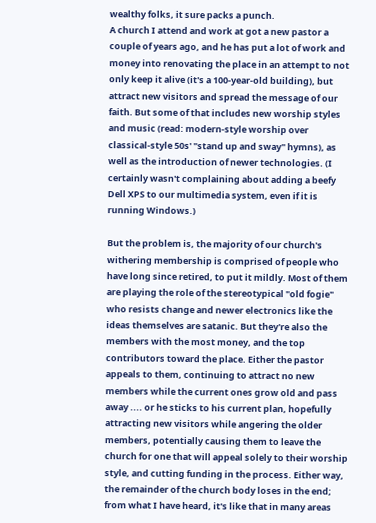wealthy folks, it sure packs a punch.
A church I attend and work at got a new pastor a couple of years ago, and he has put a lot of work and money into renovating the place in an attempt to not only keep it alive (it's a 100-year-old building), but attract new visitors and spread the message of our faith. But some of that includes new worship styles and music (read: modern-style worship over classical-style 50s' "stand up and sway" hymns), as well as the introduction of newer technologies. (I certainly wasn't complaining about adding a beefy Dell XPS to our multimedia system, even if it is running Windows.)

But the problem is, the majority of our church's withering membership is comprised of people who have long since retired, to put it mildly. Most of them are playing the role of the stereotypical "old fogie" who resists change and newer electronics like the ideas themselves are satanic. But they're also the members with the most money, and the top contributors toward the place. Either the pastor appeals to them, continuing to attract no new members while the current ones grow old and pass away .... or he sticks to his current plan, hopefully attracting new visitors while angering the older members, potentially causing them to leave the church for one that will appeal solely to their worship style, and cutting funding in the process. Either way, the remainder of the church body loses in the end; from what I have heard, it's like that in many areas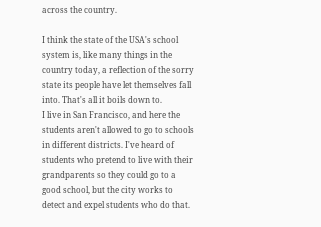across the country.

I think the state of the USA's school system is, like many things in the country today, a reflection of the sorry state its people have let themselves fall into. That's all it boils down to.
I live in San Francisco, and here the students aren't allowed to go to schools in different districts. I've heard of students who pretend to live with their grandparents so they could go to a good school, but the city works to detect and expel students who do that.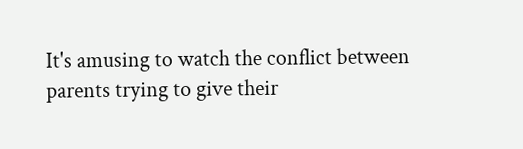It's amusing to watch the conflict between parents trying to give their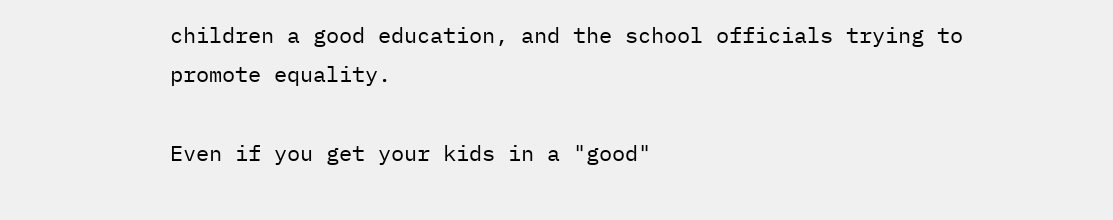children a good education, and the school officials trying to promote equality.

Even if you get your kids in a "good"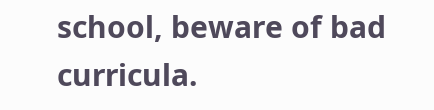school, beware of bad curricula.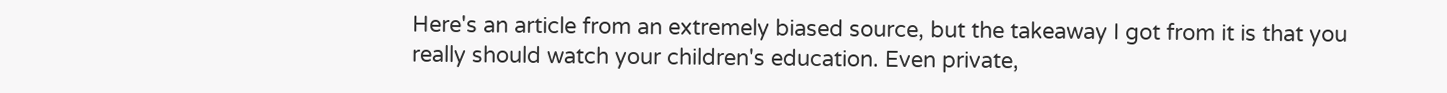Here's an article from an extremely biased source, but the takeaway I got from it is that you really should watch your children's education. Even private,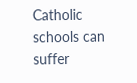Catholic schools can suffer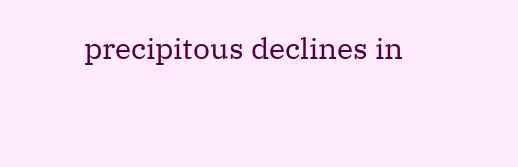precipitous declines in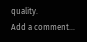quality.
Add a comment...